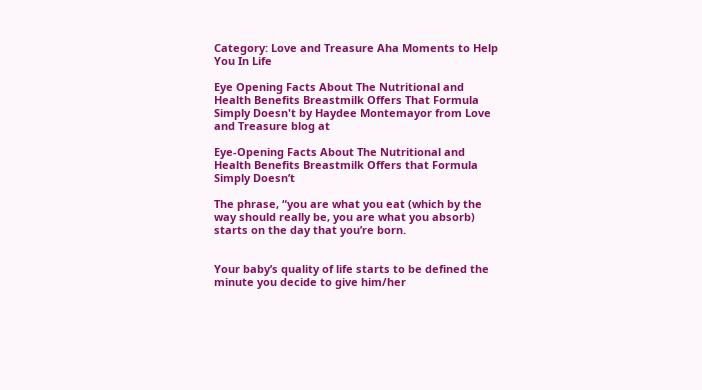Category: Love and Treasure Aha Moments to Help You In Life

Eye Opening Facts About The Nutritional and Health Benefits Breastmilk Offers That Formula Simply Doesn't by Haydee Montemayor from Love and Treasure blog at

Eye-Opening Facts About The Nutritional and Health Benefits Breastmilk Offers that Formula Simply Doesn’t

The phrase, “you are what you eat (which by the way should really be, you are what you absorb) starts on the day that you’re born.


Your baby’s quality of life starts to be defined the minute you decide to give him/her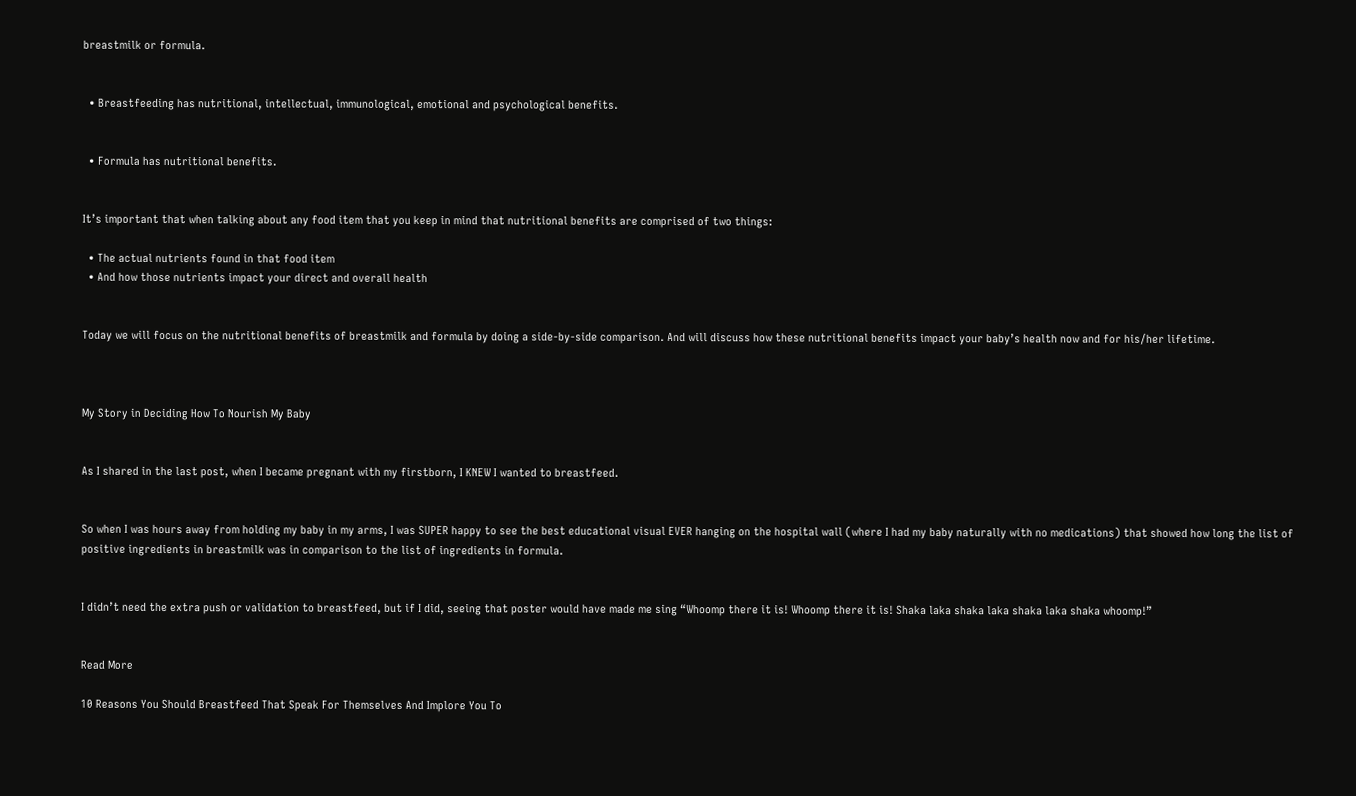breastmilk or formula.


  • Breastfeeding has nutritional, intellectual, immunological, emotional and psychological benefits.


  • Formula has nutritional benefits.


It’s important that when talking about any food item that you keep in mind that nutritional benefits are comprised of two things:

  • The actual nutrients found in that food item
  • And how those nutrients impact your direct and overall health


Today we will focus on the nutritional benefits of breastmilk and formula by doing a side-by-side comparison. And will discuss how these nutritional benefits impact your baby’s health now and for his/her lifetime.



My Story in Deciding How To Nourish My Baby


As I shared in the last post, when I became pregnant with my firstborn, I KNEW I wanted to breastfeed.


So when I was hours away from holding my baby in my arms, I was SUPER happy to see the best educational visual EVER hanging on the hospital wall (where I had my baby naturally with no medications) that showed how long the list of positive ingredients in breastmilk was in comparison to the list of ingredients in formula.


I didn’t need the extra push or validation to breastfeed, but if I did, seeing that poster would have made me sing “Whoomp there it is! Whoomp there it is! Shaka laka shaka laka shaka laka shaka whoomp!”


Read More

10 Reasons You Should Breastfeed That Speak For Themselves And Implore You To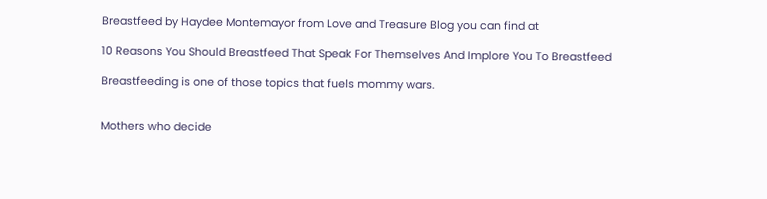Breastfeed by Haydee Montemayor from Love and Treasure Blog you can find at

10 Reasons You Should Breastfeed That Speak For Themselves And Implore You To Breastfeed

Breastfeeding is one of those topics that fuels mommy wars.


Mothers who decide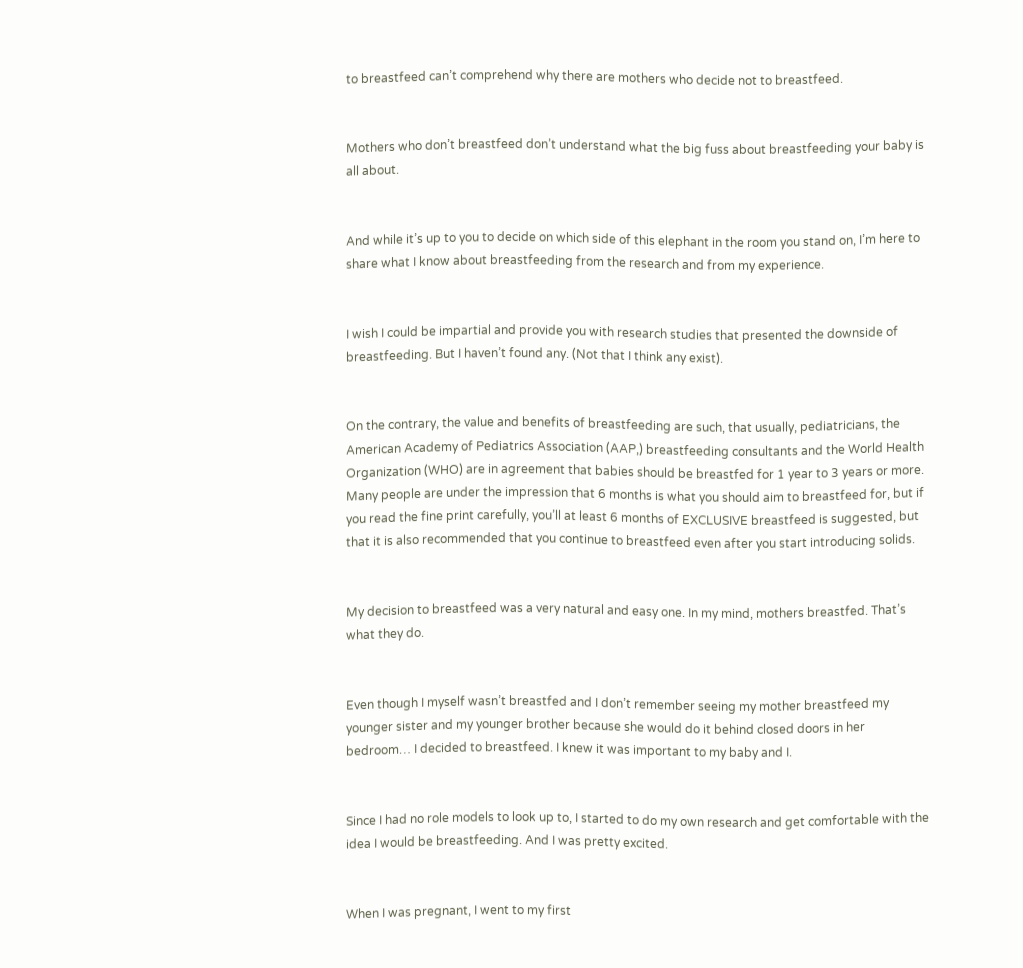to breastfeed can’t comprehend why there are mothers who decide not to breastfeed.


Mothers who don’t breastfeed don’t understand what the big fuss about breastfeeding your baby is all about.


And while it’s up to you to decide on which side of this elephant in the room you stand on, I’m here to share what I know about breastfeeding from the research and from my experience.


I wish I could be impartial and provide you with research studies that presented the downside of breastfeeding. But I haven’t found any. (Not that I think any exist).


On the contrary, the value and benefits of breastfeeding are such, that usually, pediatricians, the American Academy of Pediatrics Association (AAP,) breastfeeding consultants and the World Health Organization (WHO) are in agreement that babies should be breastfed for 1 year to 3 years or more. Many people are under the impression that 6 months is what you should aim to breastfeed for, but if you read the fine print carefully, you’ll at least 6 months of EXCLUSIVE breastfeed is suggested, but that it is also recommended that you continue to breastfeed even after you start introducing solids.


My decision to breastfeed was a very natural and easy one. In my mind, mothers breastfed. That’s what they do.


Even though I myself wasn’t breastfed and I don’t remember seeing my mother breastfeed my younger sister and my younger brother because she would do it behind closed doors in her bedroom… I decided to breastfeed. I knew it was important to my baby and I.


Since I had no role models to look up to, I started to do my own research and get comfortable with the idea I would be breastfeeding. And I was pretty excited.


When I was pregnant, I went to my first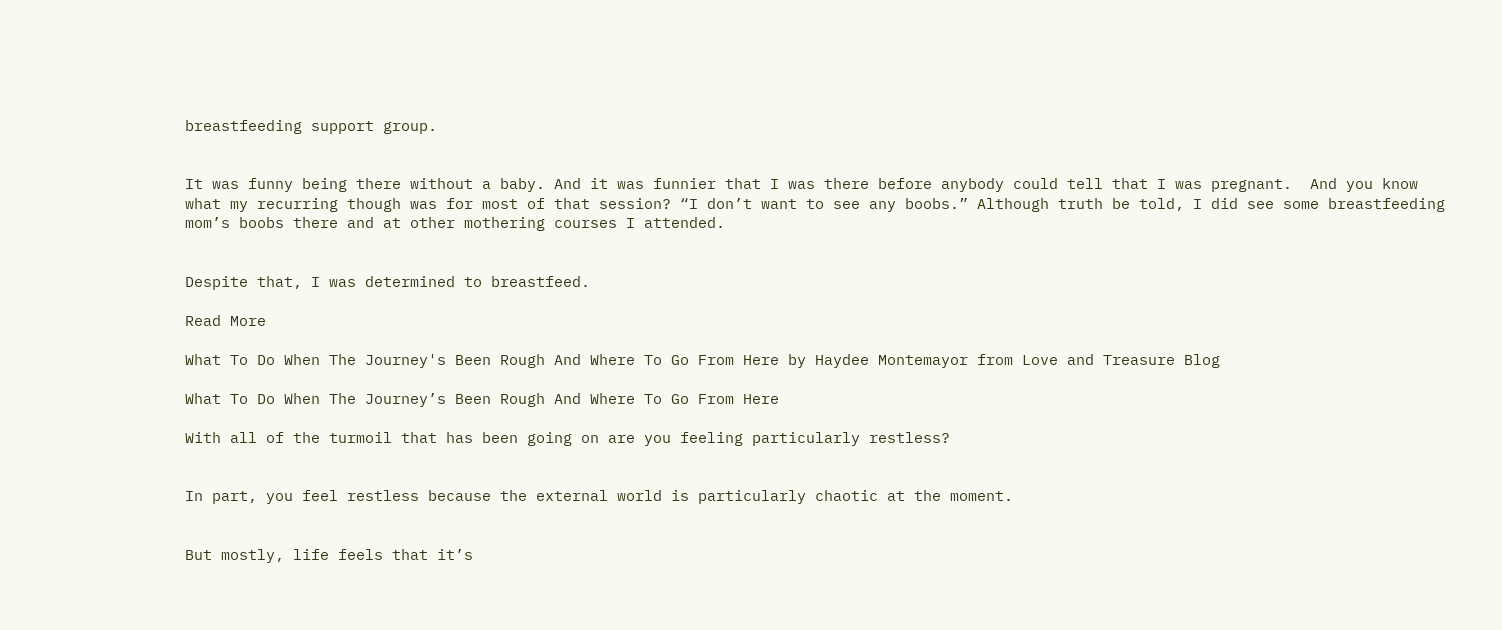breastfeeding support group.


It was funny being there without a baby. And it was funnier that I was there before anybody could tell that I was pregnant.  And you know what my recurring though was for most of that session? “I don’t want to see any boobs.” Although truth be told, I did see some breastfeeding mom’s boobs there and at other mothering courses I attended.


Despite that, I was determined to breastfeed.

Read More

What To Do When The Journey's Been Rough And Where To Go From Here by Haydee Montemayor from Love and Treasure Blog

What To Do When The Journey’s Been Rough And Where To Go From Here

With all of the turmoil that has been going on are you feeling particularly restless?


In part, you feel restless because the external world is particularly chaotic at the moment.


But mostly, life feels that it’s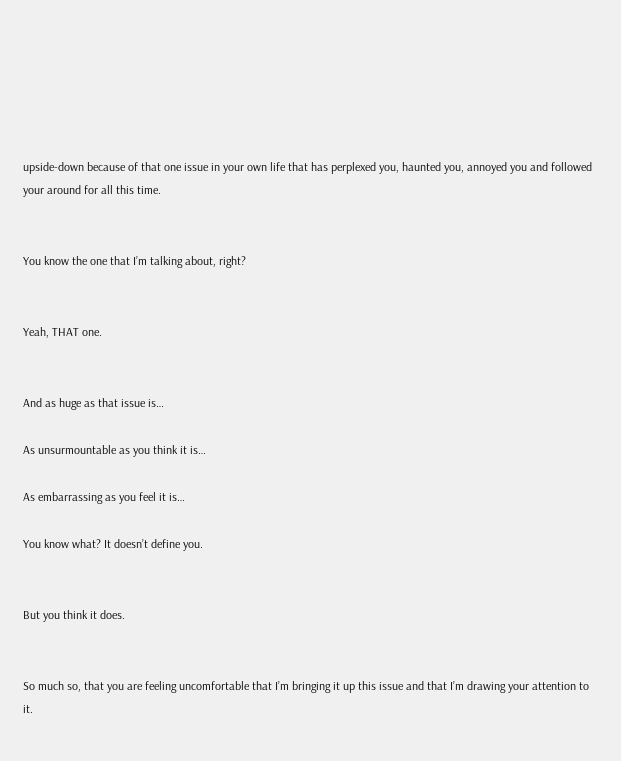upside-down because of that one issue in your own life that has perplexed you, haunted you, annoyed you and followed your around for all this time.


You know the one that I’m talking about, right?


Yeah, THAT one.


And as huge as that issue is…

As unsurmountable as you think it is…

As embarrassing as you feel it is…

You know what? It doesn’t define you.


But you think it does.


So much so, that you are feeling uncomfortable that I’m bringing it up this issue and that I’m drawing your attention to it.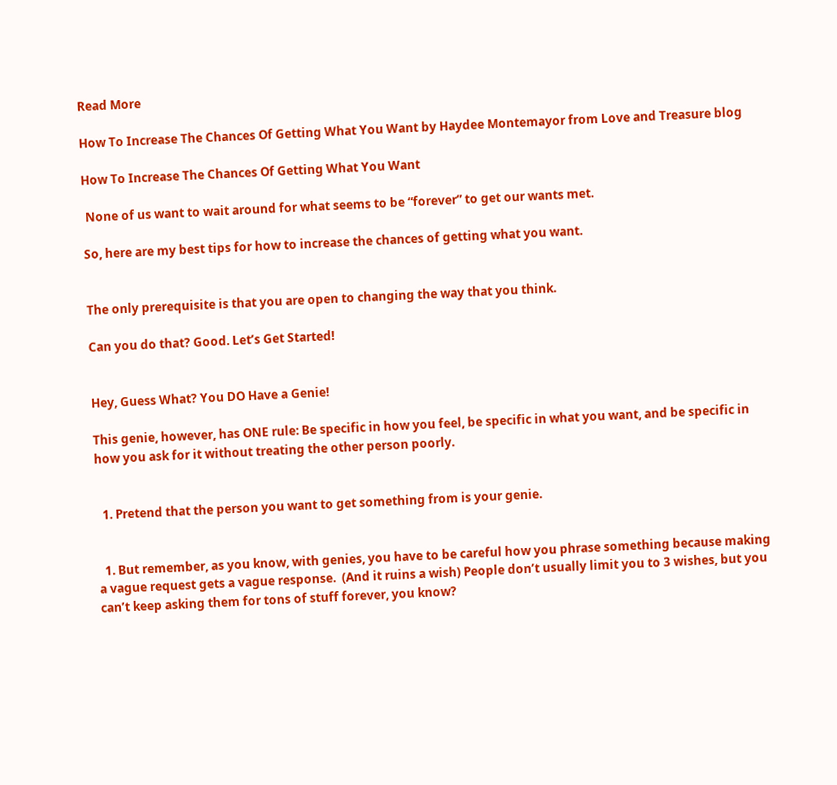Read More

How To Increase The Chances Of Getting What You Want by Haydee Montemayor from Love and Treasure blog

How To Increase The Chances Of Getting What You Want

 None of us want to wait around for what seems to be “forever” to get our wants met.

So, here are my best tips for how to increase the chances of getting what you want.


The only prerequisite is that you are open to changing the way that you think.

Can you do that? Good. Let’s Get Started!


Hey, Guess What? You DO Have a Genie!

This genie, however, has ONE rule: Be specific in how you feel, be specific in what you want, and be specific in how you ask for it without treating the other person poorly.


  1. Pretend that the person you want to get something from is your genie.


  1. But remember, as you know, with genies, you have to be careful how you phrase something because making a vague request gets a vague response.  (And it ruins a wish) People don’t usually limit you to 3 wishes, but you can’t keep asking them for tons of stuff forever, you know?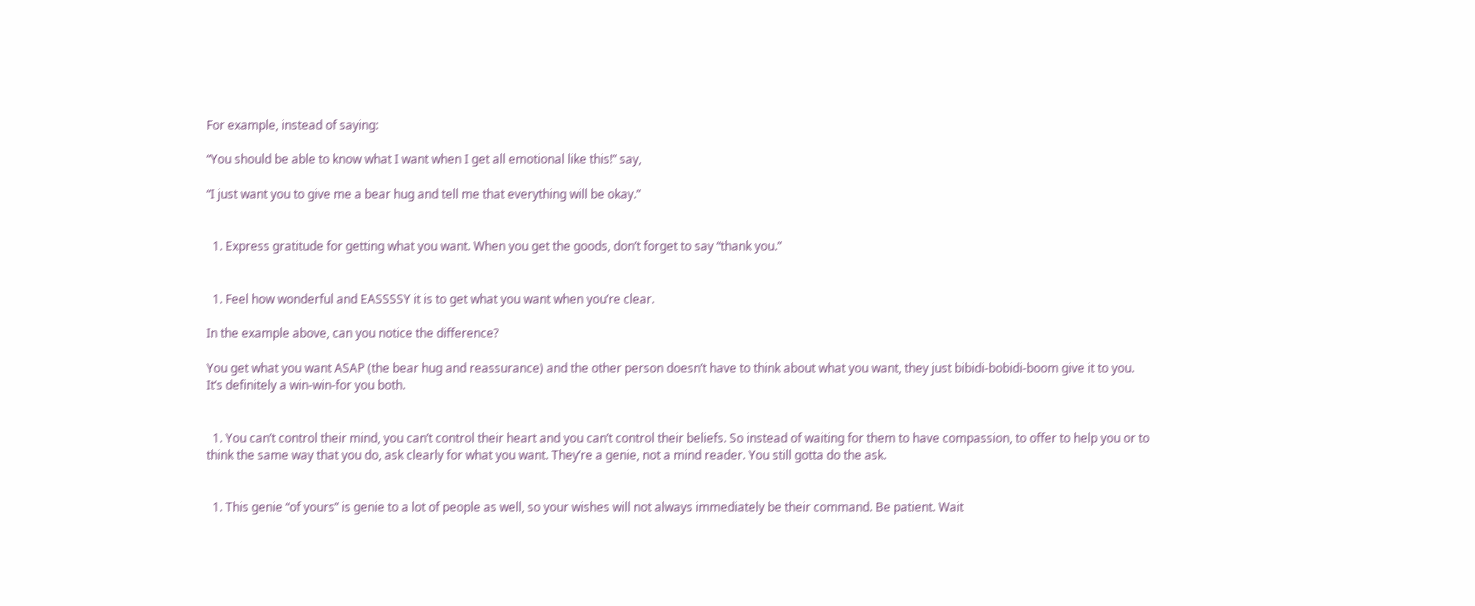For example, instead of saying:

“You should be able to know what I want when I get all emotional like this!” say,

“I just want you to give me a bear hug and tell me that everything will be okay.”


  1. Express gratitude for getting what you want. When you get the goods, don’t forget to say “thank you.”


  1. Feel how wonderful and EASSSSY it is to get what you want when you’re clear.

In the example above, can you notice the difference?

You get what you want ASAP (the bear hug and reassurance) and the other person doesn’t have to think about what you want, they just bibidi-bobidi-boom give it to you. It’s definitely a win-win-for you both.


  1. You can’t control their mind, you can’t control their heart and you can’t control their beliefs. So instead of waiting for them to have compassion, to offer to help you or to think the same way that you do, ask clearly for what you want. They’re a genie, not a mind reader. You still gotta do the ask.


  1. This genie “of yours” is genie to a lot of people as well, so your wishes will not always immediately be their command. Be patient. Wait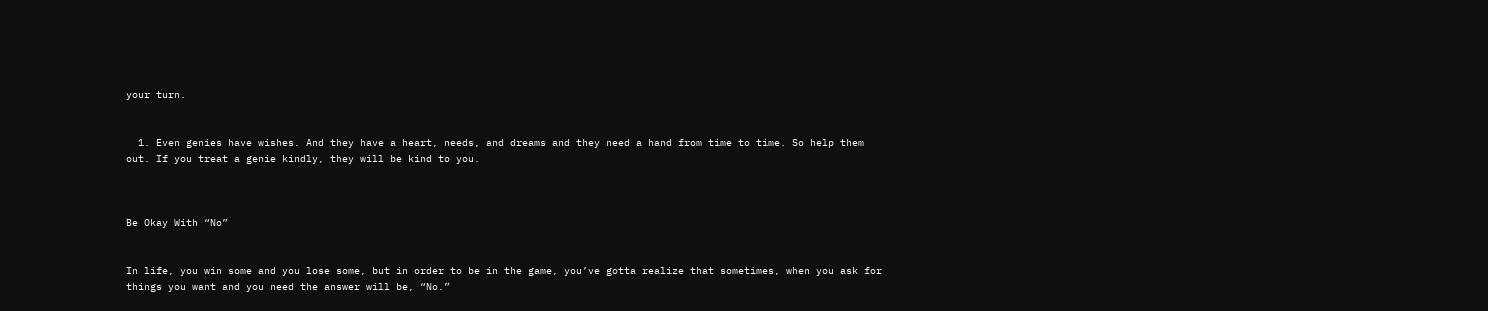your turn.


  1. Even genies have wishes. And they have a heart, needs, and dreams and they need a hand from time to time. So help them out. If you treat a genie kindly, they will be kind to you.



Be Okay With “No”


In life, you win some and you lose some, but in order to be in the game, you’ve gotta realize that sometimes, when you ask for things you want and you need the answer will be, “No.”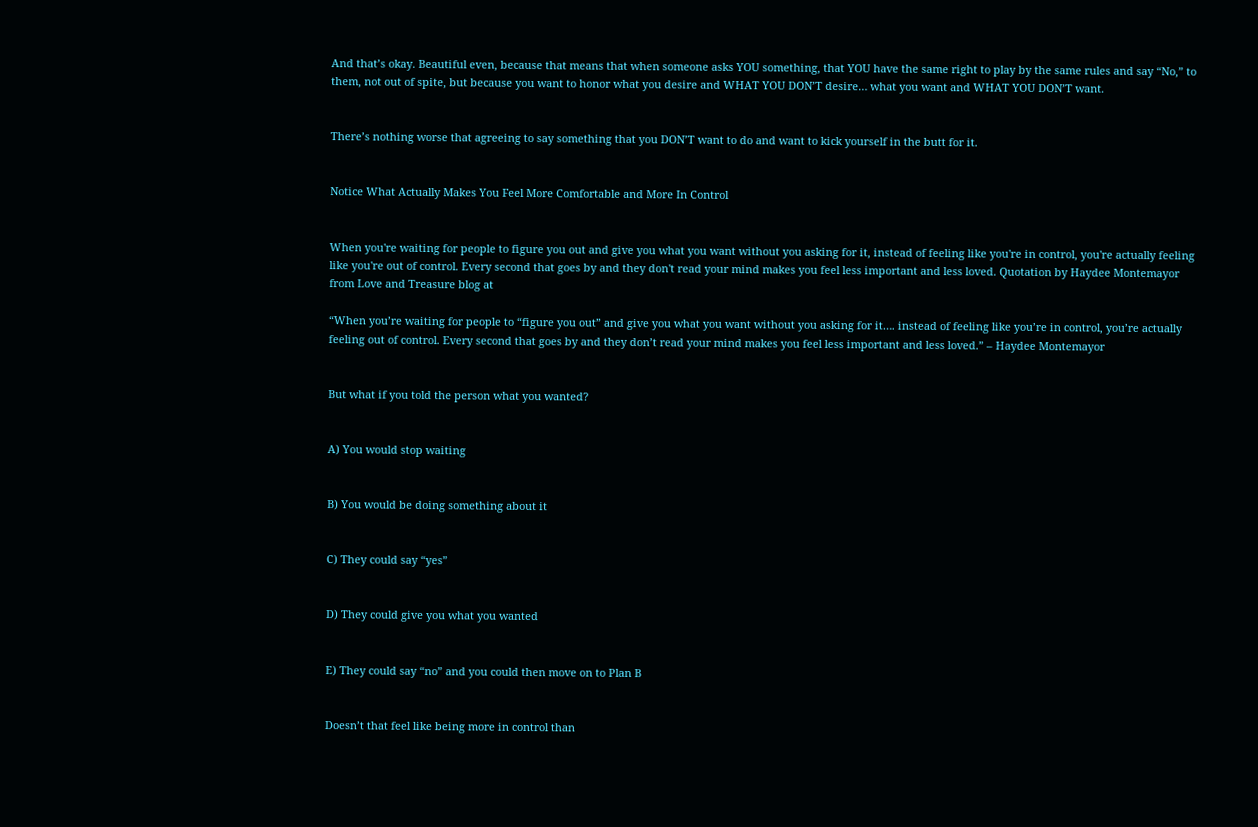And that’s okay. Beautiful even, because that means that when someone asks YOU something, that YOU have the same right to play by the same rules and say “No,” to them, not out of spite, but because you want to honor what you desire and WHAT YOU DON’T desire… what you want and WHAT YOU DON’T want.


There’s nothing worse that agreeing to say something that you DON’T want to do and want to kick yourself in the butt for it.


Notice What Actually Makes You Feel More Comfortable and More In Control


When you're waiting for people to figure you out and give you what you want without you asking for it, instead of feeling like you're in control, you're actually feeling like you're out of control. Every second that goes by and they don't read your mind makes you feel less important and less loved. Quotation by Haydee Montemayor from Love and Treasure blog at

“When you’re waiting for people to “figure you out” and give you what you want without you asking for it…. instead of feeling like you’re in control, you’re actually feeling out of control. Every second that goes by and they don’t read your mind makes you feel less important and less loved.” – Haydee Montemayor


But what if you told the person what you wanted?


A) You would stop waiting


B) You would be doing something about it


C) They could say “yes”


D) They could give you what you wanted


E) They could say “no” and you could then move on to Plan B


Doesn’t that feel like being more in control than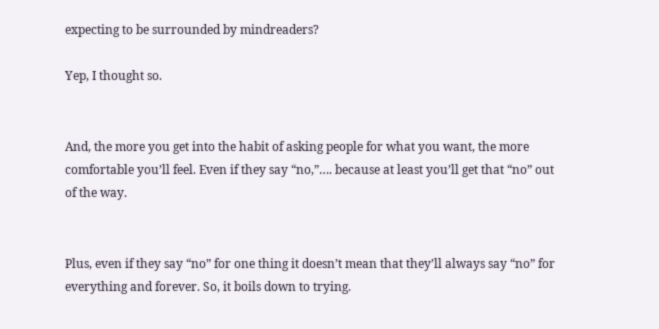expecting to be surrounded by mindreaders?

Yep, I thought so.


And, the more you get into the habit of asking people for what you want, the more comfortable you’ll feel. Even if they say “no,”…. because at least you’ll get that “no” out of the way.


Plus, even if they say “no” for one thing it doesn’t mean that they’ll always say “no” for everything and forever. So, it boils down to trying.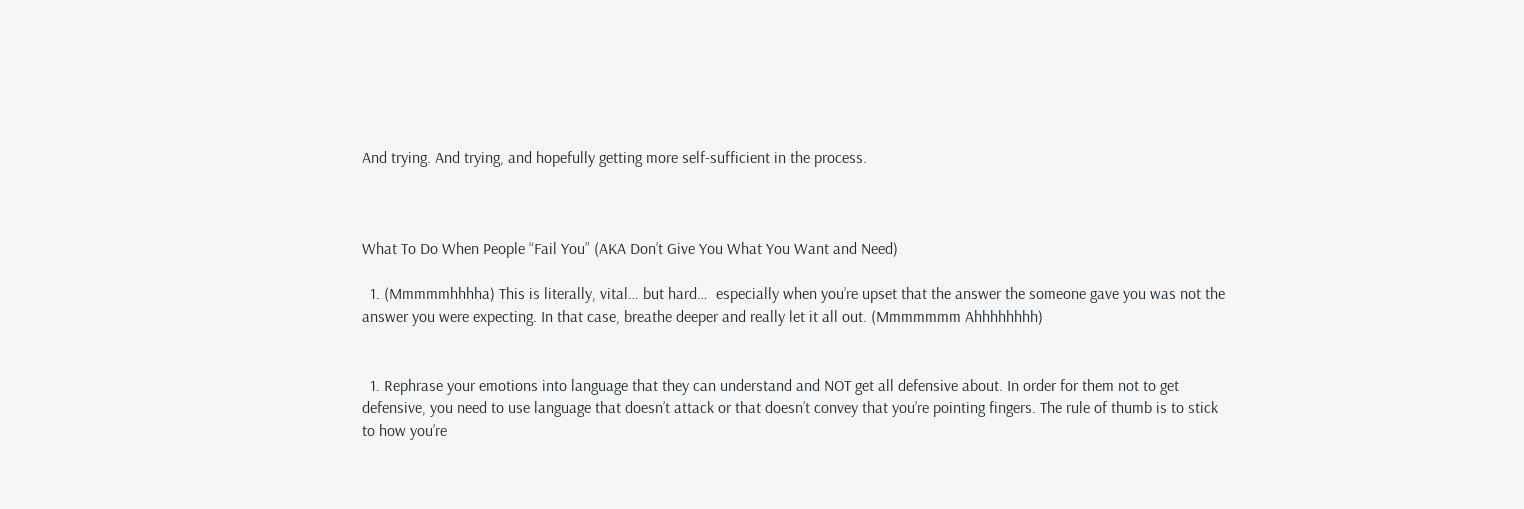And trying. And trying, and hopefully getting more self-sufficient in the process.



What To Do When People “Fail You” (AKA Don’t Give You What You Want and Need)

  1. (Mmmmmhhhha) This is literally, vital… but hard…  especially when you’re upset that the answer the someone gave you was not the answer you were expecting. In that case, breathe deeper and really let it all out. (Mmmmmmm Ahhhhhhhh)


  1. Rephrase your emotions into language that they can understand and NOT get all defensive about. In order for them not to get defensive, you need to use language that doesn’t attack or that doesn’t convey that you’re pointing fingers. The rule of thumb is to stick to how you’re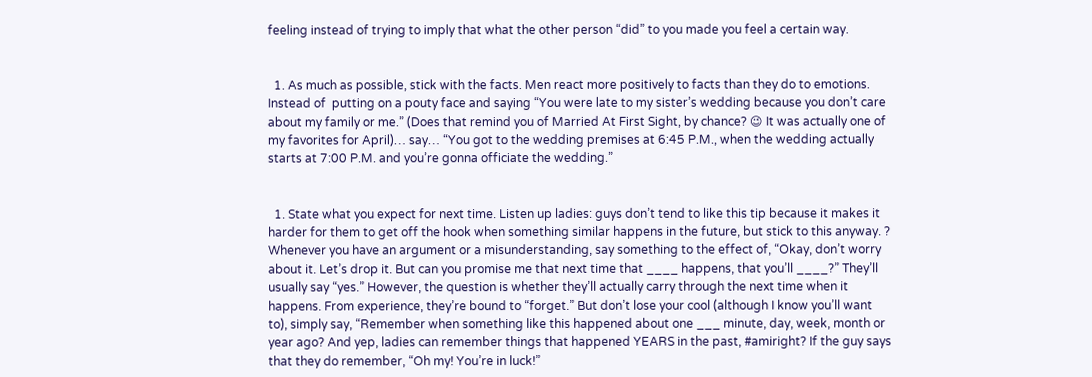feeling instead of trying to imply that what the other person “did” to you made you feel a certain way.


  1. As much as possible, stick with the facts. Men react more positively to facts than they do to emotions. Instead of  putting on a pouty face and saying “You were late to my sister’s wedding because you don’t care about my family or me.” (Does that remind you of Married At First Sight, by chance? 😉 It was actually one of my favorites for April)… say… “You got to the wedding premises at 6:45 P.M., when the wedding actually starts at 7:00 P.M. and you’re gonna officiate the wedding.”


  1. State what you expect for next time. Listen up ladies: guys don’t tend to like this tip because it makes it harder for them to get off the hook when something similar happens in the future, but stick to this anyway. ? Whenever you have an argument or a misunderstanding, say something to the effect of, “Okay, don’t worry about it. Let’s drop it. But can you promise me that next time that ____ happens, that you’ll ____?” They’ll usually say “yes.” However, the question is whether they’ll actually carry through the next time when it happens. From experience, they’re bound to “forget.” But don’t lose your cool (although I know you’ll want to), simply say, “Remember when something like this happened about one ___ minute, day, week, month or year ago? And yep, ladies can remember things that happened YEARS in the past, #amiright? If the guy says that they do remember, “Oh my! You’re in luck!”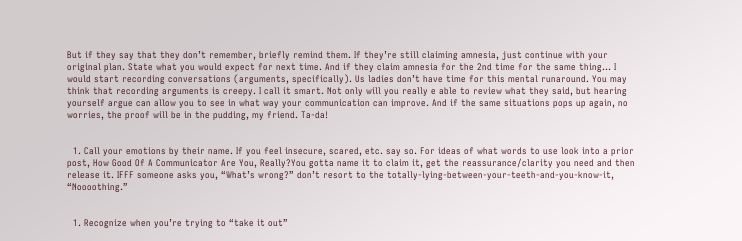But if they say that they don’t remember, briefly remind them. If they’re still claiming amnesia, just continue with your original plan. State what you would expect for next time. And if they claim amnesia for the 2nd time for the same thing… I would start recording conversations (arguments, specifically). Us ladies don’t have time for this mental runaround. You may think that recording arguments is creepy. I call it smart. Not only will you really e able to review what they said, but hearing yourself argue can allow you to see in what way your communication can improve. And if the same situations pops up again, no worries, the proof will be in the pudding, my friend. Ta-da!


  1. Call your emotions by their name. If you feel insecure, scared, etc. say so. For ideas of what words to use look into a prior post, How Good Of A Communicator Are You, Really?You gotta name it to claim it, get the reassurance/clarity you need and then release it. IFFF someone asks you, “What’s wrong?” don’t resort to the totally-lying-between-your-teeth-and-you-know-it, “Noooothing.”


  1. Recognize when you’re trying to “take it out”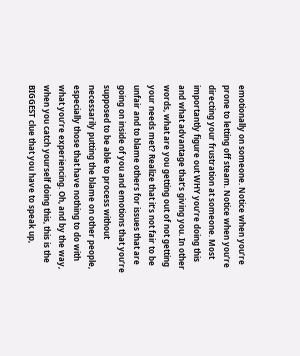emotionally on someone. Notice when you’re prone to letting off steam. Notice when you’re directing your frustration at someone. Most importantly figure out WHY you’re doing this and what advantage that’s giving you. In other words, what are you getting out of not getting your needs met? Realize that it’s not fair to be unfair and to blame others for issues that are going on inside of you and emotions that you’re supposed to be able to process without necessarily putting the blame on other people, especially those that have nothing to do with what you’re experiencing. Oh, and by the way, when you catch yourself doing this, this is the BIGGEST clue that you have to speak up,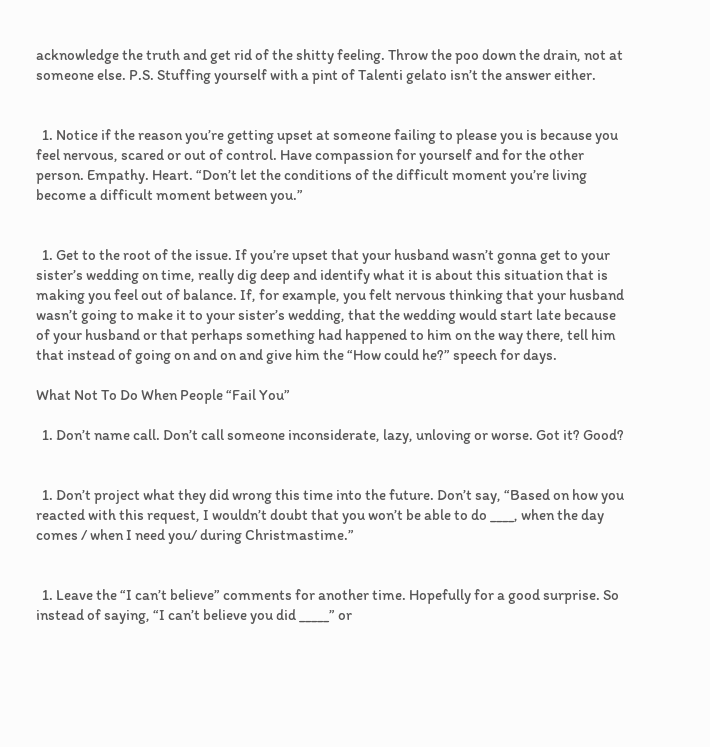acknowledge the truth and get rid of the shitty feeling. Throw the poo down the drain, not at someone else. P.S. Stuffing yourself with a pint of Talenti gelato isn’t the answer either.


  1. Notice if the reason you’re getting upset at someone failing to please you is because you feel nervous, scared or out of control. Have compassion for yourself and for the other person. Empathy. Heart. “Don’t let the conditions of the difficult moment you’re living become a difficult moment between you.”


  1. Get to the root of the issue. If you’re upset that your husband wasn’t gonna get to your sister’s wedding on time, really dig deep and identify what it is about this situation that is making you feel out of balance. If, for example, you felt nervous thinking that your husband wasn’t going to make it to your sister’s wedding, that the wedding would start late because of your husband or that perhaps something had happened to him on the way there, tell him that instead of going on and on and give him the “How could he?” speech for days.

What Not To Do When People “Fail You”

  1. Don’t name call. Don’t call someone inconsiderate, lazy, unloving or worse. Got it? Good?


  1. Don’t project what they did wrong this time into the future. Don’t say, “Based on how you reacted with this request, I wouldn’t doubt that you won’t be able to do ____, when the day comes / when I need you/ during Christmastime.”


  1. Leave the “I can’t believe” comments for another time. Hopefully for a good surprise. So instead of saying, “I can’t believe you did _____” or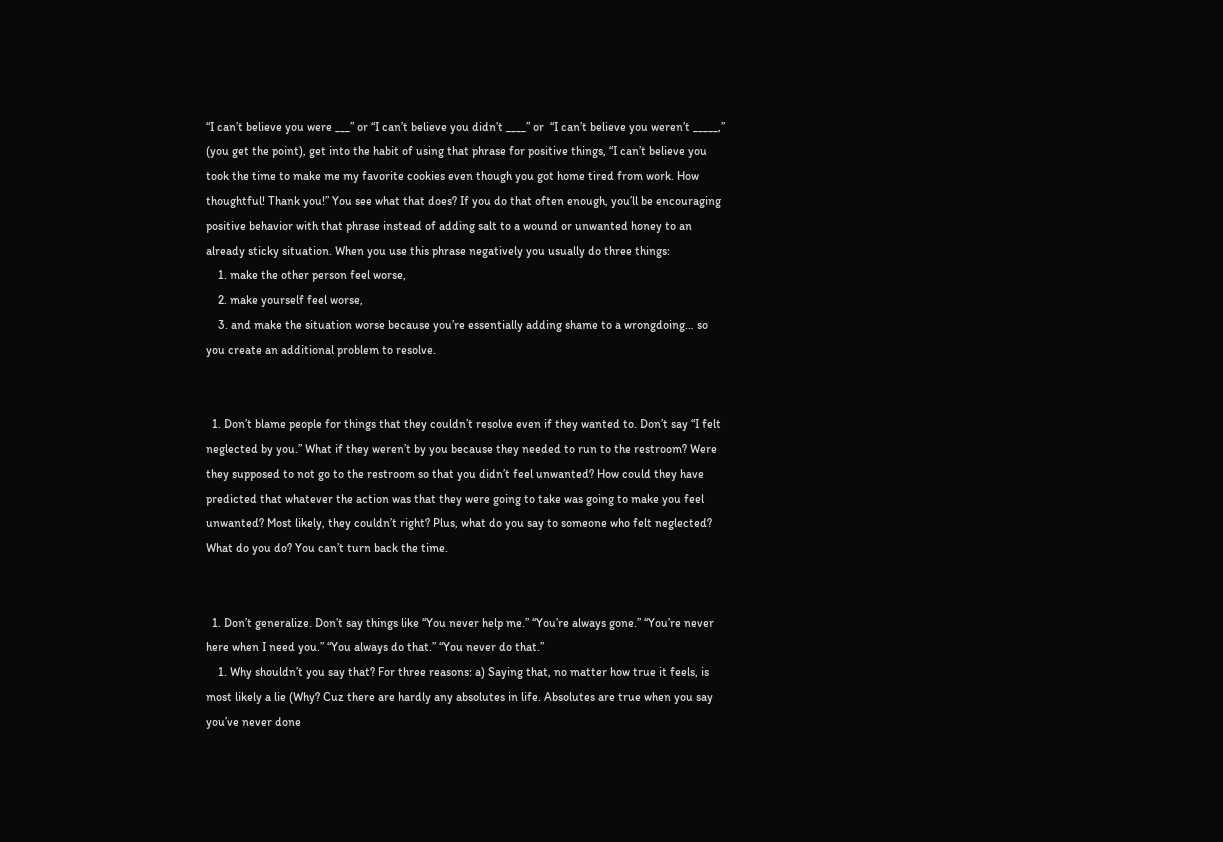“I can’t believe you were ___” or “I can’t believe you didn’t ____” or  “I can’t believe you weren’t _____,” (you get the point), get into the habit of using that phrase for positive things, “I can’t believe you took the time to make me my favorite cookies even though you got home tired from work. How thoughtful! Thank you!” You see what that does? If you do that often enough, you’ll be encouraging positive behavior with that phrase instead of adding salt to a wound or unwanted honey to an already sticky situation. When you use this phrase negatively you usually do three things:
    1. make the other person feel worse,
    2. make yourself feel worse,
    3. and make the situation worse because you’re essentially adding shame to a wrongdoing… so you create an additional problem to resolve.


  1. Don’t blame people for things that they couldn’t resolve even if they wanted to. Don’t say “I felt neglected by you.” What if they weren’t by you because they needed to run to the restroom? Were they supposed to not go to the restroom so that you didn’t feel unwanted? How could they have predicted that whatever the action was that they were going to take was going to make you feel unwanted? Most likely, they couldn’t right? Plus, what do you say to someone who felt neglected? What do you do? You can’t turn back the time.


  1. Don’t generalize. Don’t say things like “You never help me.” “You’re always gone.” “You’re never here when I need you.” “You always do that.” “You never do that.”
    1. Why shouldn’t you say that? For three reasons: a) Saying that, no matter how true it feels, is most likely a lie (Why? Cuz there are hardly any absolutes in life. Absolutes are true when you say you’ve never done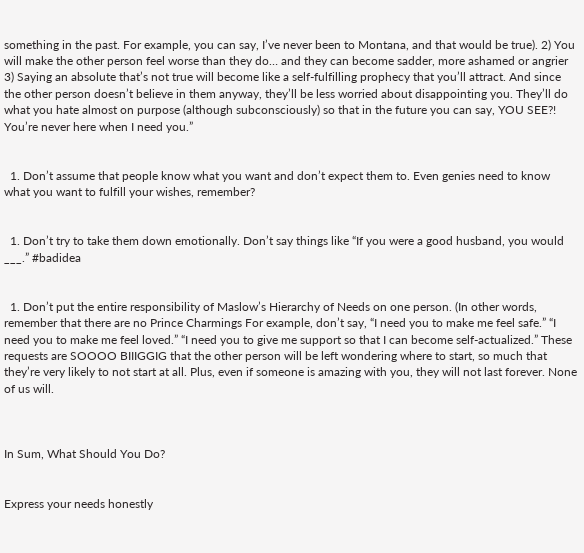something in the past. For example, you can say, I’ve never been to Montana, and that would be true). 2) You will make the other person feel worse than they do… and they can become sadder, more ashamed or angrier 3) Saying an absolute that’s not true will become like a self-fulfilling prophecy that you’ll attract. And since the other person doesn’t believe in them anyway, they’ll be less worried about disappointing you. They’ll do what you hate almost on purpose (although subconsciously) so that in the future you can say, YOU SEE?! You’re never here when I need you.”


  1. Don’t assume that people know what you want and don’t expect them to. Even genies need to know what you want to fulfill your wishes, remember?


  1. Don’t try to take them down emotionally. Don’t say things like “If you were a good husband, you would ___.” #badidea


  1. Don’t put the entire responsibility of Maslow’s Hierarchy of Needs on one person. (In other words, remember that there are no Prince Charmings For example, don’t say, “I need you to make me feel safe.” “I need you to make me feel loved.” “I need you to give me support so that I can become self-actualized.” These requests are SOOOO BIIIGGIG that the other person will be left wondering where to start, so much that they’re very likely to not start at all. Plus, even if someone is amazing with you, they will not last forever. None of us will.



In Sum, What Should You Do?


Express your needs honestly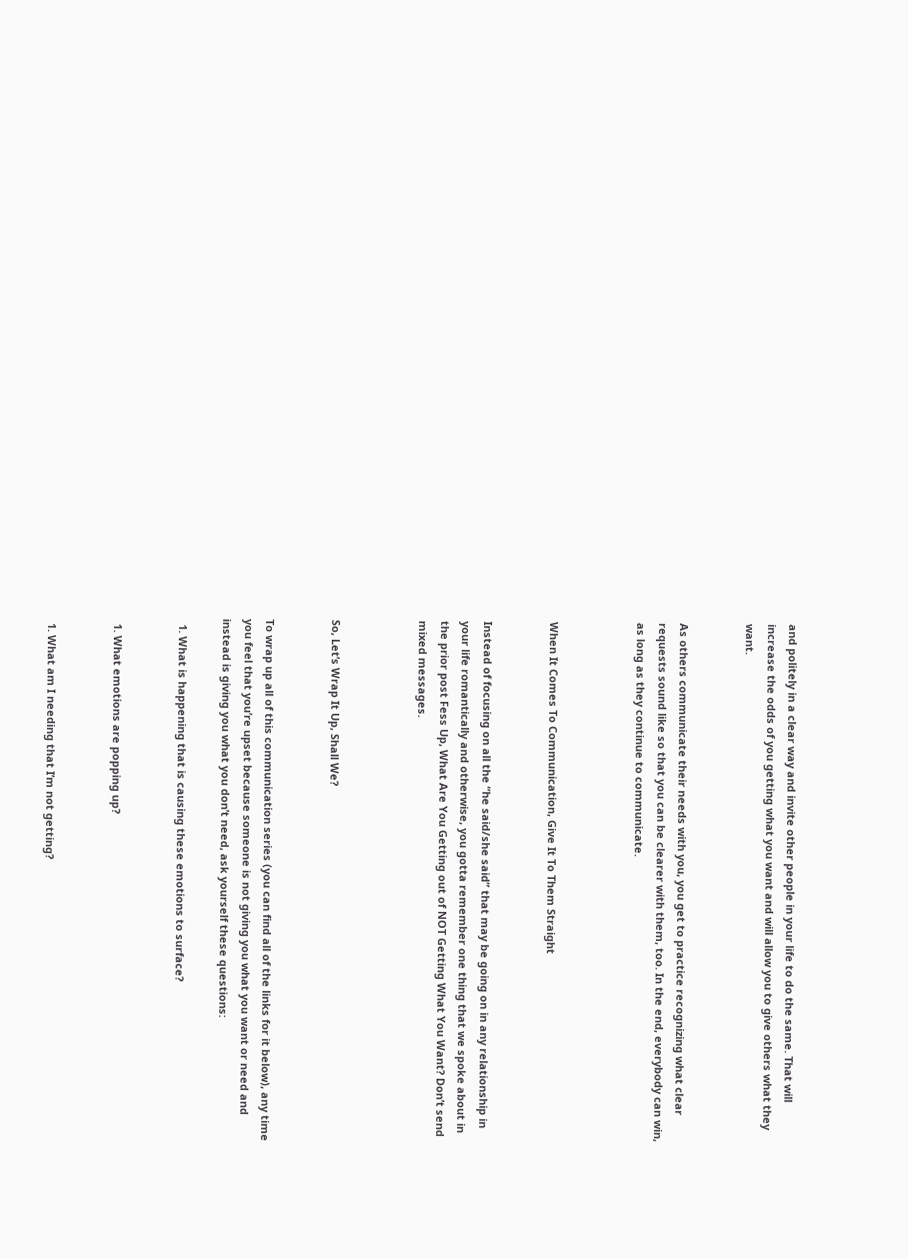and politely in a clear way and invite other people in your life to do the same. That will increase the odds of you getting what you want and will allow you to give others what they want.


As others communicate their needs with you, you get to practice recognizing what clear requests sound like so that you can be clearer with them, too. In the end, everybody can win, as long as they continue to communicate.



When It Comes To Communication, Give It To Them Straight


Instead of focusing on all the “he said/she said” that may be going on in any relationship in your life romantically and otherwise, you gotta remember one thing that we spoke about in the prior post Fess Up, What Are You Getting out of NOT Getting What You Want? Don’t send mixed messages.



So, Let’s Wrap It Up, Shall We?


To wrap up all of this communication series (you can find all of the links for it below), any time you feel that you’re upset because someone is not giving you what you want or need and instead is giving you what you don’t need, ask yourself these questions:

  1. What is happening that is causing these emotions to surface?


  1. What emotions are popping up?


  1. What am I needing that I’m not getting?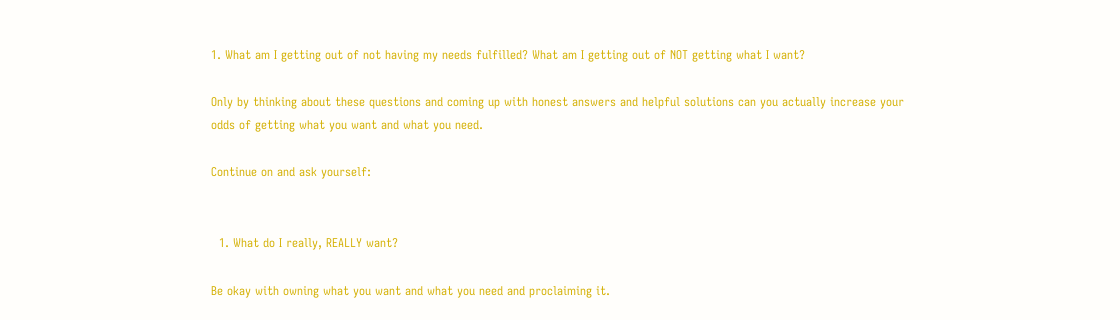1. What am I getting out of not having my needs fulfilled? What am I getting out of NOT getting what I want?

Only by thinking about these questions and coming up with honest answers and helpful solutions can you actually increase your odds of getting what you want and what you need.

Continue on and ask yourself:


  1. What do I really, REALLY want?

Be okay with owning what you want and what you need and proclaiming it.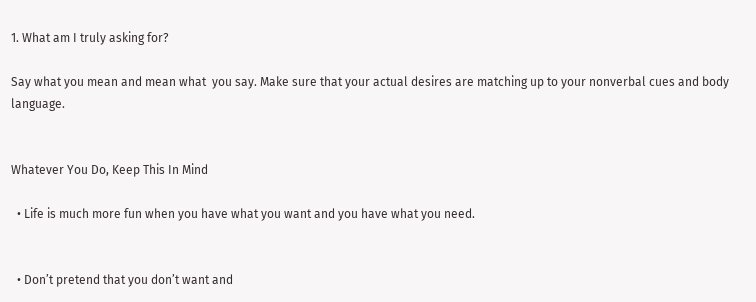1. What am I truly asking for?

Say what you mean and mean what  you say. Make sure that your actual desires are matching up to your nonverbal cues and body language.


Whatever You Do, Keep This In Mind

  • Life is much more fun when you have what you want and you have what you need.


  • Don’t pretend that you don’t want and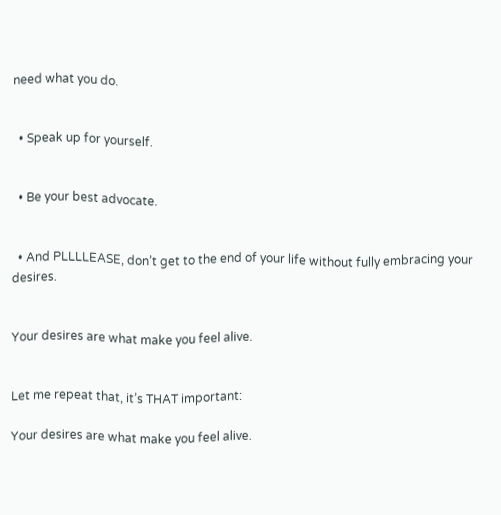need what you do.


  • Speak up for yourself.


  • Be your best advocate.


  • And PLLLLEASE, don’t get to the end of your life without fully embracing your desires.


Your desires are what make you feel alive.


Let me repeat that, it’s THAT important:

Your desires are what make you feel alive.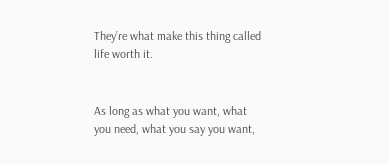They’re what make this thing called life worth it.


As long as what you want, what you need, what you say you want,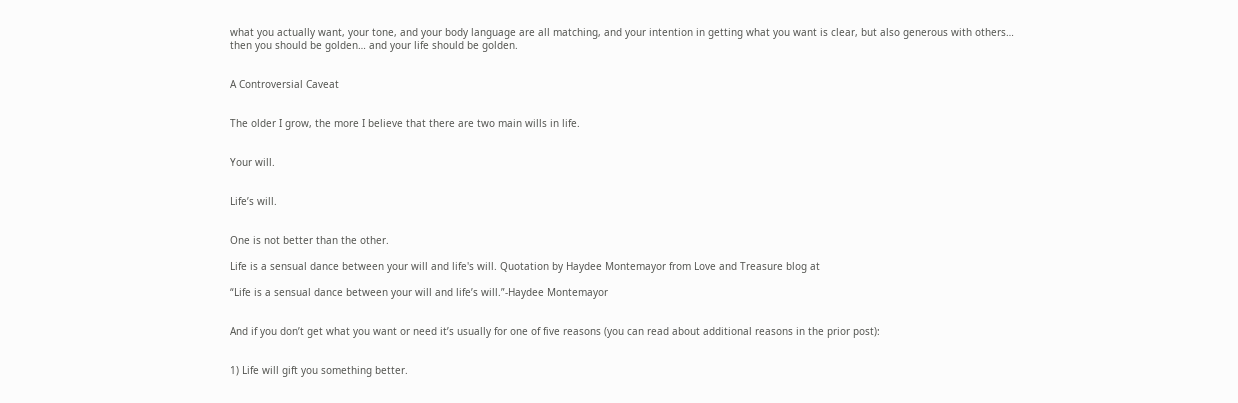what you actually want, your tone, and your body language are all matching, and your intention in getting what you want is clear, but also generous with others… then you should be golden… and your life should be golden.


A Controversial Caveat


The older I grow, the more I believe that there are two main wills in life.


Your will.


Life’s will.


One is not better than the other.

Life is a sensual dance between your will and life's will. Quotation by Haydee Montemayor from Love and Treasure blog at

“Life is a sensual dance between your will and life’s will.”-Haydee Montemayor


And if you don’t get what you want or need it’s usually for one of five reasons (you can read about additional reasons in the prior post):


1) Life will gift you something better.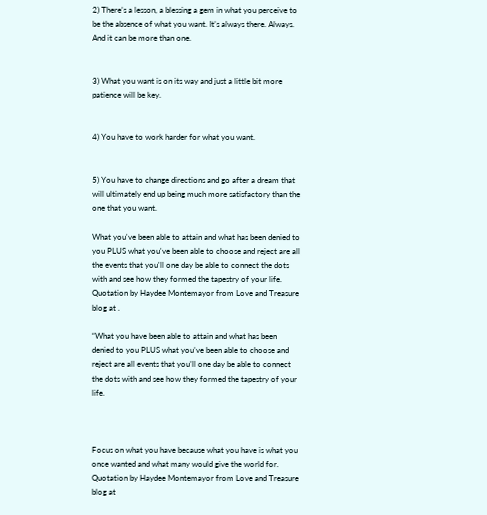2) There’s a lesson, a blessing a gem in what you perceive to be the absence of what you want. It’s always there. Always. And it can be more than one.


3) What you want is on its way and just a little bit more patience will be key.


4) You have to work harder for what you want.


5) You have to change directions and go after a dream that will ultimately end up being much more satisfactory than the one that you want.

What you've been able to attain and what has been denied to you PLUS what you've been able to choose and reject are all the events that you'll one day be able to connect the dots with and see how they formed the tapestry of your life. Quotation by Haydee Montemayor from Love and Treasure blog at .

“What you have been able to attain and what has been denied to you PLUS what you’ve been able to choose and reject are all events that you’ll one day be able to connect the dots with and see how they formed the tapestry of your life.



Focus on what you have because what you have is what you once wanted and what many would give the world for. Quotation by Haydee Montemayor from Love and Treasure blog at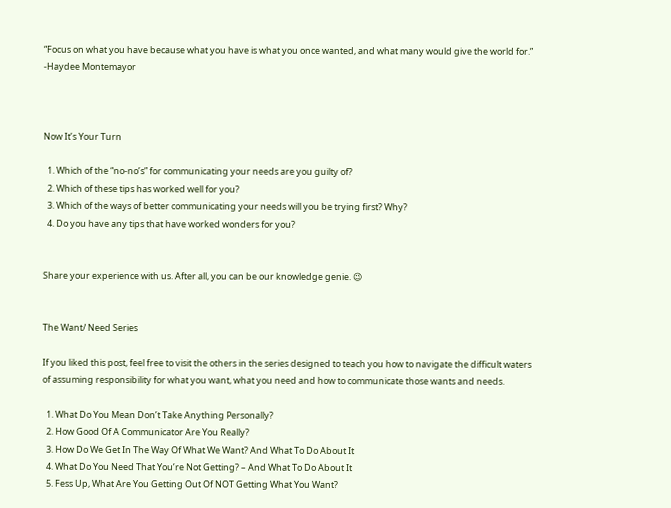“Focus on what you have because what you have is what you once wanted, and what many would give the world for.” -Haydee Montemayor



Now It’s Your Turn

  1. Which of the “no-no’s” for communicating your needs are you guilty of?
  2. Which of these tips has worked well for you?
  3. Which of the ways of better communicating your needs will you be trying first? Why?
  4. Do you have any tips that have worked wonders for you?


Share your experience with us. After all, you can be our knowledge genie. 😉


The Want/ Need Series

If you liked this post, feel free to visit the others in the series designed to teach you how to navigate the difficult waters of assuming responsibility for what you want, what you need and how to communicate those wants and needs.

  1. What Do You Mean Don’t Take Anything Personally?
  2. How Good Of A Communicator Are You Really?
  3. How Do We Get In The Way Of What We Want? And What To Do About It
  4. What Do You Need That You’re Not Getting? – And What To Do About It
  5. Fess Up, What Are You Getting Out Of NOT Getting What You Want?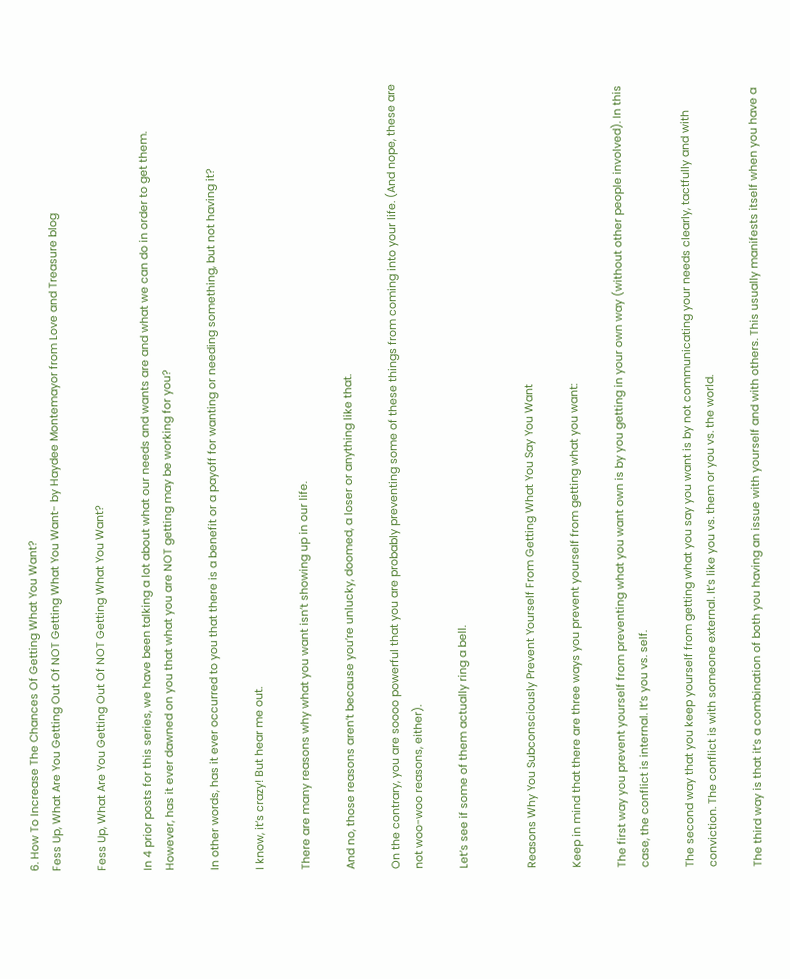6. How To Increase The Chances Of Getting What You Want?
Fess Up, What Are You Getting Out Of NOT Getting What You Want- by Haydee Montemayor from Love and Treasure blog

Fess Up, What Are You Getting Out Of NOT Getting What You Want?

In 4 prior posts for this series, we have been talking a lot about what our needs and wants are and what we can do in order to get them.
However, has it ever dawned on you that what you are NOT getting may be working for you?

In other words, has it ever occurred to you that there is a benefit or a payoff for wanting or needing something, but not having it?

I know, it’s crazy! But hear me out.

There are many reasons why what you want isn’t showing up in our life.

And no, those reasons aren’t because you’re unlucky, doomed, a loser or anything like that.

On the contrary, you are soooo powerful that you are probably preventing some of these things from coming into your life. (And nope, these are not woo-woo reasons, either).

Let’s see if some of them actually ring a bell.


Reasons Why You Subconsciously Prevent Yourself From Getting What You Say You Want

Keep in mind that there are three ways you prevent yourself from getting what you want:

The first way you prevent yourself from preventing what you want own is by you getting in your own way (without other people involved). In this case, the conflict is internal. It’s you vs. self.

The second way that you keep yourself from getting what you say you want is by not communicating your needs clearly, tactfully and with conviction. The conflict is with someone external. It’s like you vs. them or you vs. the world.

The third way is that it’s a combination of both you having an issue with yourself and with others. This usually manifests itself when you have a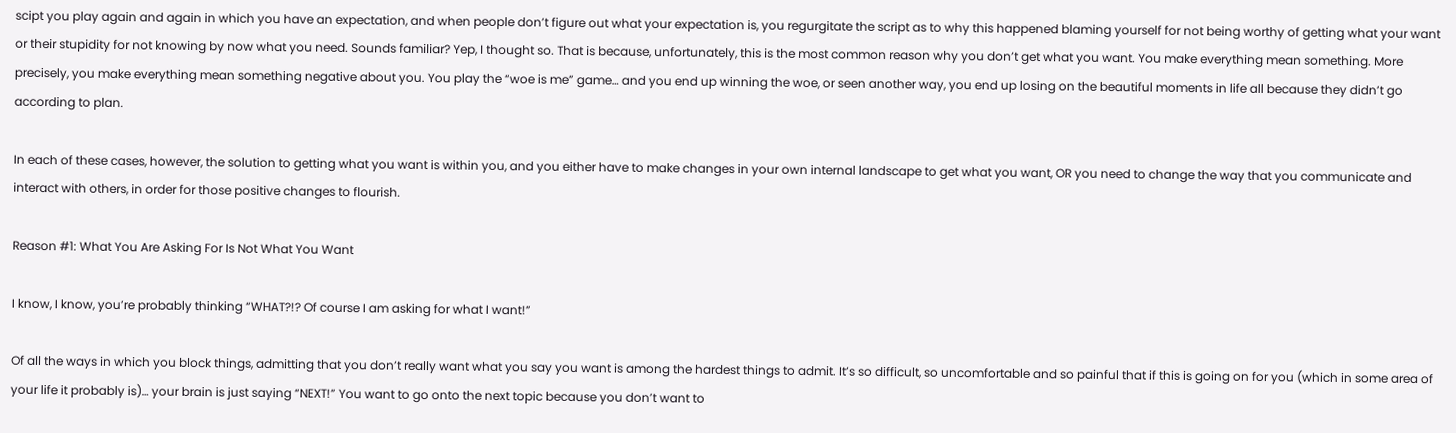scipt you play again and again in which you have an expectation, and when people don’t figure out what your expectation is, you regurgitate the script as to why this happened blaming yourself for not being worthy of getting what your want or their stupidity for not knowing by now what you need. Sounds familiar? Yep, I thought so. That is because, unfortunately, this is the most common reason why you don’t get what you want. You make everything mean something. More precisely, you make everything mean something negative about you. You play the “woe is me” game… and you end up winning the woe, or seen another way, you end up losing on the beautiful moments in life all because they didn’t go according to plan.

In each of these cases, however, the solution to getting what you want is within you, and you either have to make changes in your own internal landscape to get what you want, OR you need to change the way that you communicate and interact with others, in order for those positive changes to flourish.

Reason #1: What You Are Asking For Is Not What You Want

I know, I know, you’re probably thinking “WHAT?!? Of course I am asking for what I want!”

Of all the ways in which you block things, admitting that you don’t really want what you say you want is among the hardest things to admit. It’s so difficult, so uncomfortable and so painful that if this is going on for you (which in some area of your life it probably is)… your brain is just saying “NEXT!” You want to go onto the next topic because you don’t want to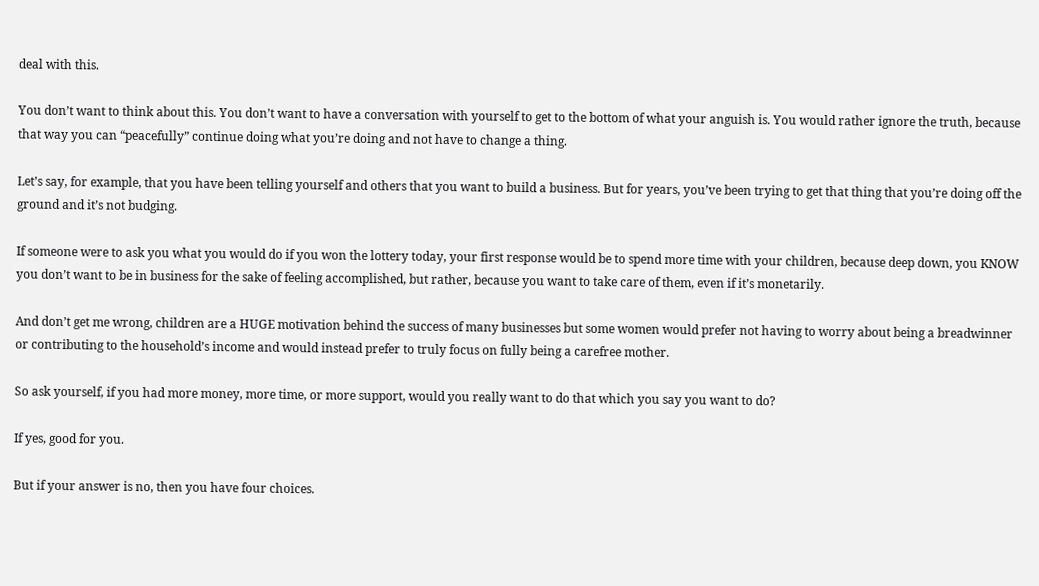deal with this.

You don’t want to think about this. You don’t want to have a conversation with yourself to get to the bottom of what your anguish is. You would rather ignore the truth, because that way you can “peacefully” continue doing what you’re doing and not have to change a thing.

Let’s say, for example, that you have been telling yourself and others that you want to build a business. But for years, you’ve been trying to get that thing that you’re doing off the ground and it’s not budging.

If someone were to ask you what you would do if you won the lottery today, your first response would be to spend more time with your children, because deep down, you KNOW you don’t want to be in business for the sake of feeling accomplished, but rather, because you want to take care of them, even if it’s monetarily.

And don’t get me wrong, children are a HUGE motivation behind the success of many businesses but some women would prefer not having to worry about being a breadwinner or contributing to the household’s income and would instead prefer to truly focus on fully being a carefree mother.

So ask yourself, if you had more money, more time, or more support, would you really want to do that which you say you want to do?

If yes, good for you.

But if your answer is no, then you have four choices.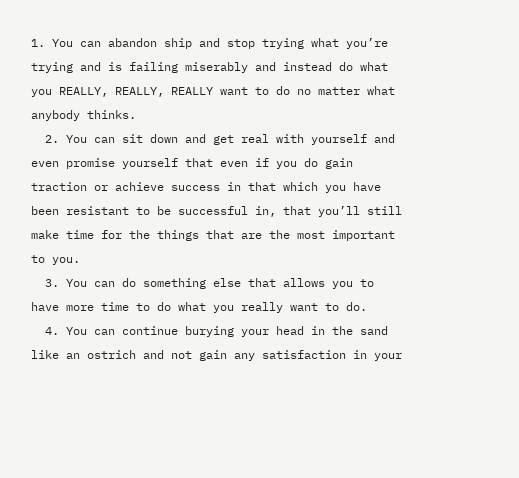1. You can abandon ship and stop trying what you’re trying and is failing miserably and instead do what you REALLY, REALLY, REALLY want to do no matter what anybody thinks.
  2. You can sit down and get real with yourself and even promise yourself that even if you do gain traction or achieve success in that which you have been resistant to be successful in, that you’ll still make time for the things that are the most important to you.
  3. You can do something else that allows you to have more time to do what you really want to do.
  4. You can continue burying your head in the sand like an ostrich and not gain any satisfaction in your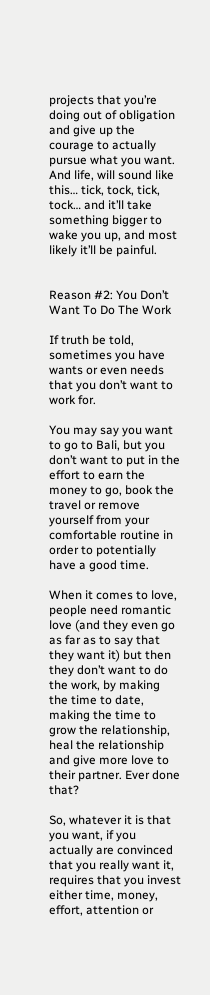projects that you’re doing out of obligation and give up the courage to actually pursue what you want. And life, will sound like this… tick, tock, tick, tock… and it’ll take something bigger to wake you up, and most likely it’ll be painful.


Reason #2: You Don’t Want To Do The Work

If truth be told, sometimes you have wants or even needs that you don’t want to work for.

You may say you want to go to Bali, but you don’t want to put in the effort to earn the money to go, book the travel or remove yourself from your comfortable routine in order to potentially have a good time.

When it comes to love, people need romantic love (and they even go as far as to say that they want it) but then they don’t want to do the work, by making the time to date, making the time to grow the relationship, heal the relationship and give more love to their partner. Ever done that?

So, whatever it is that you want, if you actually are convinced that you really want it, requires that you invest either time, money, effort, attention or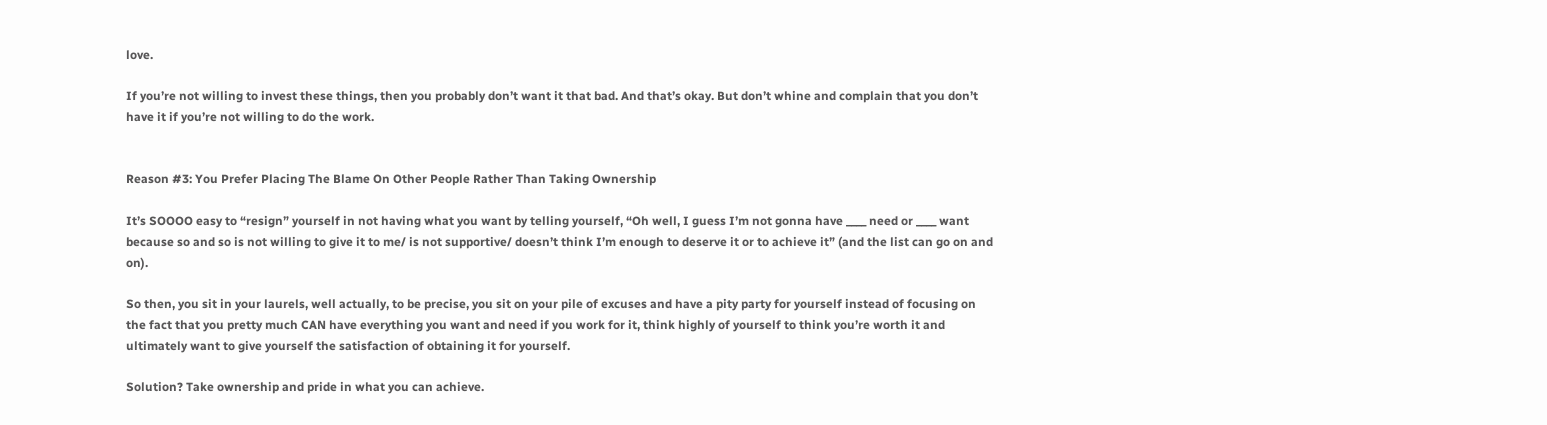love.

If you’re not willing to invest these things, then you probably don’t want it that bad. And that’s okay. But don’t whine and complain that you don’t have it if you’re not willing to do the work.


Reason #3: You Prefer Placing The Blame On Other People Rather Than Taking Ownership

It’s SOOOO easy to “resign” yourself in not having what you want by telling yourself, “Oh well, I guess I’m not gonna have ____ need or ____ want because so and so is not willing to give it to me/ is not supportive/ doesn’t think I’m enough to deserve it or to achieve it” (and the list can go on and on).

So then, you sit in your laurels, well actually, to be precise, you sit on your pile of excuses and have a pity party for yourself instead of focusing on the fact that you pretty much CAN have everything you want and need if you work for it, think highly of yourself to think you’re worth it and ultimately want to give yourself the satisfaction of obtaining it for yourself.

Solution? Take ownership and pride in what you can achieve.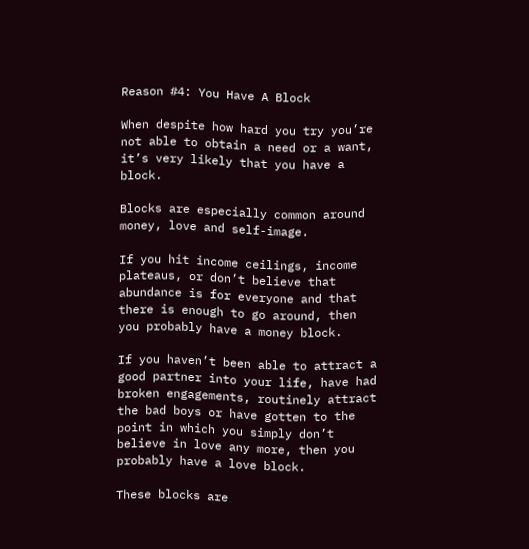Reason #4: You Have A Block

When despite how hard you try you’re not able to obtain a need or a want, it’s very likely that you have a block.

Blocks are especially common around money, love and self-image.

If you hit income ceilings, income plateaus, or don’t believe that abundance is for everyone and that there is enough to go around, then you probably have a money block.

If you haven’t been able to attract a good partner into your life, have had broken engagements, routinely attract the bad boys or have gotten to the point in which you simply don’t believe in love any more, then you probably have a love block.

These blocks are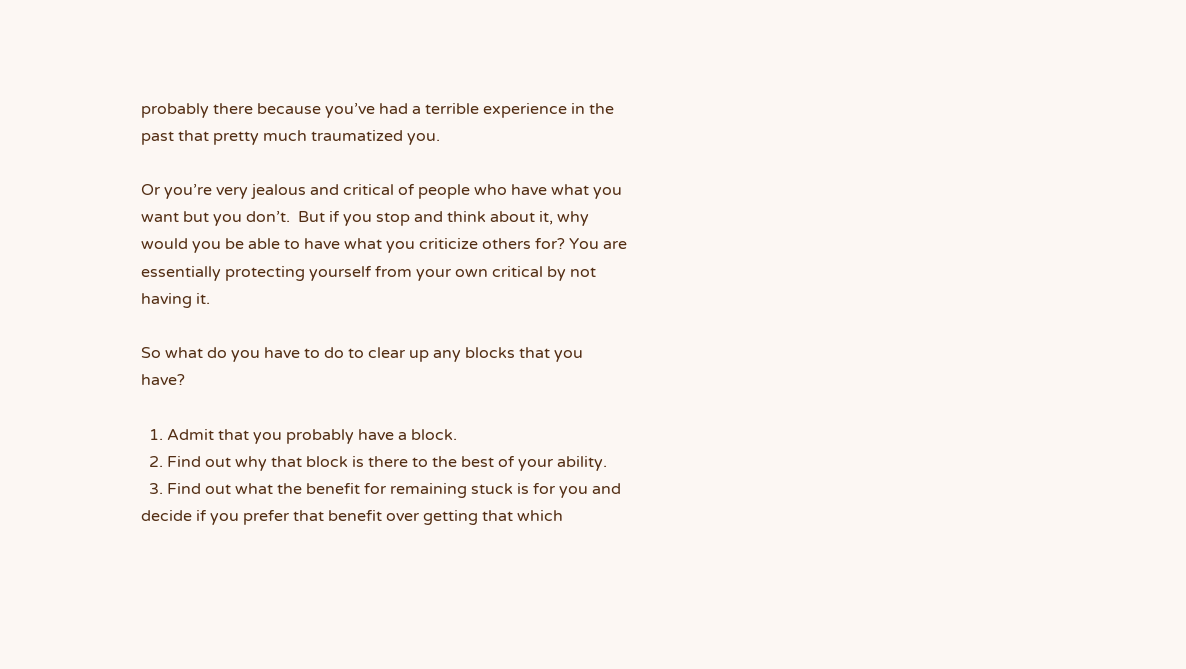probably there because you’ve had a terrible experience in the past that pretty much traumatized you.

Or you’re very jealous and critical of people who have what you want but you don’t.  But if you stop and think about it, why would you be able to have what you criticize others for? You are essentially protecting yourself from your own critical by not having it.

So what do you have to do to clear up any blocks that you have?

  1. Admit that you probably have a block.
  2. Find out why that block is there to the best of your ability.
  3. Find out what the benefit for remaining stuck is for you and decide if you prefer that benefit over getting that which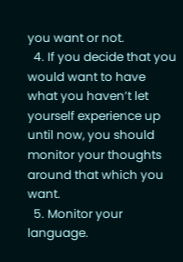you want or not.
  4. If you decide that you would want to have what you haven’t let yourself experience up until now, you should monitor your thoughts around that which you want.
  5. Monitor your language.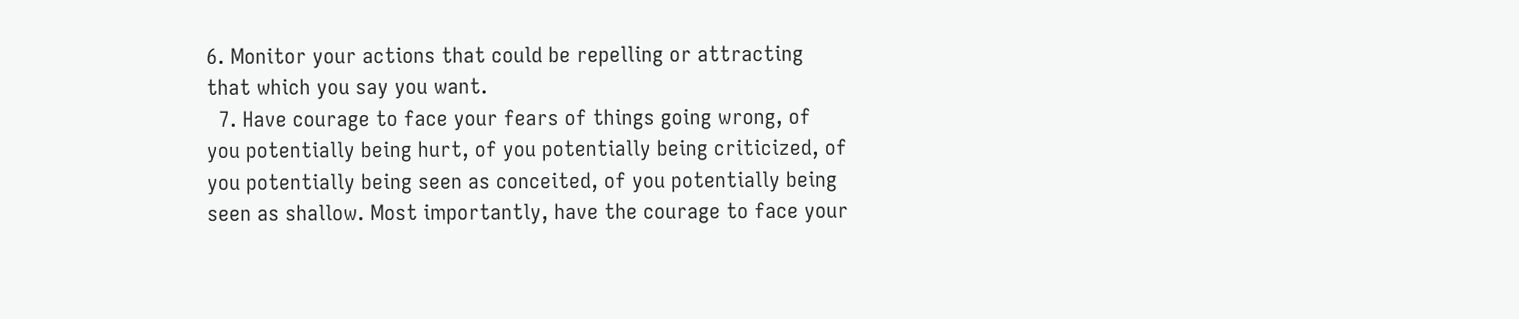6. Monitor your actions that could be repelling or attracting that which you say you want.
  7. Have courage to face your fears of things going wrong, of you potentially being hurt, of you potentially being criticized, of you potentially being seen as conceited, of you potentially being seen as shallow. Most importantly, have the courage to face your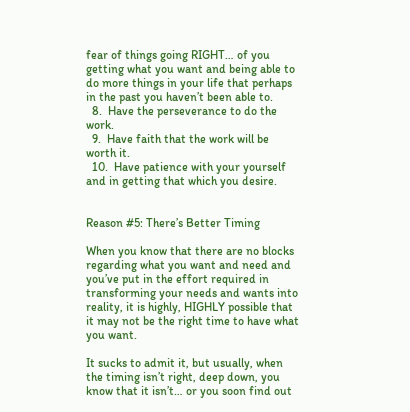fear of things going RIGHT… of you getting what you want and being able to do more things in your life that perhaps in the past you haven’t been able to.
  8.  Have the perseverance to do the work.
  9.  Have faith that the work will be worth it.
  10.  Have patience with your yourself and in getting that which you desire.


Reason #5: There’s Better Timing

When you know that there are no blocks regarding what you want and need and you’ve put in the effort required in transforming your needs and wants into reality, it is highly, HIGHLY possible that it may not be the right time to have what you want.

It sucks to admit it, but usually, when the timing isn’t right, deep down, you know that it isn’t… or you soon find out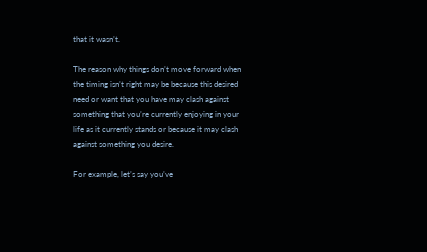that it wasn’t.

The reason why things don’t move forward when the timing isn’t right may be because this desired need or want that you have may clash against something that you’re currently enjoying in your life as it currently stands or because it may clash against something you desire.

For example, let’s say you’ve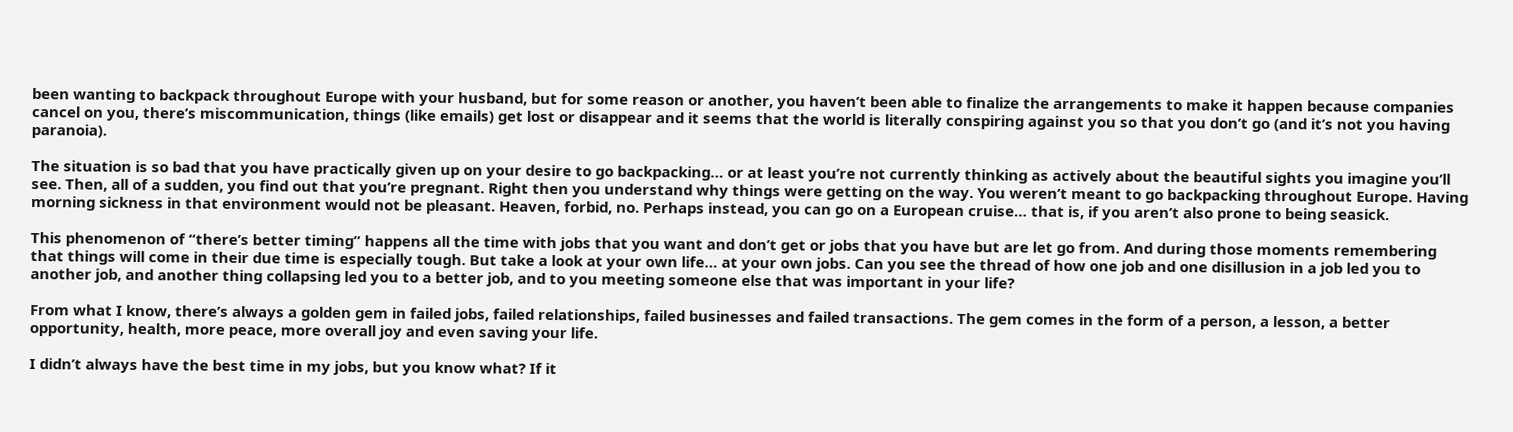been wanting to backpack throughout Europe with your husband, but for some reason or another, you haven’t been able to finalize the arrangements to make it happen because companies cancel on you, there’s miscommunication, things (like emails) get lost or disappear and it seems that the world is literally conspiring against you so that you don’t go (and it’s not you having paranoia).

The situation is so bad that you have practically given up on your desire to go backpacking… or at least you’re not currently thinking as actively about the beautiful sights you imagine you’ll see. Then, all of a sudden, you find out that you’re pregnant. Right then you understand why things were getting on the way. You weren’t meant to go backpacking throughout Europe. Having morning sickness in that environment would not be pleasant. Heaven, forbid, no. Perhaps instead, you can go on a European cruise… that is, if you aren’t also prone to being seasick.

This phenomenon of “there’s better timing” happens all the time with jobs that you want and don’t get or jobs that you have but are let go from. And during those moments remembering that things will come in their due time is especially tough. But take a look at your own life… at your own jobs. Can you see the thread of how one job and one disillusion in a job led you to another job, and another thing collapsing led you to a better job, and to you meeting someone else that was important in your life?

From what I know, there’s always a golden gem in failed jobs, failed relationships, failed businesses and failed transactions. The gem comes in the form of a person, a lesson, a better opportunity, health, more peace, more overall joy and even saving your life.

I didn’t always have the best time in my jobs, but you know what? If it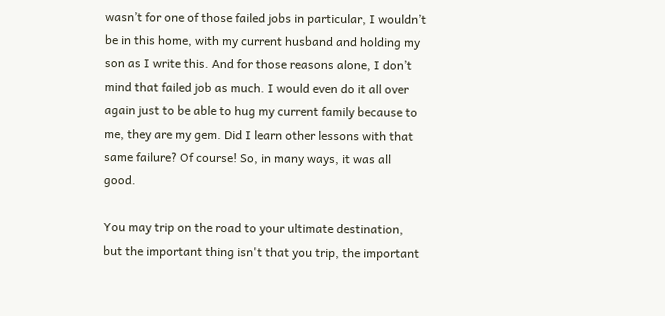wasn’t for one of those failed jobs in particular, I wouldn’t be in this home, with my current husband and holding my son as I write this. And for those reasons alone, I don’t mind that failed job as much. I would even do it all over again just to be able to hug my current family because to me, they are my gem. Did I learn other lessons with that same failure? Of course! So, in many ways, it was all good.

You may trip on the road to your ultimate destination, but the important thing isn't that you trip, the important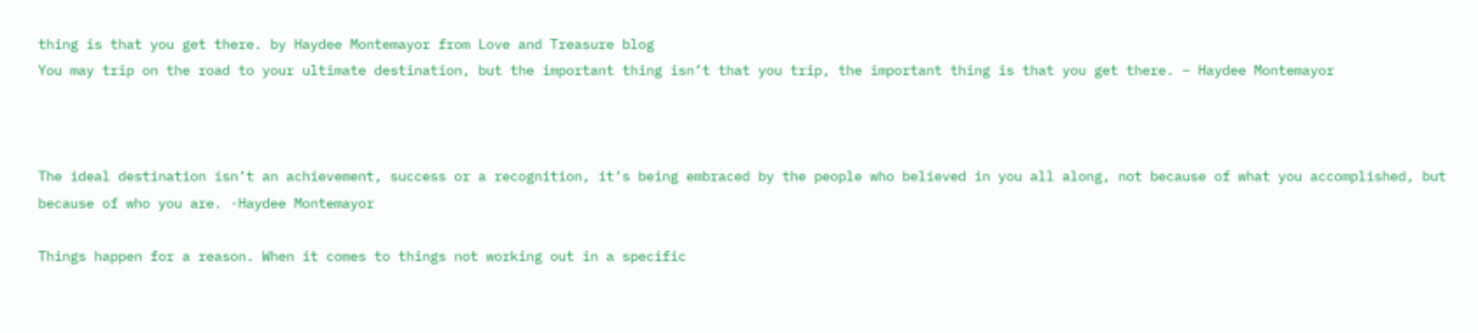thing is that you get there. by Haydee Montemayor from Love and Treasure blog
You may trip on the road to your ultimate destination, but the important thing isn’t that you trip, the important thing is that you get there. – Haydee Montemayor



The ideal destination isn’t an achievement, success or a recognition, it’s being embraced by the people who believed in you all along, not because of what you accomplished, but because of who you are. -Haydee Montemayor

Things happen for a reason. When it comes to things not working out in a specific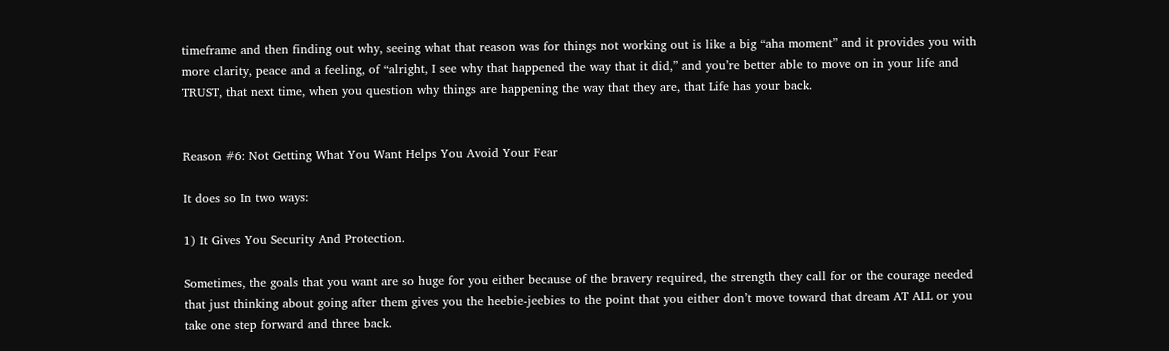timeframe and then finding out why, seeing what that reason was for things not working out is like a big “aha moment” and it provides you with more clarity, peace and a feeling, of “alright, I see why that happened the way that it did,” and you’re better able to move on in your life and TRUST, that next time, when you question why things are happening the way that they are, that Life has your back.


Reason #6: Not Getting What You Want Helps You Avoid Your Fear

It does so In two ways:

1) It Gives You Security And Protection.

Sometimes, the goals that you want are so huge for you either because of the bravery required, the strength they call for or the courage needed that just thinking about going after them gives you the heebie-jeebies to the point that you either don’t move toward that dream AT ALL or you take one step forward and three back.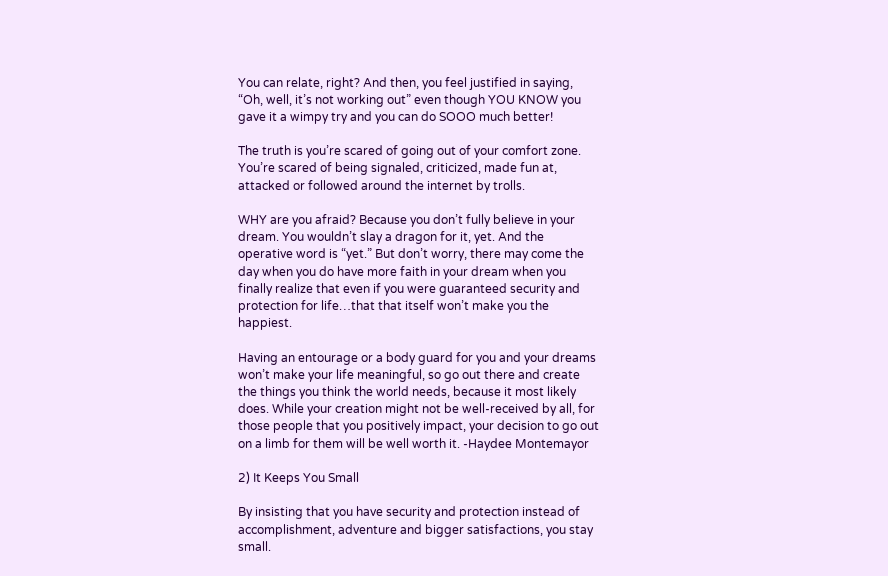You can relate, right? And then, you feel justified in saying, “Oh, well, it’s not working out” even though YOU KNOW you gave it a wimpy try and you can do SOOO much better!

The truth is you’re scared of going out of your comfort zone. You’re scared of being signaled, criticized, made fun at, attacked or followed around the internet by trolls.

WHY are you afraid? Because you don’t fully believe in your dream. You wouldn’t slay a dragon for it, yet. And the operative word is “yet.” But don’t worry, there may come the day when you do have more faith in your dream when you finally realize that even if you were guaranteed security and protection for life…that that itself won’t make you the happiest.

Having an entourage or a body guard for you and your dreams won’t make your life meaningful, so go out there and create the things you think the world needs, because it most likely does. While your creation might not be well-received by all, for those people that you positively impact, your decision to go out on a limb for them will be well worth it. -Haydee Montemayor

2) It Keeps You Small

By insisting that you have security and protection instead of accomplishment, adventure and bigger satisfactions, you stay small.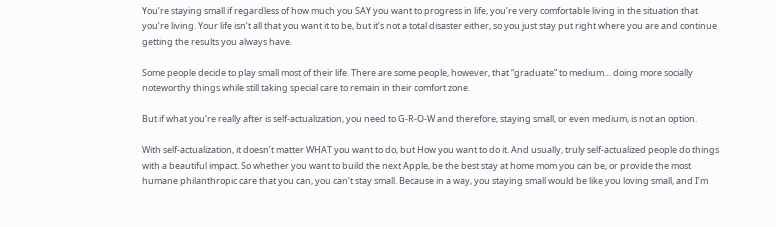You’re staying small if regardless of how much you SAY you want to progress in life, you’re very comfortable living in the situation that you’re living. Your life isn’t all that you want it to be, but it’s not a total disaster either, so you just stay put right where you are and continue getting the results you always have.

Some people decide to play small most of their life. There are some people, however, that “graduate” to medium… doing more socially noteworthy things while still taking special care to remain in their comfort zone.

But if what you’re really after is self-actualization, you need to G-R-O-W and therefore, staying small, or even medium, is not an option.

With self-actualization, it doesn’t matter WHAT you want to do, but How you want to do it. And usually, truly self-actualized people do things with a beautiful impact. So whether you want to build the next Apple, be the best stay at home mom you can be, or provide the most humane philanthropic care that you can, you can’t stay small. Because in a way, you staying small would be like you loving small, and I’m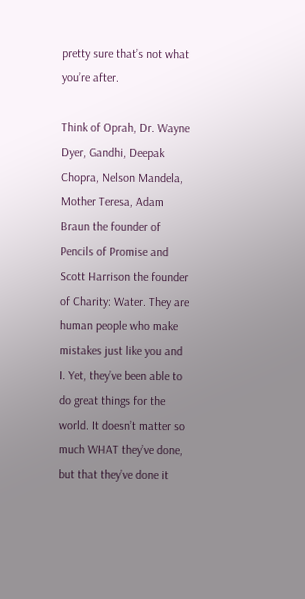pretty sure that’s not what you’re after.

Think of Oprah, Dr. Wayne Dyer, Gandhi, Deepak Chopra, Nelson Mandela, Mother Teresa, Adam Braun the founder of Pencils of Promise and Scott Harrison the founder of Charity: Water. They are human people who make mistakes just like you and I. Yet, they’ve been able to do great things for the world. It doesn’t matter so much WHAT they’ve done, but that they’ve done it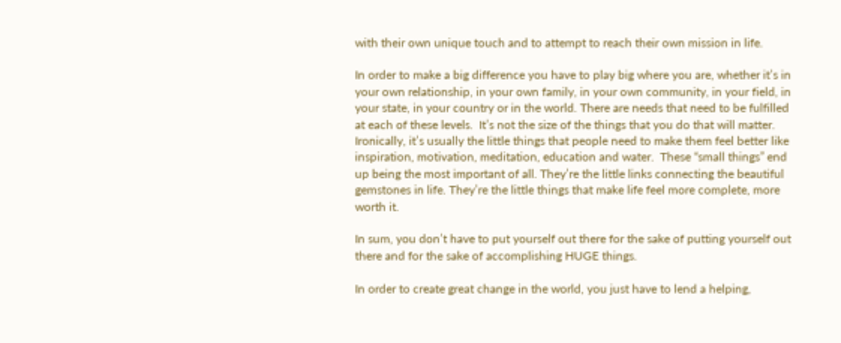with their own unique touch and to attempt to reach their own mission in life.

In order to make a big difference you have to play big where you are, whether it’s in your own relationship, in your own family, in your own community, in your field, in your state, in your country or in the world. There are needs that need to be fulfilled at each of these levels.  It’s not the size of the things that you do that will matter. Ironically, it’s usually the little things that people need to make them feel better like inspiration, motivation, meditation, education and water.  These “small things” end up being the most important of all. They’re the little links connecting the beautiful gemstones in life. They’re the little things that make life feel more complete, more worth it.

In sum, you don’t have to put yourself out there for the sake of putting yourself out there and for the sake of accomplishing HUGE things.

In order to create great change in the world, you just have to lend a helping,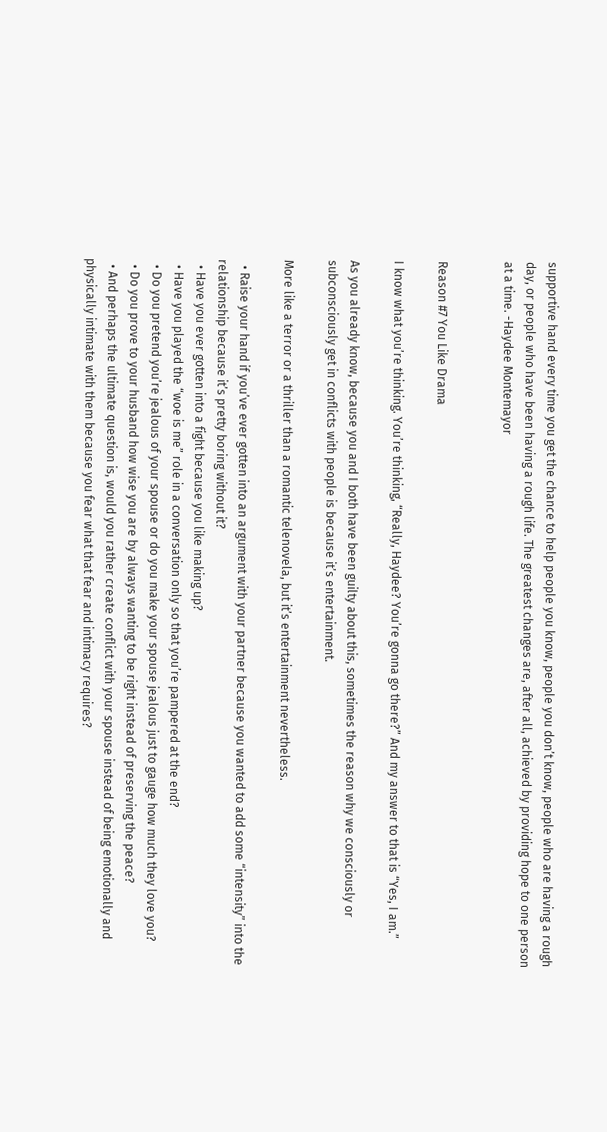supportive hand every time you get the chance to help people you know, people you don’t know, people who are having a rough day, or people who have been having a rough life. The greatest changes are, after all, achieved by providing hope to one person at a time. -Haydee Montemayor


Reason #7 You Like Drama

I know what you’re thinking. You’re thinking, “Really, Haydee? You’re gonna go there?” And my answer to that is “Yes, I am.”

As you already know, because you and I both have been guilty about this, sometimes the reason why we consciously or subconsciously get in conflicts with people is because it’s entertainment.

More like a terror or a thriller than a romantic telenovela, but it’s entertainment nevertheless.

  • Raise your hand if you’ve ever gotten into an argument with your partner because you wanted to add some “intensity” into the relationship because it’s pretty boring without it?
  • Have you ever gotten into a fight because you like making up?
  • Have you played the “woe is me” role in a conversation only so that you’re pampered at the end?
  • Do you pretend you’re jealous of your spouse or do you make your spouse jealous just to gauge how much they love you?
  • Do you prove to your husband how wise you are by always wanting to be right instead of preserving the peace?
  • And perhaps the ultimate question is, would you rather create conflict with your spouse instead of being emotionally and physically intimate with them because you fear what that fear and intimacy requires?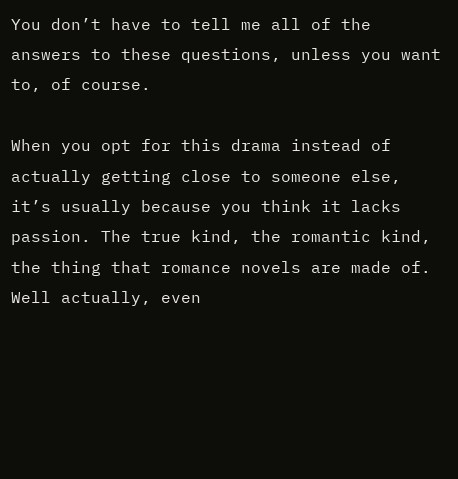You don’t have to tell me all of the answers to these questions, unless you want to, of course.

When you opt for this drama instead of actually getting close to someone else, it’s usually because you think it lacks passion. The true kind, the romantic kind, the thing that romance novels are made of. Well actually, even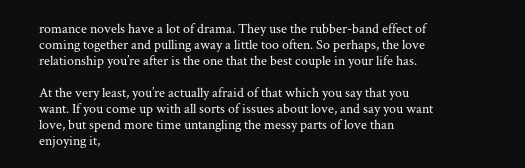romance novels have a lot of drama. They use the rubber-band effect of coming together and pulling away a little too often. So perhaps, the love relationship you’re after is the one that the best couple in your life has.

At the very least, you’re actually afraid of that which you say that you want. If you come up with all sorts of issues about love, and say you want love, but spend more time untangling the messy parts of love than enjoying it,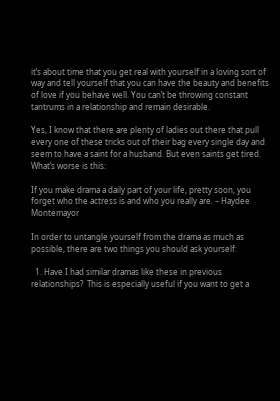it’s about time that you get real with yourself in a loving sort of way and tell yourself that you can have the beauty and benefits of love if you behave well. You can’t be throwing constant tantrums in a relationship and remain desirable.

Yes, I know that there are plenty of ladies out there that pull every one of these tricks out of their bag every single day and seem to have a saint for a husband. But even saints get tired. What’s worse is this:

If you make drama a daily part of your life, pretty soon, you forget who the actress is and who you really are. – Haydee Montemayor

In order to untangle yourself from the drama as much as possible, there are two things you should ask yourself:

  1. Have I had similar dramas like these in previous relationships?  This is especially useful if you want to get a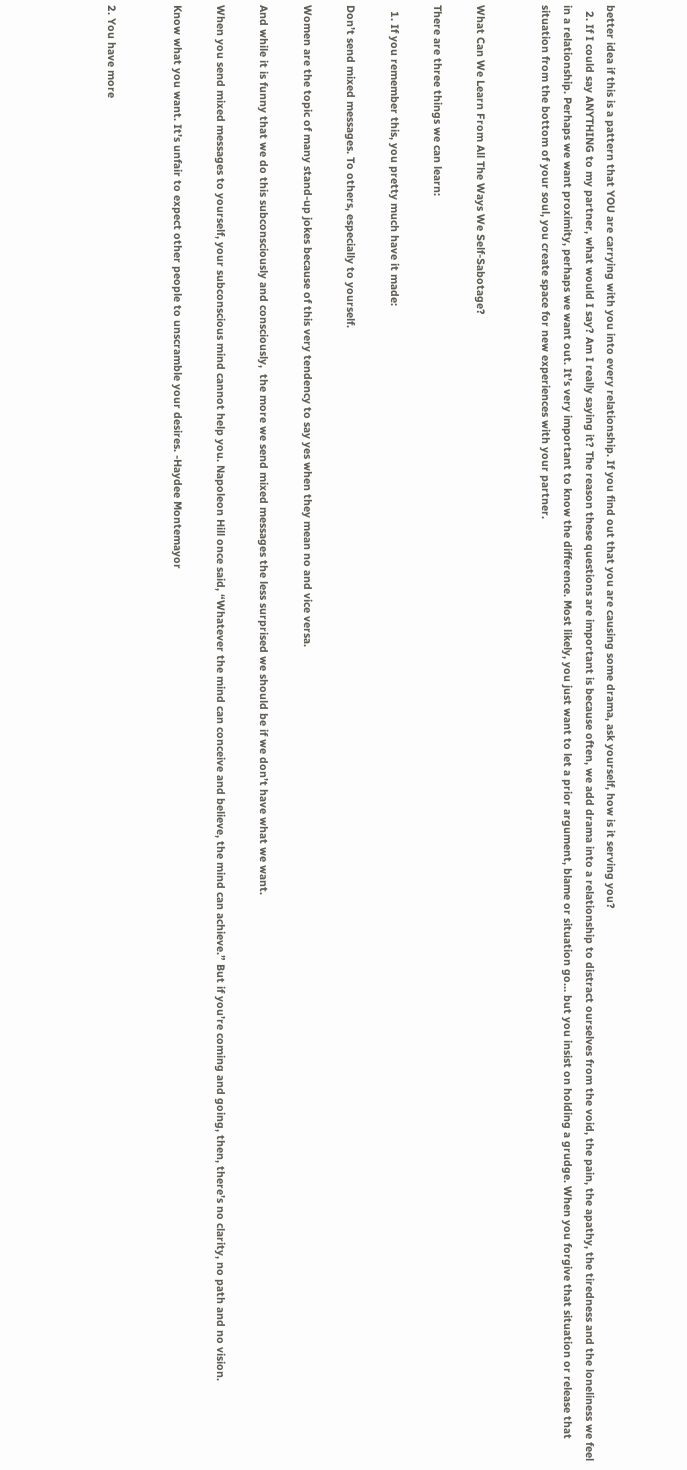better idea if this is a pattern that YOU are carrying with you into every relationship. If you find out that you are causing some drama, ask yourself, how is it serving you?
  2. If I could say ANYTHING to my partner, what would I say? Am I really saying it? The reason these questions are important is because often, we add drama into a relationship to distract ourselves from the void, the pain, the apathy, the tiredness and the loneliness we feel in a relationship. Perhaps we want proximity, perhaps we want out. It’s very important to know the difference. Most likely, you just want to let a prior argument, blame or situation go… but you insist on holding a grudge. When you forgive that situation or release that situation from the bottom of your soul, you create space for new experiences with your partner.


What Can We Learn From All The Ways We Self-Sabotage?

There are three things we can learn:

  1. If you remember this, you pretty much have it made:

Don’t send mixed messages. To others, especially to yourself.

Women are the topic of many stand-up jokes because of this very tendency to say yes when they mean no and vice versa.

And while it is funny that we do this subconsciously and consciously,  the more we send mixed messages the less surprised we should be if we don’t have what we want.

When you send mixed messages to yourself, your subconscious mind cannot help you. Napoleon Hill once said, “Whatever the mind can conceive and believe, the mind can achieve.” But if you’re coming and going, then, there’s no clarity, no path and no vision.

Know what you want. It’s unfair to expect other people to unscramble your desires. -Haydee Montemayor


2. You have more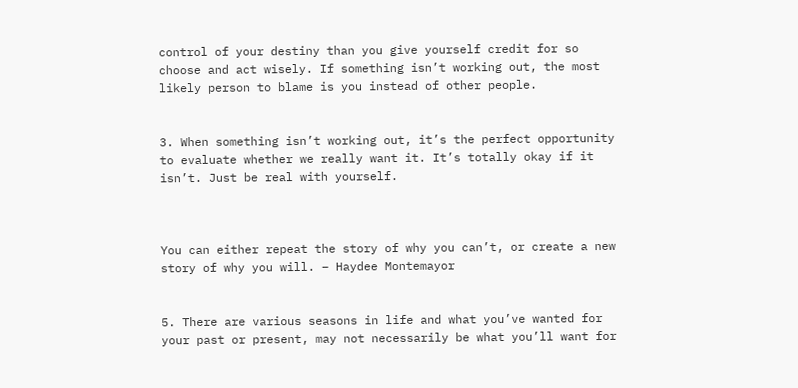control of your destiny than you give yourself credit for so choose and act wisely. If something isn’t working out, the most likely person to blame is you instead of other people.


3. When something isn’t working out, it’s the perfect opportunity to evaluate whether we really want it. It’s totally okay if it isn’t. Just be real with yourself.



You can either repeat the story of why you can’t, or create a new story of why you will. – Haydee Montemayor


5. There are various seasons in life and what you’ve wanted for your past or present, may not necessarily be what you’ll want for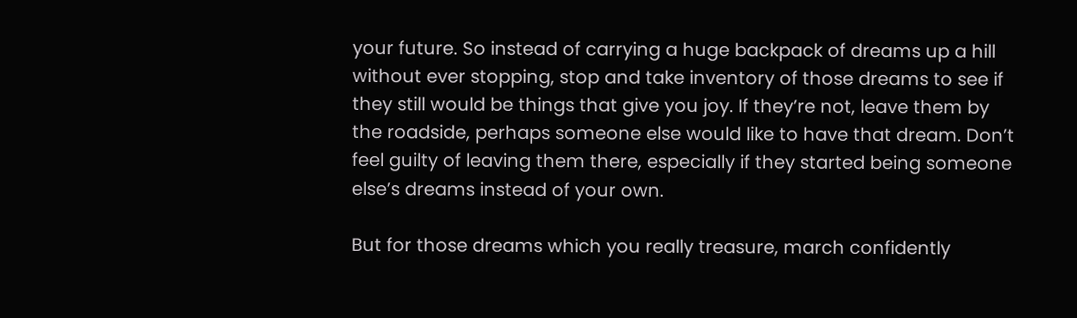your future. So instead of carrying a huge backpack of dreams up a hill without ever stopping, stop and take inventory of those dreams to see if they still would be things that give you joy. If they’re not, leave them by the roadside, perhaps someone else would like to have that dream. Don’t feel guilty of leaving them there, especially if they started being someone else’s dreams instead of your own.

But for those dreams which you really treasure, march confidently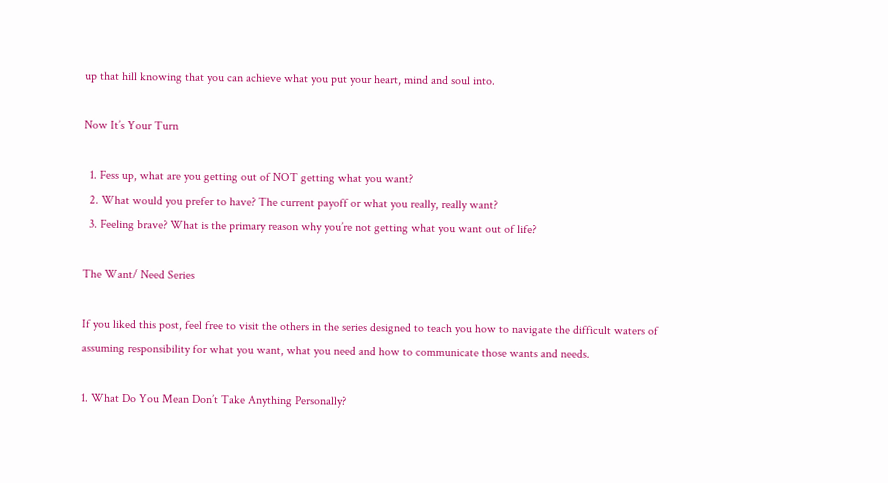up that hill knowing that you can achieve what you put your heart, mind and soul into.

Now It’s Your Turn

  1. Fess up, what are you getting out of NOT getting what you want?
  2. What would you prefer to have? The current payoff or what you really, really want?
  3. Feeling brave? What is the primary reason why you’re not getting what you want out of life?

The Want/ Need Series

If you liked this post, feel free to visit the others in the series designed to teach you how to navigate the difficult waters of assuming responsibility for what you want, what you need and how to communicate those wants and needs.

1. What Do You Mean Don’t Take Anything Personally?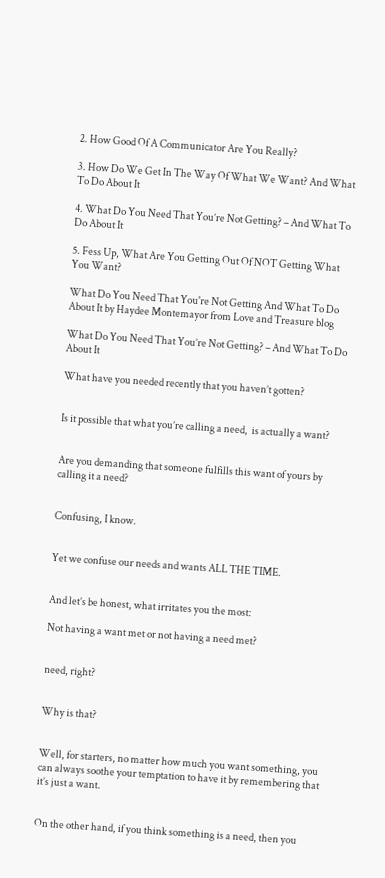2. How Good Of A Communicator Are You Really?

3. How Do We Get In The Way Of What We Want? And What To Do About It

4. What Do You Need That You’re Not Getting? – And What To Do About It

5. Fess Up, What Are You Getting Out Of NOT Getting What You Want?

What Do You Need That You're Not Getting And What To Do About It by Haydee Montemayor from Love and Treasure blog

What Do You Need That You’re Not Getting? – And What To Do About It

What have you needed recently that you haven’t gotten?


Is it possible that what you’re calling a need,  is actually a want?


Are you demanding that someone fulfills this want of yours by calling it a need?


Confusing, I know.


Yet we confuse our needs and wants ALL THE TIME.


And let’s be honest, what irritates you the most:

Not having a want met or not having a need met?


need, right?


Why is that?


Well, for starters, no matter how much you want something, you can always soothe your temptation to have it by remembering that it’s just a want.


On the other hand, if you think something is a need, then you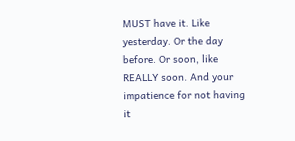MUST have it. Like yesterday. Or the day before. Or soon, like REALLY soon. And your impatience for not having it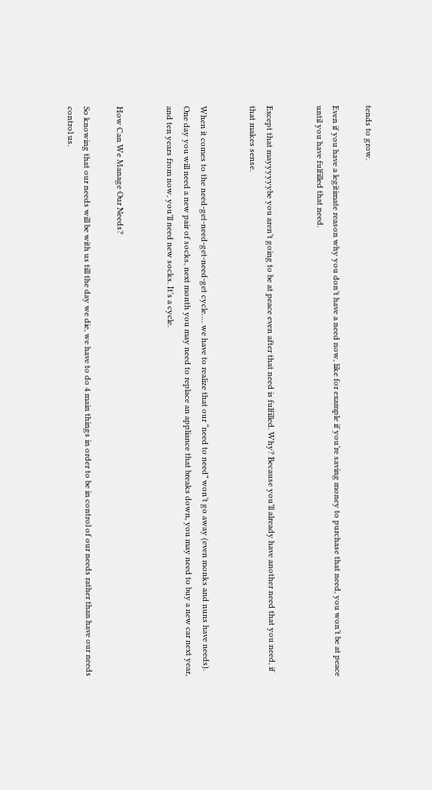tends to grow.

Even if you have a legitimate reason why you don’t have a need now, like for example if you’re saving money to purchase that need, you won’t be at peace until you have fulfilled that need.


Except that mayyyyyybe you aren’t going to be at peace even after that need is fulfilled. Why? Because you’ll already have another need that you need, if that makes sense.


When it comes to the need-get-need-get-need-get cycle…. we have to realize that our “need to need” won’t go away (even monks and nuns have needs). One day you will need a new pair of socks, next month you may need to replace an appliance that breaks down, you may need to buy a new car next year, and ten years from now, you’ll need new socks. It’s a cycle.


How Can We Manage Our Needs?

So knowing that our needs will be with us till the day we die, we have to do 4 main things in order to be in control of our needs rather than have our needs control us.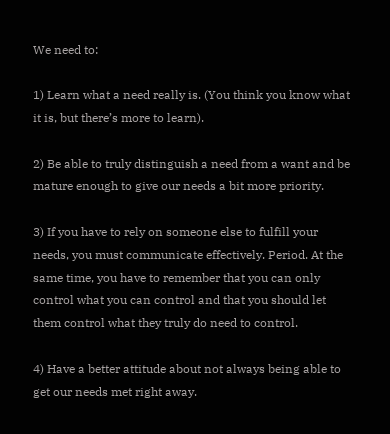We need to:

1) Learn what a need really is. (You think you know what it is, but there’s more to learn).

2) Be able to truly distinguish a need from a want and be mature enough to give our needs a bit more priority.

3) If you have to rely on someone else to fulfill your needs, you must communicate effectively. Period. At the same time, you have to remember that you can only control what you can control and that you should let them control what they truly do need to control.

4) Have a better attitude about not always being able to get our needs met right away.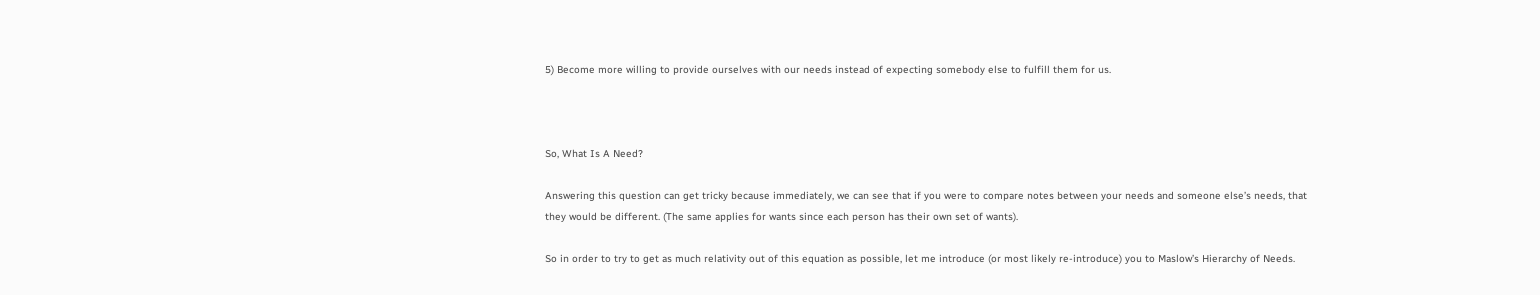5) Become more willing to provide ourselves with our needs instead of expecting somebody else to fulfill them for us.



So, What Is A Need?

Answering this question can get tricky because immediately, we can see that if you were to compare notes between your needs and someone else’s needs, that they would be different. (The same applies for wants since each person has their own set of wants).

So in order to try to get as much relativity out of this equation as possible, let me introduce (or most likely re-introduce) you to Maslow’s Hierarchy of Needs.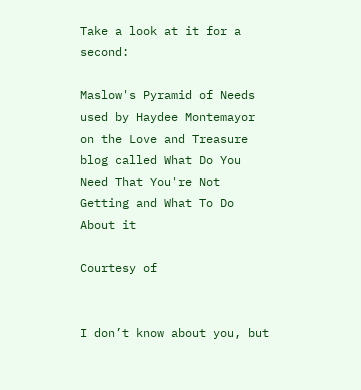Take a look at it for a second:

Maslow's Pyramid of Needs used by Haydee Montemayor on the Love and Treasure blog called What Do You Need That You're Not Getting and What To Do About it

Courtesy of


I don’t know about you, but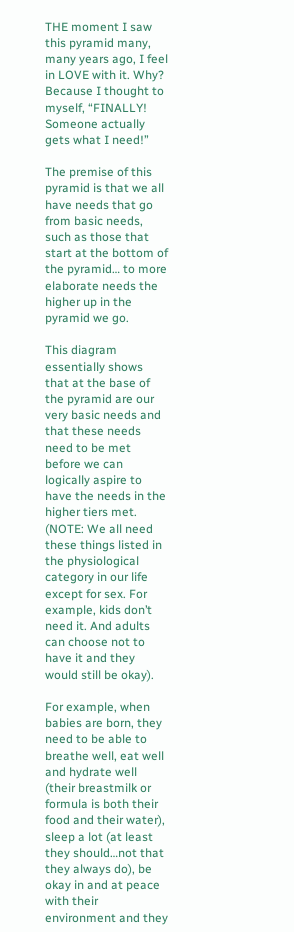THE moment I saw this pyramid many, many years ago, I feel in LOVE with it. Why? Because I thought to myself, “FINALLY! Someone actually gets what I need!”

The premise of this pyramid is that we all have needs that go from basic needs, such as those that start at the bottom of the pyramid… to more elaborate needs the higher up in the pyramid we go.

This diagram essentially shows that at the base of the pyramid are our very basic needs and that these needs need to be met before we can logically aspire to have the needs in the higher tiers met. (NOTE: We all need these things listed in the physiological category in our life except for sex. For example, kids don’t need it. And adults can choose not to have it and they would still be okay).

For example, when babies are born, they need to be able to breathe well, eat well and hydrate well (their breastmilk or formula is both their food and their water), sleep a lot (at least they should…not that they always do), be okay in and at peace with their environment and they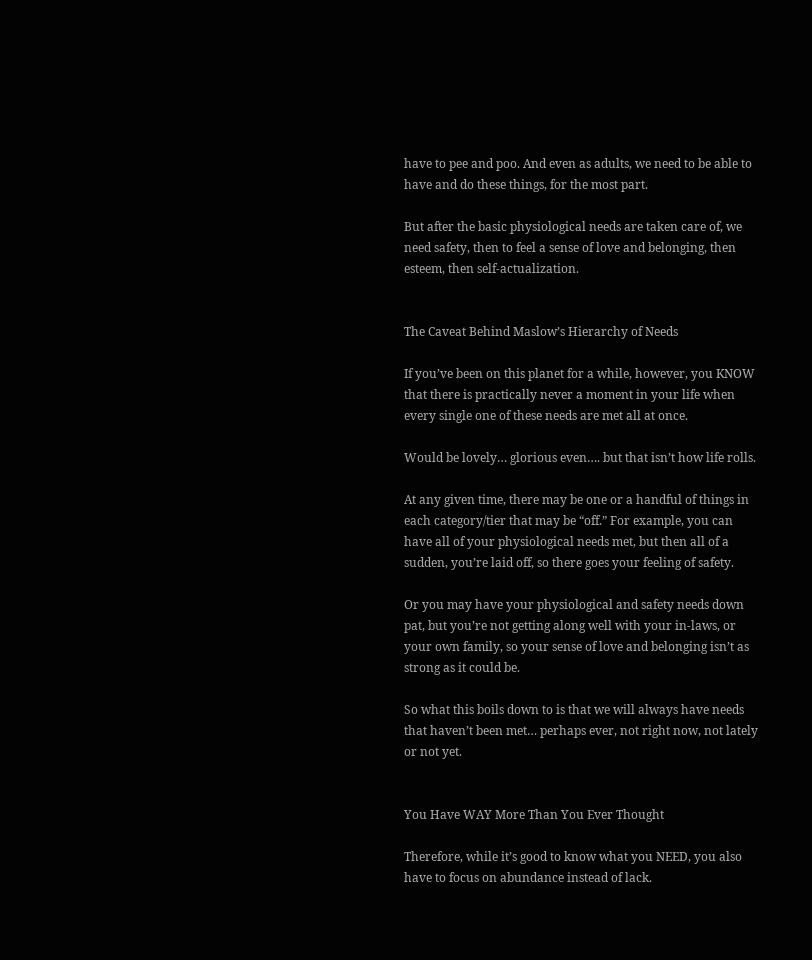have to pee and poo. And even as adults, we need to be able to have and do these things, for the most part.

But after the basic physiological needs are taken care of, we need safety, then to feel a sense of love and belonging, then esteem, then self-actualization.


The Caveat Behind Maslow’s Hierarchy of Needs

If you’ve been on this planet for a while, however, you KNOW that there is practically never a moment in your life when every single one of these needs are met all at once.

Would be lovely… glorious even…. but that isn’t how life rolls.

At any given time, there may be one or a handful of things in each category/tier that may be “off.” For example, you can have all of your physiological needs met, but then all of a sudden, you’re laid off, so there goes your feeling of safety.

Or you may have your physiological and safety needs down pat, but you’re not getting along well with your in-laws, or your own family, so your sense of love and belonging isn’t as strong as it could be.

So what this boils down to is that we will always have needs that haven’t been met… perhaps ever, not right now, not lately or not yet.


You Have WAY More Than You Ever Thought

Therefore, while it’s good to know what you NEED, you also have to focus on abundance instead of lack.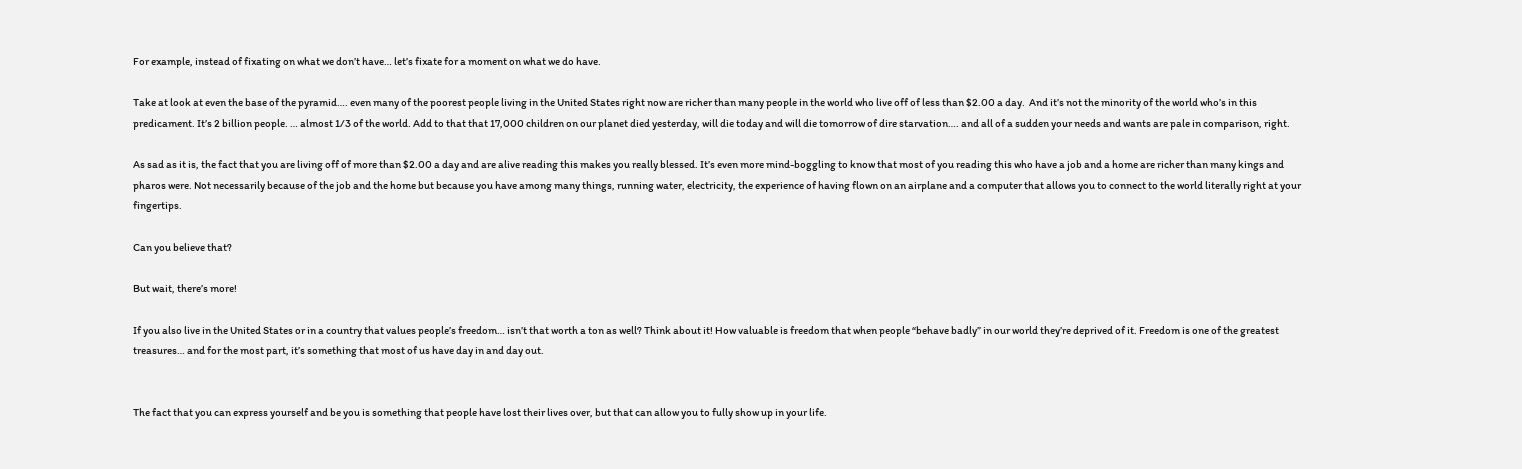For example, instead of fixating on what we don’t have… let’s fixate for a moment on what we do have.

Take at look at even the base of the pyramid…. even many of the poorest people living in the United States right now are richer than many people in the world who live off of less than $2.00 a day.  And it’s not the minority of the world who’s in this predicament. It’s 2 billion people. … almost 1/3 of the world. Add to that that 17,000 children on our planet died yesterday, will die today and will die tomorrow of dire starvation…. and all of a sudden your needs and wants are pale in comparison, right.

As sad as it is, the fact that you are living off of more than $2.00 a day and are alive reading this makes you really blessed. It’s even more mind-boggling to know that most of you reading this who have a job and a home are richer than many kings and pharos were. Not necessarily because of the job and the home but because you have among many things, running water, electricity, the experience of having flown on an airplane and a computer that allows you to connect to the world literally right at your fingertips.

Can you believe that?

But wait, there’s more!

If you also live in the United States or in a country that values people’s freedom… isn’t that worth a ton as well? Think about it! How valuable is freedom that when people “behave badly” in our world they’re deprived of it. Freedom is one of the greatest treasures… and for the most part, it’s something that most of us have day in and day out.


The fact that you can express yourself and be you is something that people have lost their lives over, but that can allow you to fully show up in your life.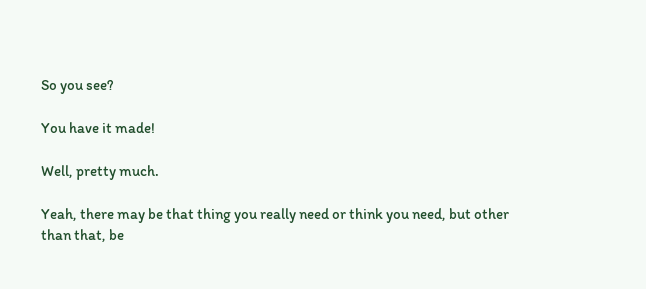So you see?

You have it made!

Well, pretty much.

Yeah, there may be that thing you really need or think you need, but other than that, be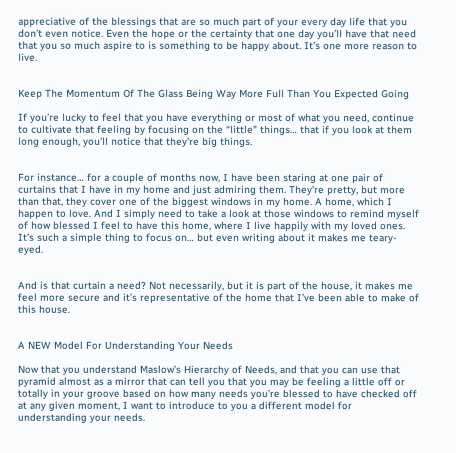appreciative of the blessings that are so much part of your every day life that you don’t even notice. Even the hope or the certainty that one day you’ll have that need that you so much aspire to is something to be happy about. It’s one more reason to live.


Keep The Momentum Of The Glass Being Way More Full Than You Expected Going

If you’re lucky to feel that you have everything or most of what you need, continue to cultivate that feeling by focusing on the “little” things… that if you look at them long enough, you’ll notice that they’re big things.


For instance… for a couple of months now, I have been staring at one pair of curtains that I have in my home and just admiring them. They’re pretty, but more than that, they cover one of the biggest windows in my home. A home, which I happen to love. And I simply need to take a look at those windows to remind myself of how blessed I feel to have this home, where I live happily with my loved ones. It’s such a simple thing to focus on… but even writing about it makes me teary-eyed.


And is that curtain a need? Not necessarily, but it is part of the house, it makes me feel more secure and it’s representative of the home that I’ve been able to make of this house.


A NEW Model For Understanding Your Needs

Now that you understand Maslow’s Hierarchy of Needs, and that you can use that pyramid almost as a mirror that can tell you that you may be feeling a little off or totally in your groove based on how many needs you’re blessed to have checked off at any given moment, I want to introduce to you a different model for understanding your needs.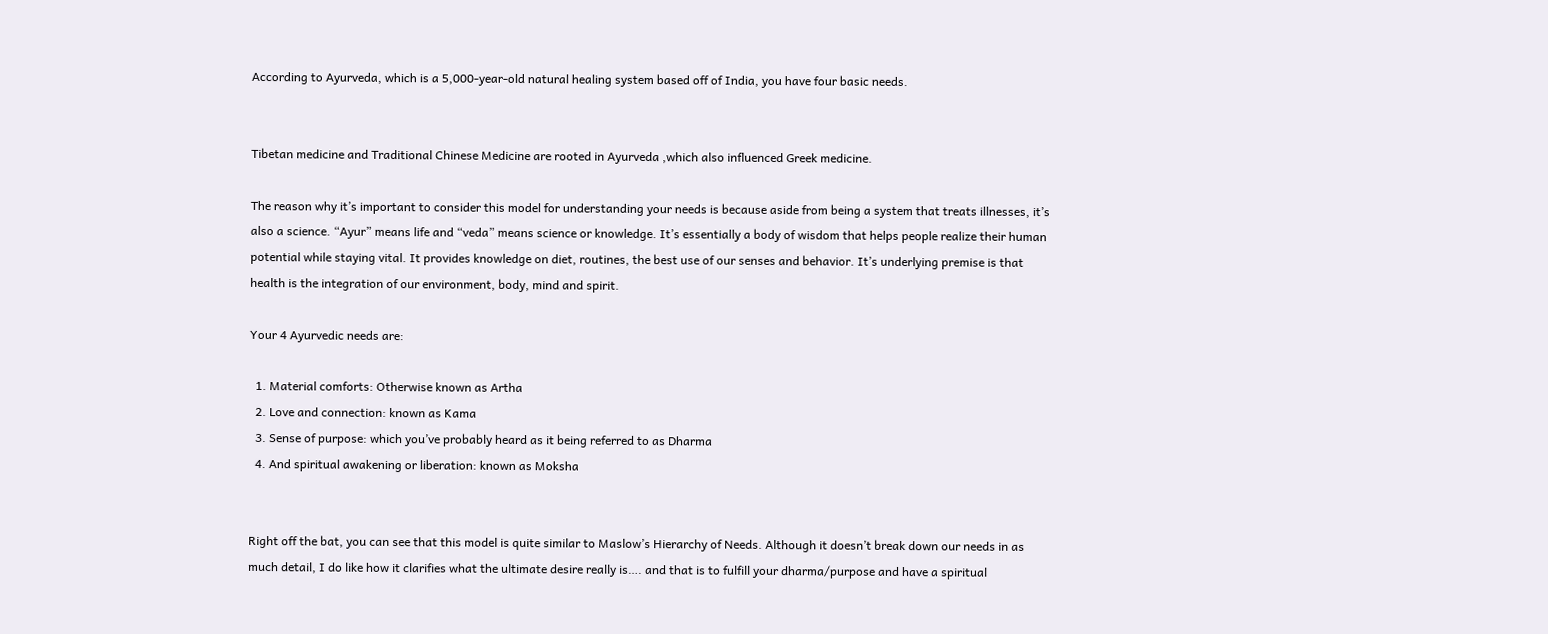According to Ayurveda, which is a 5,000-year-old natural healing system based off of India, you have four basic needs.


Tibetan medicine and Traditional Chinese Medicine are rooted in Ayurveda ,which also influenced Greek medicine.

The reason why it’s important to consider this model for understanding your needs is because aside from being a system that treats illnesses, it’s also a science. “Ayur” means life and “veda” means science or knowledge. It’s essentially a body of wisdom that helps people realize their human potential while staying vital. It provides knowledge on diet, routines, the best use of our senses and behavior. It’s underlying premise is that health is the integration of our environment, body, mind and spirit.

Your 4 Ayurvedic needs are:

  1. Material comforts: Otherwise known as Artha
  2. Love and connection: known as Kama
  3. Sense of purpose: which you’ve probably heard as it being referred to as Dharma
  4. And spiritual awakening or liberation: known as Moksha


Right off the bat, you can see that this model is quite similar to Maslow’s Hierarchy of Needs. Although it doesn’t break down our needs in as much detail, I do like how it clarifies what the ultimate desire really is…. and that is to fulfill your dharma/purpose and have a spiritual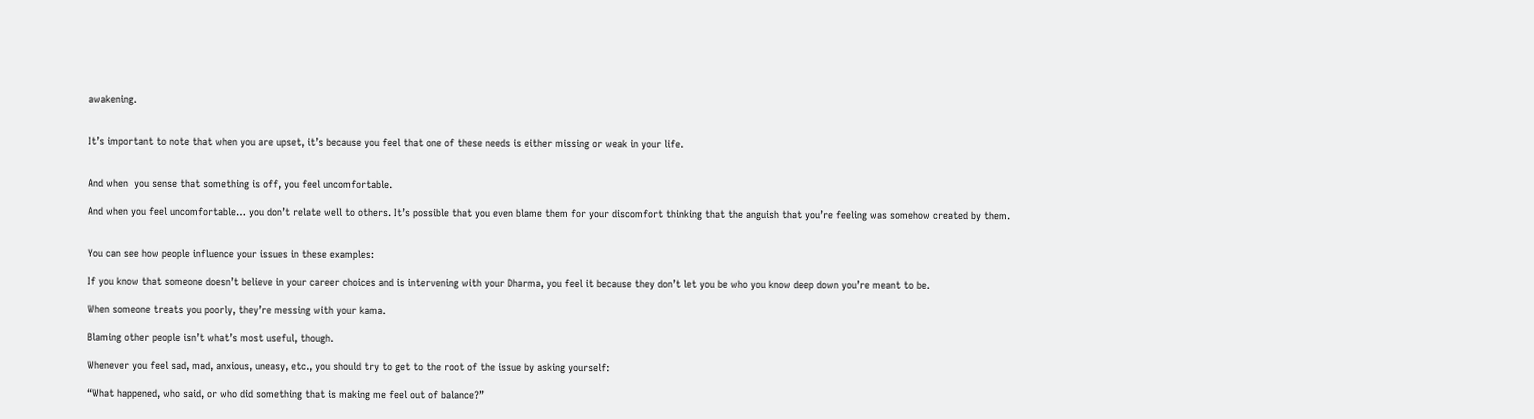awakening.


It’s important to note that when you are upset, it’s because you feel that one of these needs is either missing or weak in your life.


And when  you sense that something is off, you feel uncomfortable.

And when you feel uncomfortable… you don’t relate well to others. It’s possible that you even blame them for your discomfort thinking that the anguish that you’re feeling was somehow created by them.


You can see how people influence your issues in these examples:

If you know that someone doesn’t believe in your career choices and is intervening with your Dharma, you feel it because they don’t let you be who you know deep down you’re meant to be.

When someone treats you poorly, they’re messing with your kama.

Blaming other people isn’t what’s most useful, though.

Whenever you feel sad, mad, anxious, uneasy, etc., you should try to get to the root of the issue by asking yourself:

“What happened, who said, or who did something that is making me feel out of balance?”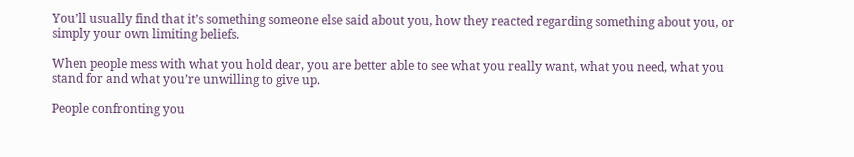You’ll usually find that it’s something someone else said about you, how they reacted regarding something about you, or simply your own limiting beliefs.

When people mess with what you hold dear, you are better able to see what you really want, what you need, what you stand for and what you’re unwilling to give up.

People confronting you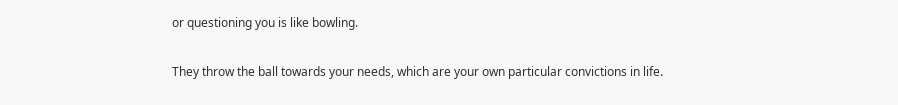or questioning you is like bowling.

They throw the ball towards your needs, which are your own particular convictions in life.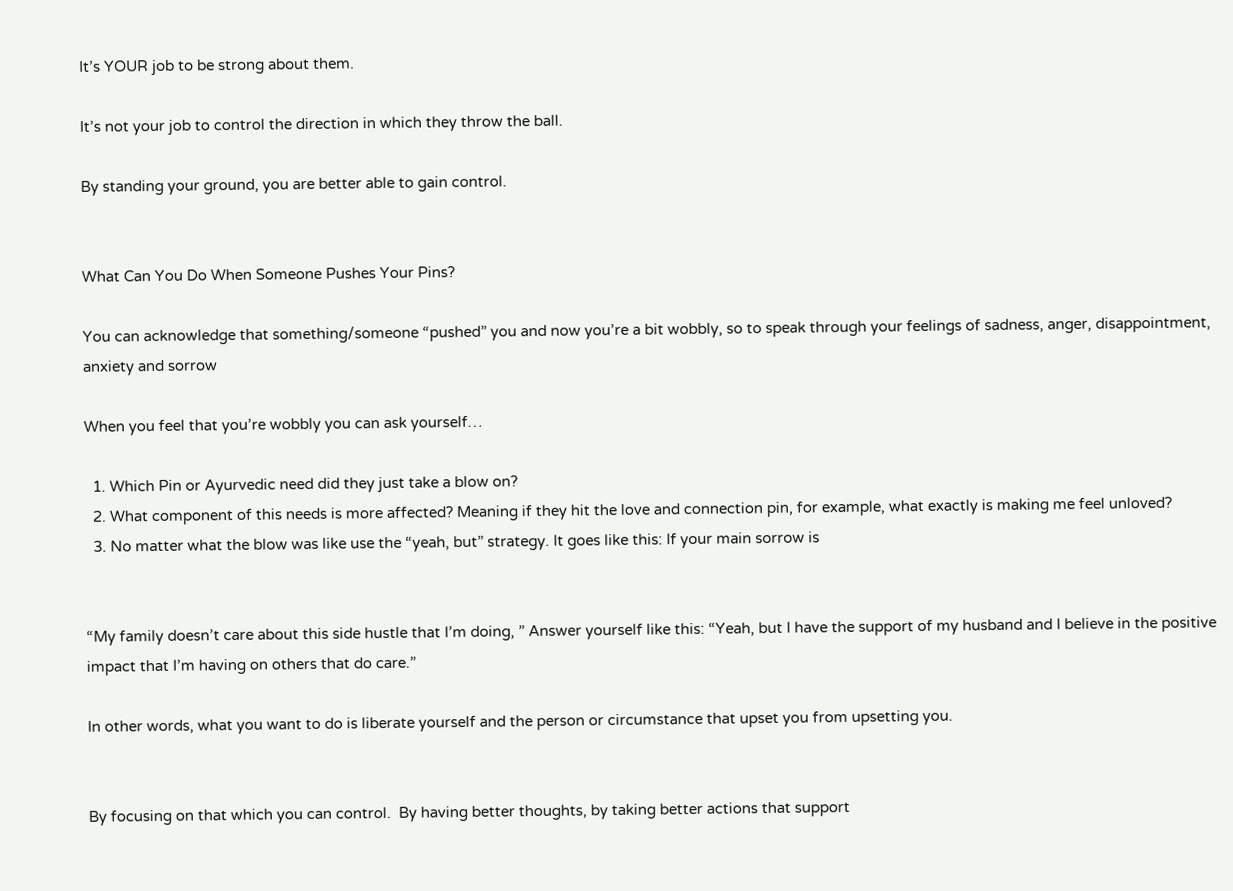It’s YOUR job to be strong about them.

It’s not your job to control the direction in which they throw the ball.

By standing your ground, you are better able to gain control.


What Can You Do When Someone Pushes Your Pins?

You can acknowledge that something/someone “pushed” you and now you’re a bit wobbly, so to speak through your feelings of sadness, anger, disappointment, anxiety and sorrow

When you feel that you’re wobbly you can ask yourself…

  1. Which Pin or Ayurvedic need did they just take a blow on?
  2. What component of this needs is more affected? Meaning if they hit the love and connection pin, for example, what exactly is making me feel unloved?
  3. No matter what the blow was like use the “yeah, but” strategy. It goes like this: If your main sorrow is


“My family doesn’t care about this side hustle that I’m doing, ” Answer yourself like this: “Yeah, but I have the support of my husband and I believe in the positive impact that I’m having on others that do care.”

In other words, what you want to do is liberate yourself and the person or circumstance that upset you from upsetting you.


By focusing on that which you can control.  By having better thoughts, by taking better actions that support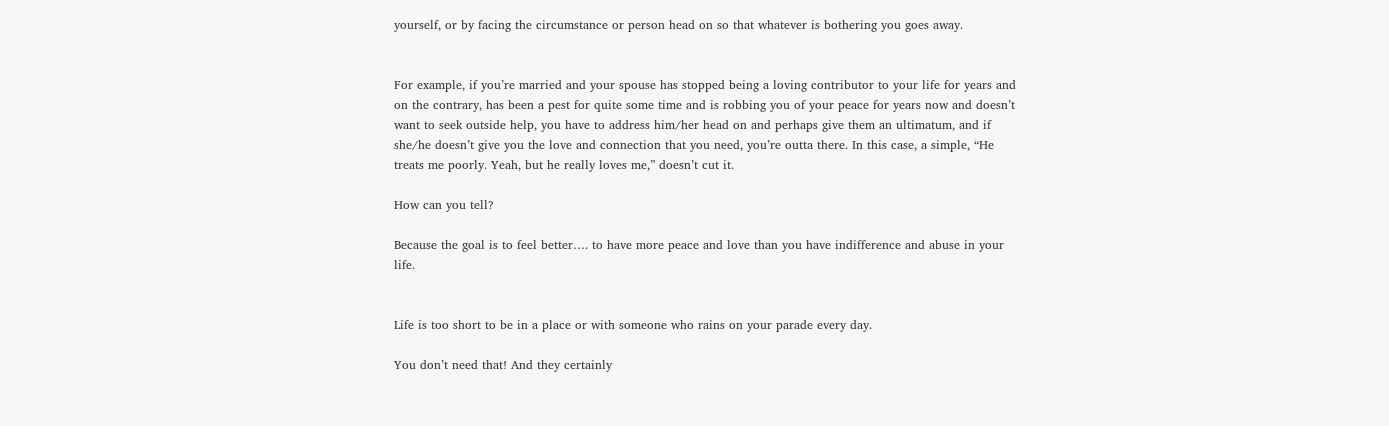yourself, or by facing the circumstance or person head on so that whatever is bothering you goes away.


For example, if you’re married and your spouse has stopped being a loving contributor to your life for years and on the contrary, has been a pest for quite some time and is robbing you of your peace for years now and doesn’t want to seek outside help, you have to address him/her head on and perhaps give them an ultimatum, and if she/he doesn’t give you the love and connection that you need, you’re outta there. In this case, a simple, “He treats me poorly. Yeah, but he really loves me,” doesn’t cut it.

How can you tell?

Because the goal is to feel better…. to have more peace and love than you have indifference and abuse in your life.


Life is too short to be in a place or with someone who rains on your parade every day.

You don’t need that! And they certainly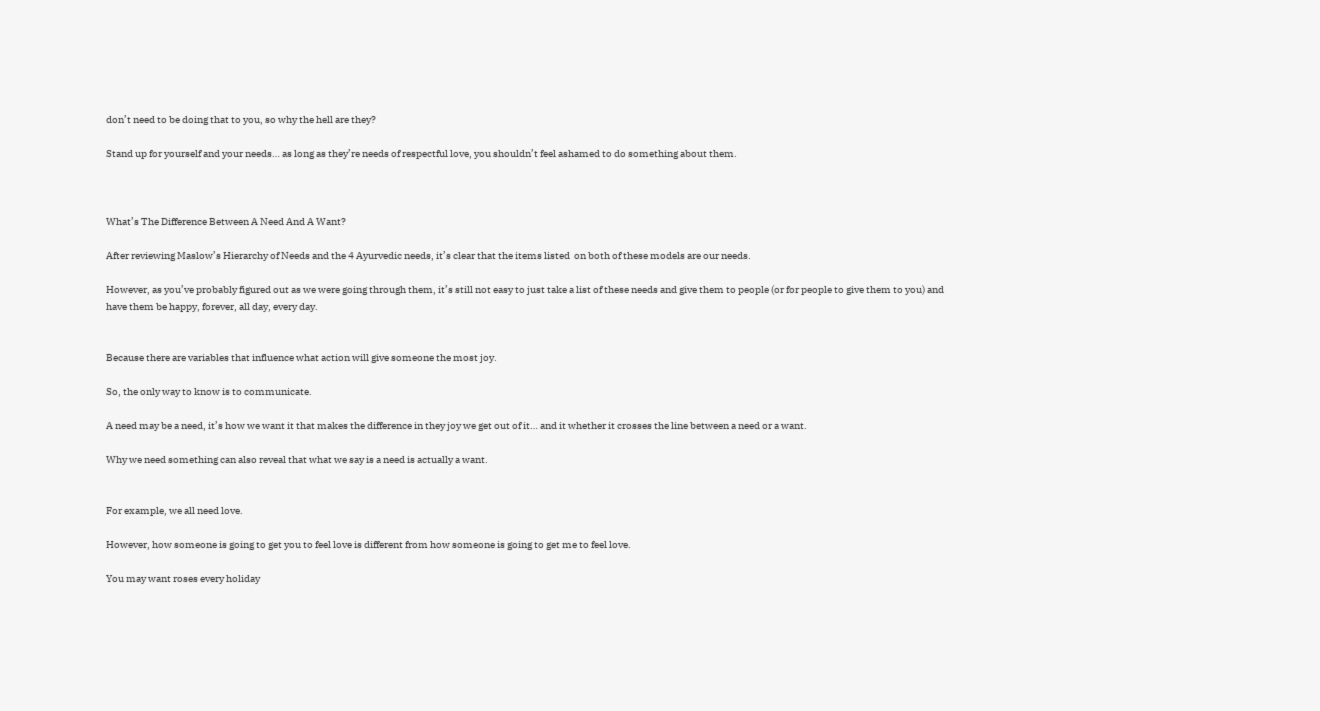don’t need to be doing that to you, so why the hell are they?

Stand up for yourself and your needs… as long as they’re needs of respectful love, you shouldn’t feel ashamed to do something about them.



What’s The Difference Between A Need And A Want?

After reviewing Maslow’s Hierarchy of Needs and the 4 Ayurvedic needs, it’s clear that the items listed  on both of these models are our needs.

However, as you’ve probably figured out as we were going through them, it’s still not easy to just take a list of these needs and give them to people (or for people to give them to you) and have them be happy, forever, all day, every day.


Because there are variables that influence what action will give someone the most joy.

So, the only way to know is to communicate.

A need may be a need, it’s how we want it that makes the difference in they joy we get out of it… and it whether it crosses the line between a need or a want.

Why we need something can also reveal that what we say is a need is actually a want.


For example, we all need love.

However, how someone is going to get you to feel love is different from how someone is going to get me to feel love.

You may want roses every holiday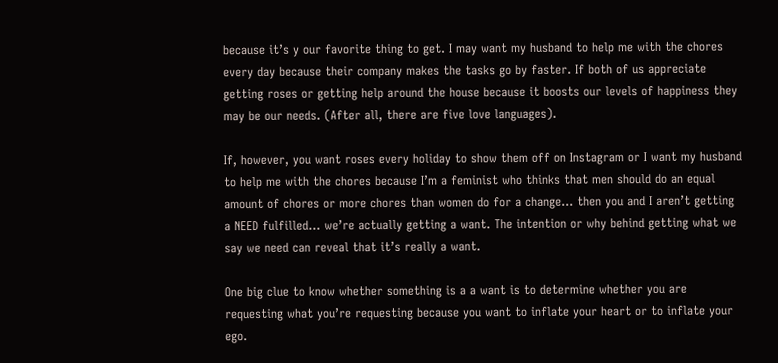because it’s y our favorite thing to get. I may want my husband to help me with the chores every day because their company makes the tasks go by faster. If both of us appreciate getting roses or getting help around the house because it boosts our levels of happiness they may be our needs. (After all, there are five love languages).

If, however, you want roses every holiday to show them off on Instagram or I want my husband to help me with the chores because I’m a feminist who thinks that men should do an equal amount of chores or more chores than women do for a change… then you and I aren’t getting a NEED fulfilled… we’re actually getting a want. The intention or why behind getting what we say we need can reveal that it’s really a want.

One big clue to know whether something is a a want is to determine whether you are requesting what you’re requesting because you want to inflate your heart or to inflate your ego.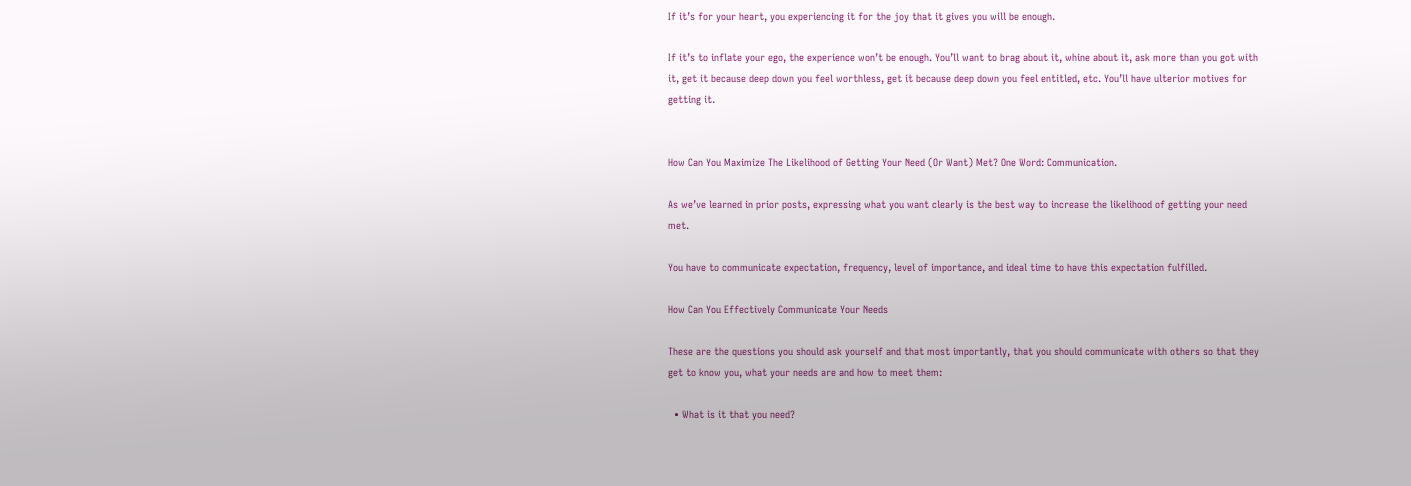If it’s for your heart, you experiencing it for the joy that it gives you will be enough.

If it’s to inflate your ego, the experience won’t be enough. You’ll want to brag about it, whine about it, ask more than you got with it, get it because deep down you feel worthless, get it because deep down you feel entitled, etc. You’ll have ulterior motives for getting it.


How Can You Maximize The Likelihood of Getting Your Need (Or Want) Met? One Word: Communication.

As we’ve learned in prior posts, expressing what you want clearly is the best way to increase the likelihood of getting your need met.

You have to communicate expectation, frequency, level of importance, and ideal time to have this expectation fulfilled.

How Can You Effectively Communicate Your Needs

These are the questions you should ask yourself and that most importantly, that you should communicate with others so that they get to know you, what your needs are and how to meet them:

  • What is it that you need?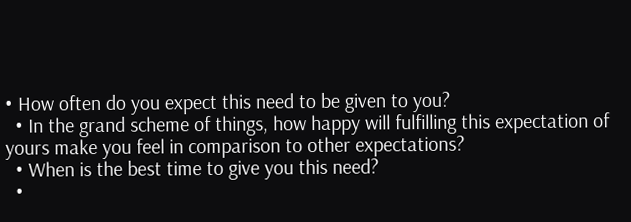• How often do you expect this need to be given to you?
  • In the grand scheme of things, how happy will fulfilling this expectation of yours make you feel in comparison to other expectations?
  • When is the best time to give you this need?
  •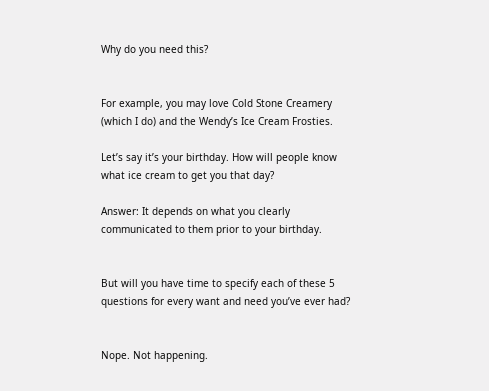Why do you need this?


For example, you may love Cold Stone Creamery (which I do) and the Wendy’s Ice Cream Frosties.

Let’s say it’s your birthday. How will people know what ice cream to get you that day?

Answer: It depends on what you clearly communicated to them prior to your birthday.


But will you have time to specify each of these 5 questions for every want and need you’ve ever had?


Nope. Not happening.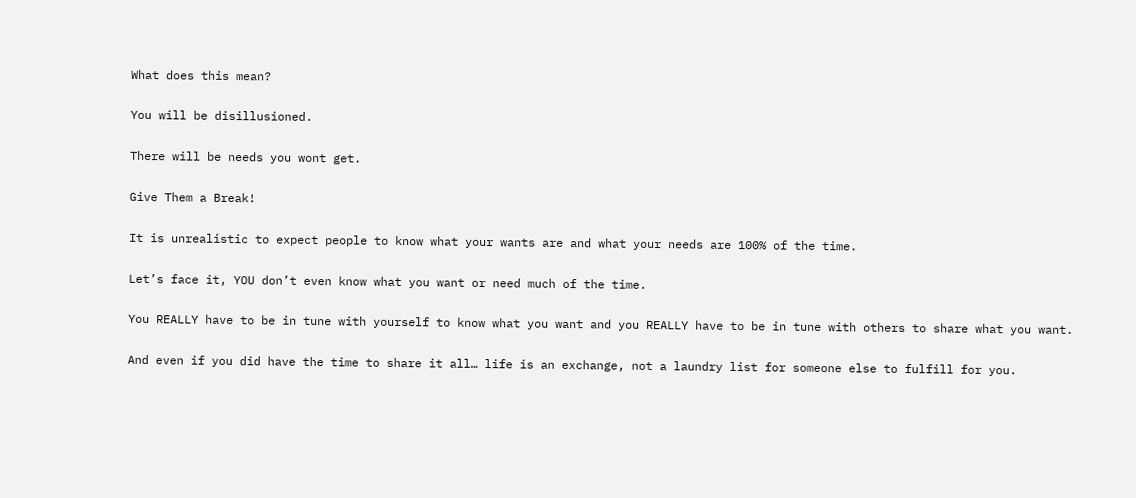What does this mean?

You will be disillusioned.

There will be needs you wont get.

Give Them a Break!

It is unrealistic to expect people to know what your wants are and what your needs are 100% of the time.

Let’s face it, YOU don’t even know what you want or need much of the time.

You REALLY have to be in tune with yourself to know what you want and you REALLY have to be in tune with others to share what you want.

And even if you did have the time to share it all… life is an exchange, not a laundry list for someone else to fulfill for you.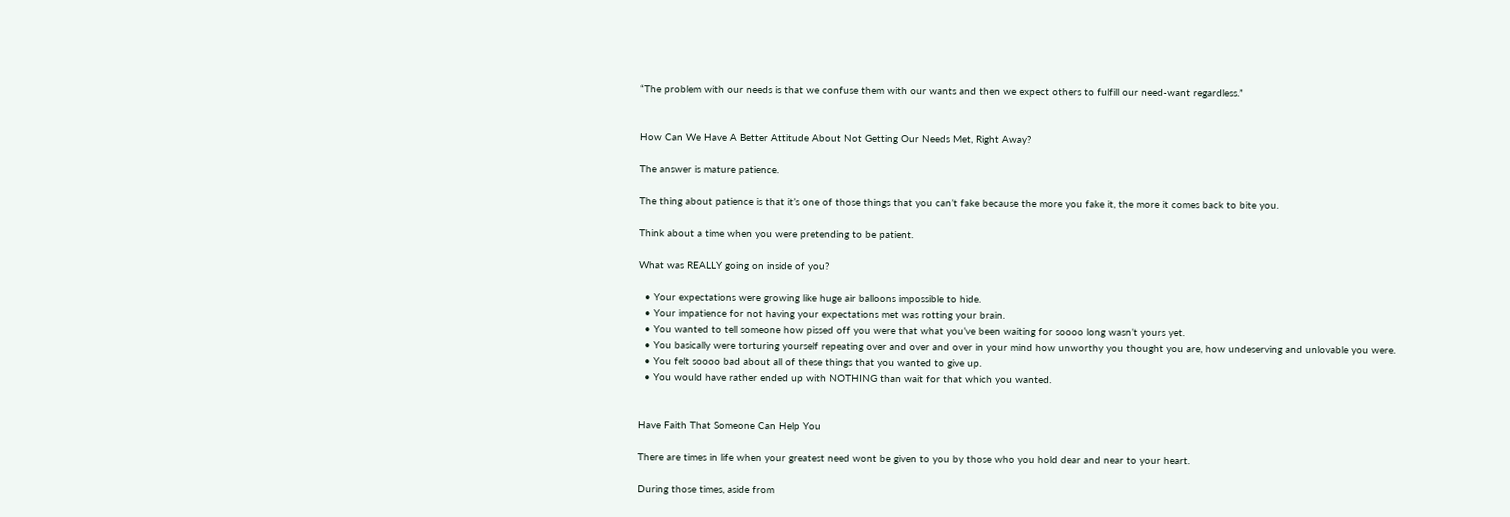“The problem with our needs is that we confuse them with our wants and then we expect others to fulfill our need-want regardless.”


How Can We Have A Better Attitude About Not Getting Our Needs Met, Right Away?

The answer is mature patience.

The thing about patience is that it’s one of those things that you can’t fake because the more you fake it, the more it comes back to bite you.

Think about a time when you were pretending to be patient.

What was REALLY going on inside of you?

  • Your expectations were growing like huge air balloons impossible to hide.
  • Your impatience for not having your expectations met was rotting your brain.
  • You wanted to tell someone how pissed off you were that what you’ve been waiting for soooo long wasn’t yours yet.
  • You basically were torturing yourself repeating over and over and over in your mind how unworthy you thought you are, how undeserving and unlovable you were.
  • You felt soooo bad about all of these things that you wanted to give up.
  • You would have rather ended up with NOTHING than wait for that which you wanted.


Have Faith That Someone Can Help You

There are times in life when your greatest need wont be given to you by those who you hold dear and near to your heart.

During those times, aside from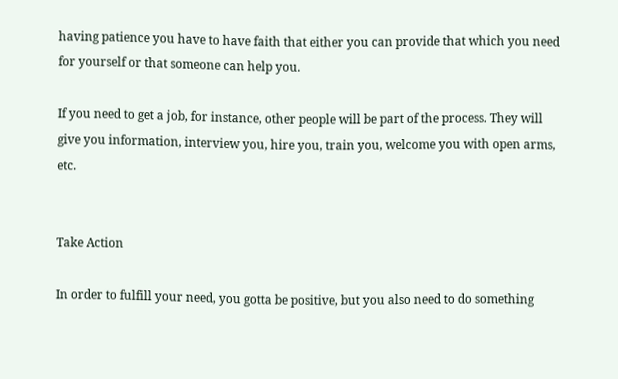having patience you have to have faith that either you can provide that which you need for yourself or that someone can help you.

If you need to get a job, for instance, other people will be part of the process. They will give you information, interview you, hire you, train you, welcome you with open arms, etc.


Take Action

In order to fulfill your need, you gotta be positive, but you also need to do something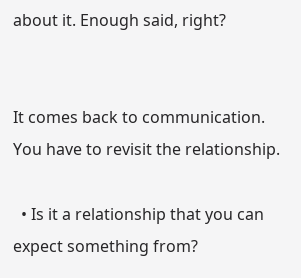about it. Enough said, right?


It comes back to communication. You have to revisit the relationship.

  • Is it a relationship that you can expect something from?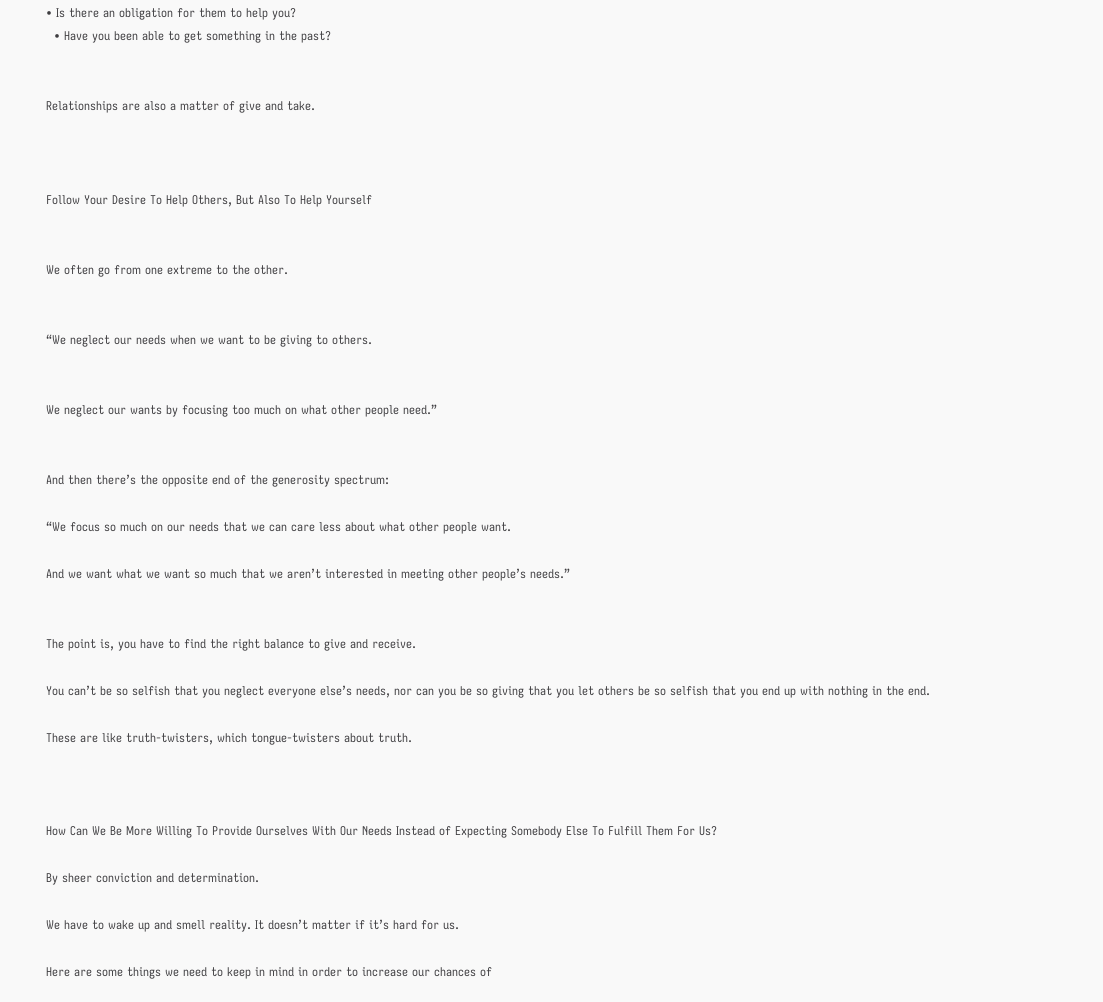• Is there an obligation for them to help you?
  • Have you been able to get something in the past?


Relationships are also a matter of give and take.



Follow Your Desire To Help Others, But Also To Help Yourself


We often go from one extreme to the other.


“We neglect our needs when we want to be giving to others.


We neglect our wants by focusing too much on what other people need.”


And then there’s the opposite end of the generosity spectrum:

“We focus so much on our needs that we can care less about what other people want.

And we want what we want so much that we aren’t interested in meeting other people’s needs.”


The point is, you have to find the right balance to give and receive.

You can’t be so selfish that you neglect everyone else’s needs, nor can you be so giving that you let others be so selfish that you end up with nothing in the end.

These are like truth-twisters, which tongue-twisters about truth.



How Can We Be More Willing To Provide Ourselves With Our Needs Instead of Expecting Somebody Else To Fulfill Them For Us?

By sheer conviction and determination.

We have to wake up and smell reality. It doesn’t matter if it’s hard for us.

Here are some things we need to keep in mind in order to increase our chances of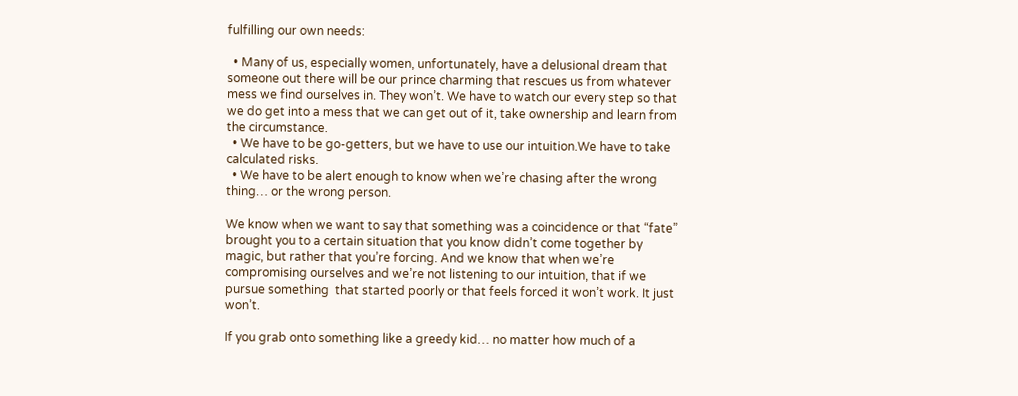fulfilling our own needs:

  • Many of us, especially women, unfortunately, have a delusional dream that someone out there will be our prince charming that rescues us from whatever mess we find ourselves in. They won’t. We have to watch our every step so that we do get into a mess that we can get out of it, take ownership and learn from the circumstance.
  • We have to be go-getters, but we have to use our intuition.We have to take calculated risks.
  • We have to be alert enough to know when we’re chasing after the wrong thing… or the wrong person.

We know when we want to say that something was a coincidence or that “fate” brought you to a certain situation that you know didn’t come together by magic, but rather that you’re forcing. And we know that when we’re compromising ourselves and we’re not listening to our intuition, that if we pursue something  that started poorly or that feels forced it won’t work. It just won’t.

If you grab onto something like a greedy kid… no matter how much of a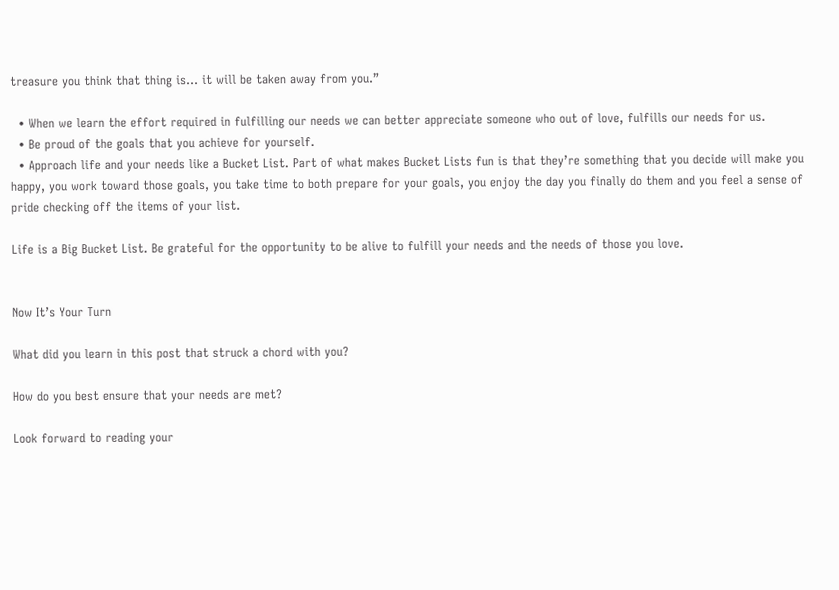treasure you think that thing is… it will be taken away from you.”

  • When we learn the effort required in fulfilling our needs we can better appreciate someone who out of love, fulfills our needs for us.
  • Be proud of the goals that you achieve for yourself.
  • Approach life and your needs like a Bucket List. Part of what makes Bucket Lists fun is that they’re something that you decide will make you happy, you work toward those goals, you take time to both prepare for your goals, you enjoy the day you finally do them and you feel a sense of pride checking off the items of your list.

Life is a Big Bucket List. Be grateful for the opportunity to be alive to fulfill your needs and the needs of those you love.


Now It’s Your Turn

What did you learn in this post that struck a chord with you?

How do you best ensure that your needs are met?

Look forward to reading your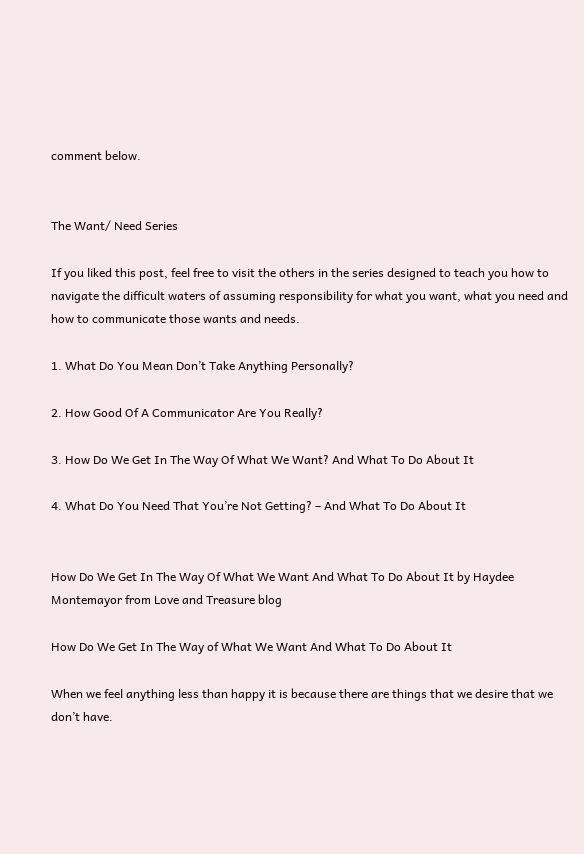comment below.


The Want/ Need Series

If you liked this post, feel free to visit the others in the series designed to teach you how to navigate the difficult waters of assuming responsibility for what you want, what you need and how to communicate those wants and needs.

1. What Do You Mean Don’t Take Anything Personally?

2. How Good Of A Communicator Are You Really?

3. How Do We Get In The Way Of What We Want? And What To Do About It

4. What Do You Need That You’re Not Getting? – And What To Do About It


How Do We Get In The Way Of What We Want And What To Do About It by Haydee Montemayor from Love and Treasure blog

How Do We Get In The Way of What We Want And What To Do About It

When we feel anything less than happy it is because there are things that we desire that we don’t have.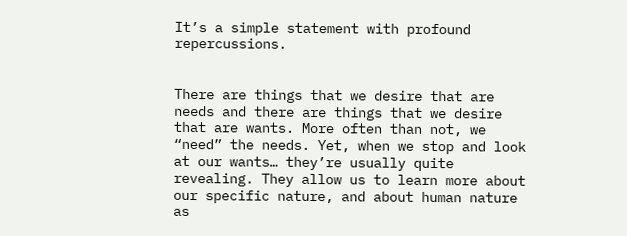It’s a simple statement with profound repercussions.


There are things that we desire that are needs and there are things that we desire that are wants. More often than not, we “need” the needs. Yet, when we stop and look at our wants… they’re usually quite revealing. They allow us to learn more about our specific nature, and about human nature as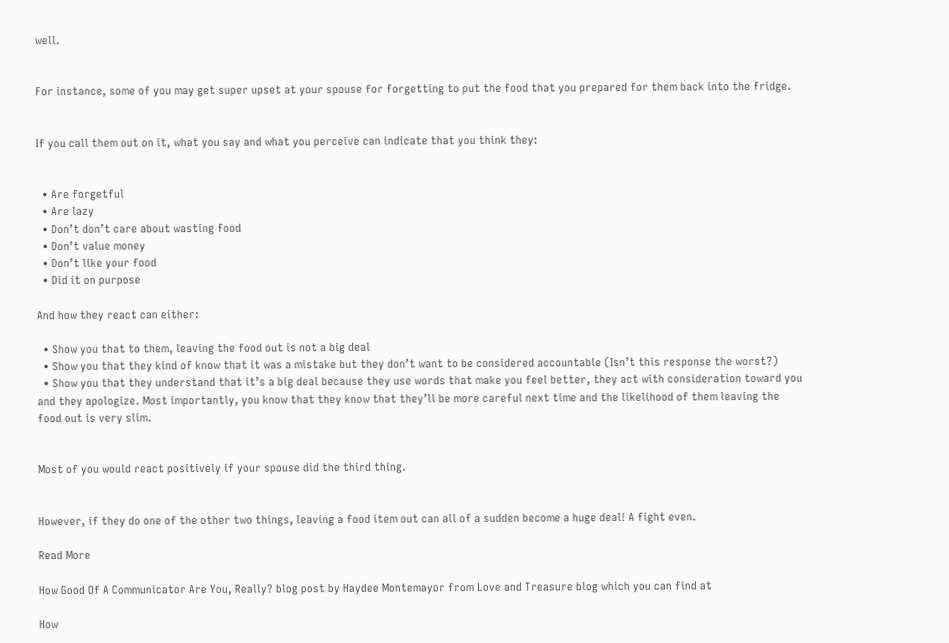well.


For instance, some of you may get super upset at your spouse for forgetting to put the food that you prepared for them back into the fridge.


If you call them out on it, what you say and what you perceive can indicate that you think they:


  • Are forgetful
  • Are lazy
  • Don’t don’t care about wasting food
  • Don’t value money
  • Don’t like your food
  • Did it on purpose

And how they react can either:

  • Show you that to them, leaving the food out is not a big deal
  • Show you that they kind of know that it was a mistake but they don’t want to be considered accountable (Isn’t this response the worst?)
  • Show you that they understand that it’s a big deal because they use words that make you feel better, they act with consideration toward you and they apologize. Most importantly, you know that they know that they’ll be more careful next time and the likelihood of them leaving the food out is very slim.


Most of you would react positively if your spouse did the third thing.


However, if they do one of the other two things, leaving a food item out can all of a sudden become a huge deal! A fight even.

Read More

How Good Of A Communicator Are You, Really? blog post by Haydee Montemayor from Love and Treasure blog which you can find at

How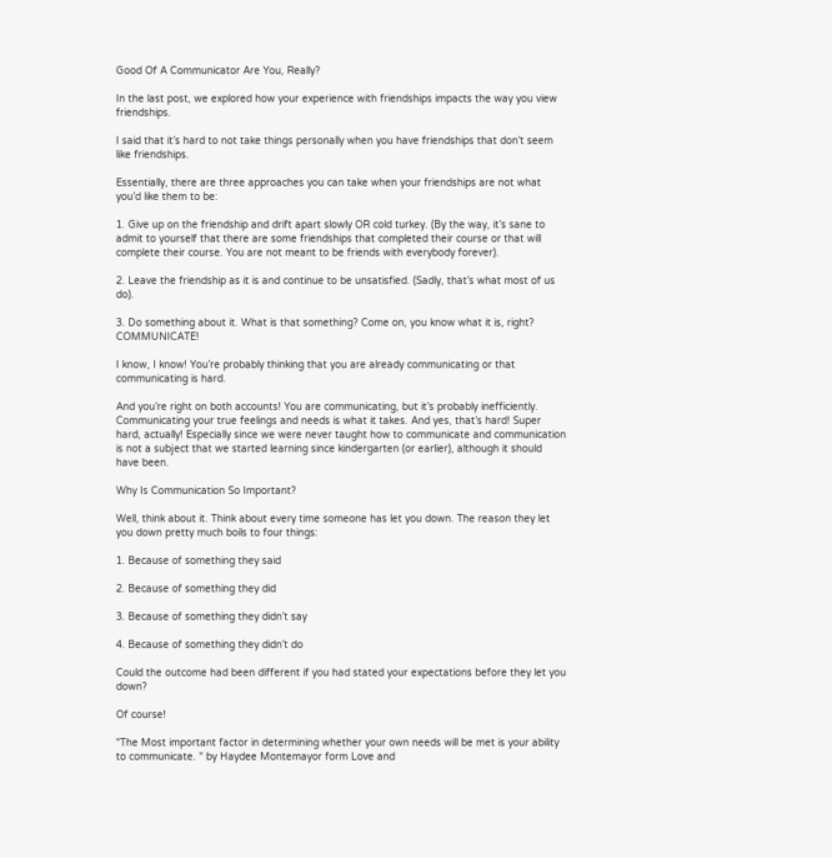Good Of A Communicator Are You, Really?

In the last post, we explored how your experience with friendships impacts the way you view friendships.

I said that it’s hard to not take things personally when you have friendships that don’t seem like friendships.

Essentially, there are three approaches you can take when your friendships are not what you’d like them to be:

1. Give up on the friendship and drift apart slowly OR cold turkey. (By the way, it’s sane to admit to yourself that there are some friendships that completed their course or that will complete their course. You are not meant to be friends with everybody forever).

2. Leave the friendship as it is and continue to be unsatisfied. (Sadly, that’s what most of us do).

3. Do something about it. What is that something? Come on, you know what it is, right? COMMUNICATE!

I know, I know! You’re probably thinking that you are already communicating or that communicating is hard.

And you’re right on both accounts! You are communicating, but it’s probably inefficiently. Communicating your true feelings and needs is what it takes. And yes, that’s hard! Super hard, actually! Especially since we were never taught how to communicate and communication is not a subject that we started learning since kindergarten (or earlier), although it should have been.

Why Is Communication So Important?

Well, think about it. Think about every time someone has let you down. The reason they let you down pretty much boils to four things:

1. Because of something they said

2. Because of something they did

3. Because of something they didn’t say

4. Because of something they didn’t do

Could the outcome had been different if you had stated your expectations before they let you down?

Of course!

"The Most important factor in determining whether your own needs will be met is your ability to communicate. " by Haydee Montemayor form Love and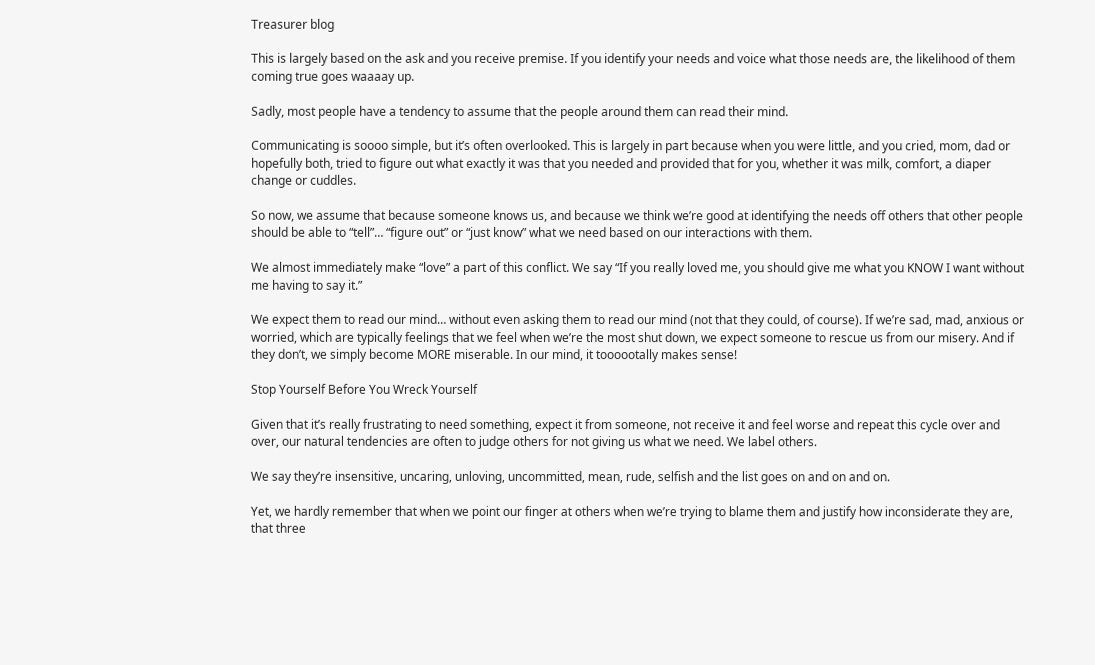Treasurer blog

This is largely based on the ask and you receive premise. If you identify your needs and voice what those needs are, the likelihood of them coming true goes waaaay up.

Sadly, most people have a tendency to assume that the people around them can read their mind.

Communicating is soooo simple, but it’s often overlooked. This is largely in part because when you were little, and you cried, mom, dad or hopefully both, tried to figure out what exactly it was that you needed and provided that for you, whether it was milk, comfort, a diaper change or cuddles.

So now, we assume that because someone knows us, and because we think we’re good at identifying the needs off others that other people should be able to “tell”… “figure out” or “just know” what we need based on our interactions with them.

We almost immediately make “love” a part of this conflict. We say “If you really loved me, you should give me what you KNOW I want without me having to say it.”

We expect them to read our mind… without even asking them to read our mind (not that they could, of course). If we’re sad, mad, anxious or worried, which are typically feelings that we feel when we’re the most shut down, we expect someone to rescue us from our misery. And if they don’t, we simply become MORE miserable. In our mind, it toooootally makes sense!

Stop Yourself Before You Wreck Yourself

Given that it’s really frustrating to need something, expect it from someone, not receive it and feel worse and repeat this cycle over and over, our natural tendencies are often to judge others for not giving us what we need. We label others.

We say they’re insensitive, uncaring, unloving, uncommitted, mean, rude, selfish and the list goes on and on and on.

Yet, we hardly remember that when we point our finger at others when we’re trying to blame them and justify how inconsiderate they are, that three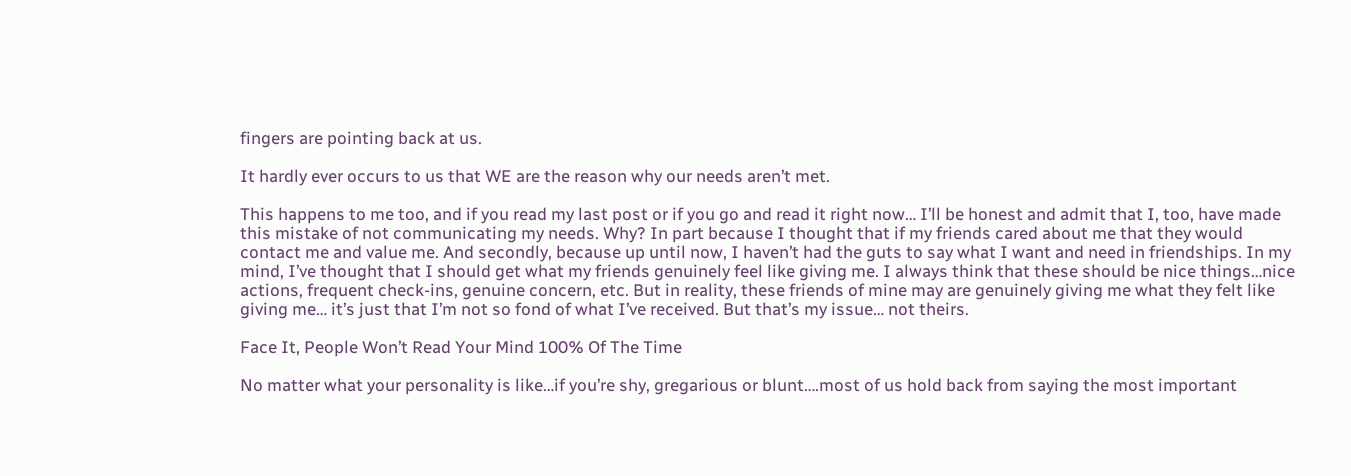fingers are pointing back at us.

It hardly ever occurs to us that WE are the reason why our needs aren’t met.

This happens to me too, and if you read my last post or if you go and read it right now… I’ll be honest and admit that I, too, have made this mistake of not communicating my needs. Why? In part because I thought that if my friends cared about me that they would contact me and value me. And secondly, because up until now, I haven’t had the guts to say what I want and need in friendships. In my mind, I’ve thought that I should get what my friends genuinely feel like giving me. I always think that these should be nice things…nice actions, frequent check-ins, genuine concern, etc. But in reality, these friends of mine may are genuinely giving me what they felt like giving me… it’s just that I’m not so fond of what I’ve received. But that’s my issue… not theirs.

Face It, People Won’t Read Your Mind 100% Of The Time

No matter what your personality is like…if you’re shy, gregarious or blunt….most of us hold back from saying the most important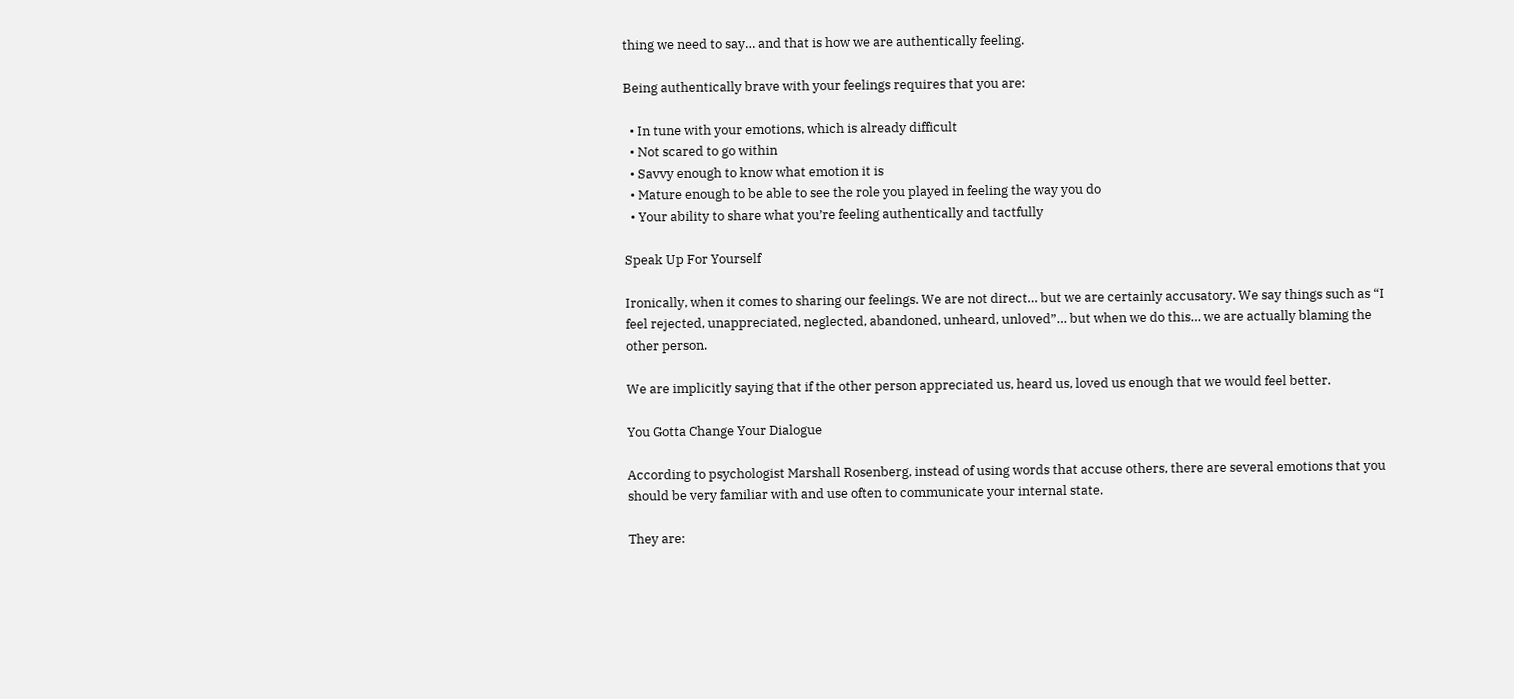thing we need to say… and that is how we are authentically feeling.

Being authentically brave with your feelings requires that you are:

  • In tune with your emotions, which is already difficult
  • Not scared to go within
  • Savvy enough to know what emotion it is
  • Mature enough to be able to see the role you played in feeling the way you do
  • Your ability to share what you’re feeling authentically and tactfully

Speak Up For Yourself

Ironically, when it comes to sharing our feelings. We are not direct… but we are certainly accusatory. We say things such as “I feel rejected, unappreciated, neglected, abandoned, unheard, unloved”… but when we do this… we are actually blaming the other person.

We are implicitly saying that if the other person appreciated us, heard us, loved us enough that we would feel better.

You Gotta Change Your Dialogue

According to psychologist Marshall Rosenberg, instead of using words that accuse others, there are several emotions that you should be very familiar with and use often to communicate your internal state.

They are: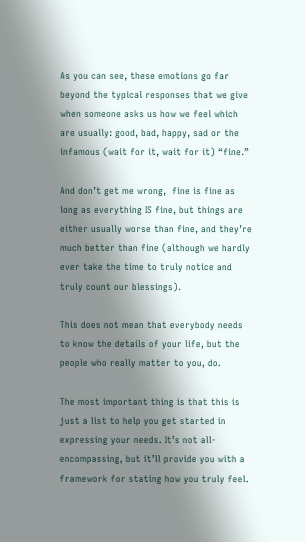As you can see, these emotions go far beyond the typical responses that we give when someone asks us how we feel which are usually: good, bad, happy, sad or the infamous (wait for it, wait for it) “fine.”

And don’t get me wrong,  fine is fine as long as everything IS fine, but things are either usually worse than fine, and they’re much better than fine (although we hardly ever take the time to truly notice and truly count our blessings).

This does not mean that everybody needs to know the details of your life, but the people who really matter to you, do.

The most important thing is that this is just a list to help you get started in expressing your needs. It’s not all-encompassing, but it’ll provide you with a framework for stating how you truly feel.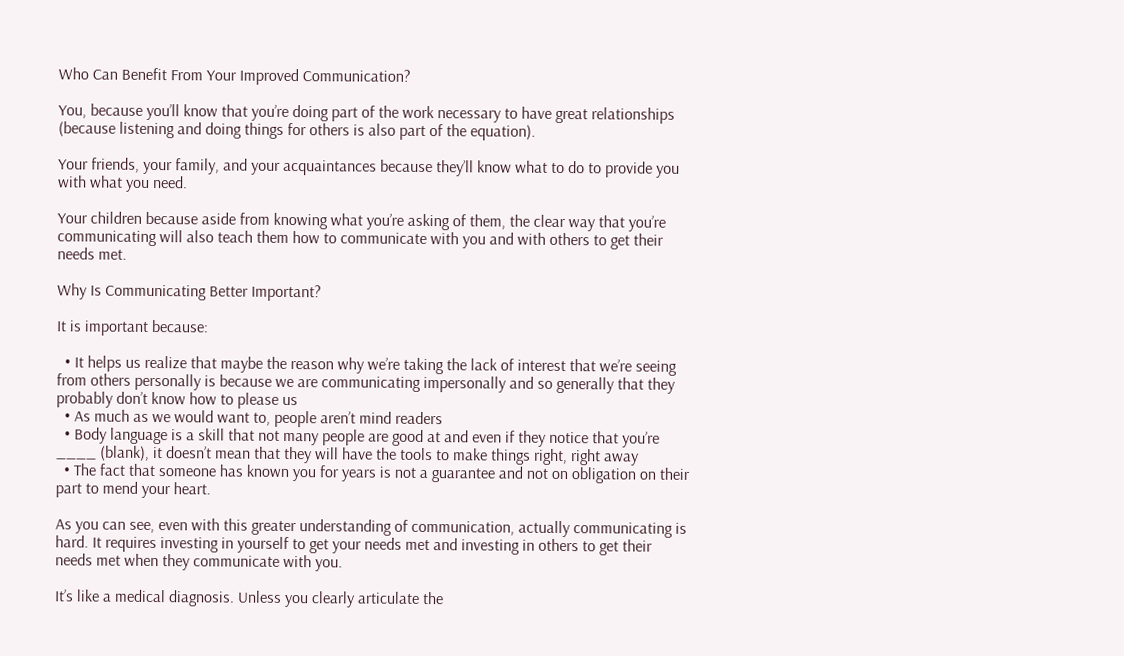Who Can Benefit From Your Improved Communication?

You, because you’ll know that you’re doing part of the work necessary to have great relationships (because listening and doing things for others is also part of the equation).

Your friends, your family, and your acquaintances because they’ll know what to do to provide you with what you need.

Your children because aside from knowing what you’re asking of them, the clear way that you’re communicating will also teach them how to communicate with you and with others to get their needs met.

Why Is Communicating Better Important?

It is important because:

  • It helps us realize that maybe the reason why we’re taking the lack of interest that we’re seeing from others personally is because we are communicating impersonally and so generally that they probably don’t know how to please us
  • As much as we would want to, people aren’t mind readers
  • Body language is a skill that not many people are good at and even if they notice that you’re ____ (blank), it doesn’t mean that they will have the tools to make things right, right away
  • The fact that someone has known you for years is not a guarantee and not on obligation on their part to mend your heart.

As you can see, even with this greater understanding of communication, actually communicating is hard. It requires investing in yourself to get your needs met and investing in others to get their needs met when they communicate with you.

It’s like a medical diagnosis. Unless you clearly articulate the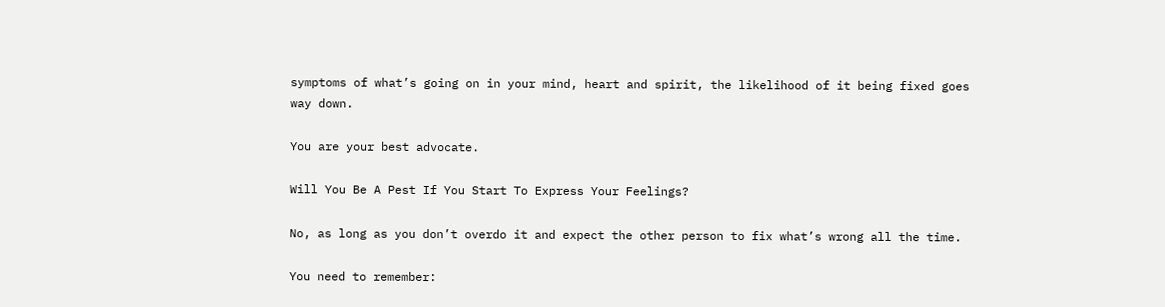symptoms of what’s going on in your mind, heart and spirit, the likelihood of it being fixed goes way down.

You are your best advocate.

Will You Be A Pest If You Start To Express Your Feelings?

No, as long as you don’t overdo it and expect the other person to fix what’s wrong all the time.

You need to remember: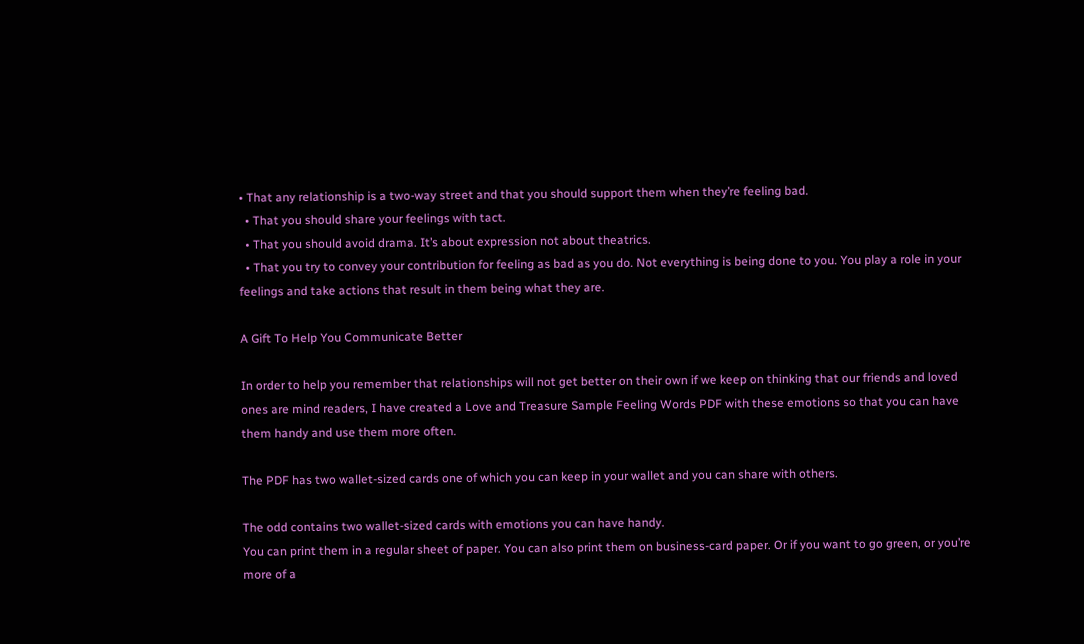• That any relationship is a two-way street and that you should support them when they’re feeling bad.
  • That you should share your feelings with tact.
  • That you should avoid drama. It’s about expression not about theatrics.
  • That you try to convey your contribution for feeling as bad as you do. Not everything is being done to you. You play a role in your feelings and take actions that result in them being what they are.

A Gift To Help You Communicate Better

In order to help you remember that relationships will not get better on their own if we keep on thinking that our friends and loved ones are mind readers, I have created a Love and Treasure Sample Feeling Words PDF with these emotions so that you can have them handy and use them more often.

The PDF has two wallet-sized cards one of which you can keep in your wallet and you can share with others.

The odd contains two wallet-sized cards with emotions you can have handy.
You can print them in a regular sheet of paper. You can also print them on business-card paper. Or if you want to go green, or you’re more of a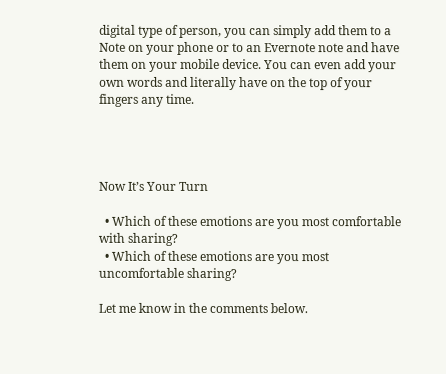digital type of person, you can simply add them to a Note on your phone or to an Evernote note and have them on your mobile device. You can even add your own words and literally have on the top of your fingers any time.




Now It’s Your Turn

  • Which of these emotions are you most comfortable with sharing?
  • Which of these emotions are you most uncomfortable sharing?

Let me know in the comments below.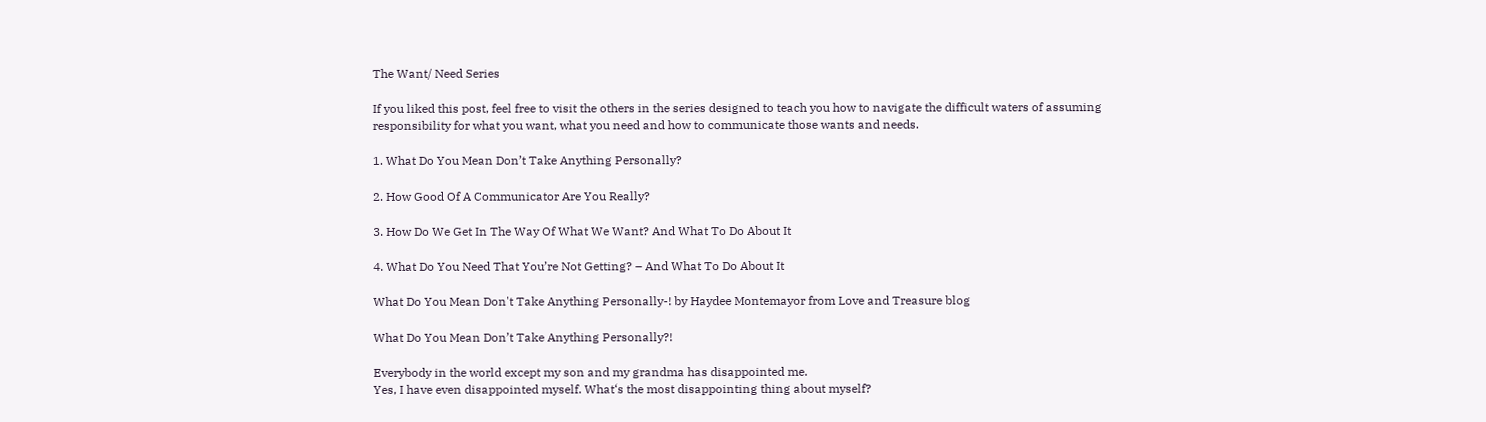The Want/ Need Series

If you liked this post, feel free to visit the others in the series designed to teach you how to navigate the difficult waters of assuming responsibility for what you want, what you need and how to communicate those wants and needs.

1. What Do You Mean Don’t Take Anything Personally?

2. How Good Of A Communicator Are You Really?

3. How Do We Get In The Way Of What We Want? And What To Do About It

4. What Do You Need That You’re Not Getting? – And What To Do About It

What Do You Mean Don't Take Anything Personally-! by Haydee Montemayor from Love and Treasure blog

What Do You Mean Don’t Take Anything Personally?!

Everybody in the world except my son and my grandma has disappointed me.
Yes, I have even disappointed myself. What‘s the most disappointing thing about myself?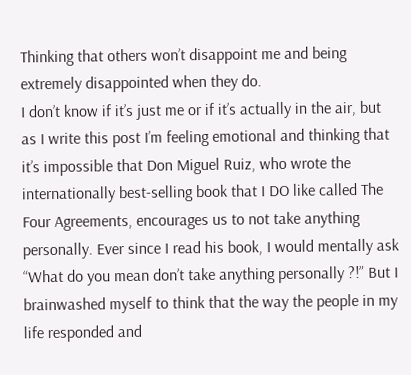Thinking that others won’t disappoint me and being extremely disappointed when they do.
I don’t know if it’s just me or if it’s actually in the air, but as I write this post I’m feeling emotional and thinking that it’s impossible that Don Miguel Ruiz, who wrote the internationally best-selling book that I DO like called The Four Agreements, encourages us to not take anything personally. Ever since I read his book, I would mentally ask “What do you mean don’t take anything personally ?!” But I brainwashed myself to think that the way the people in my life responded and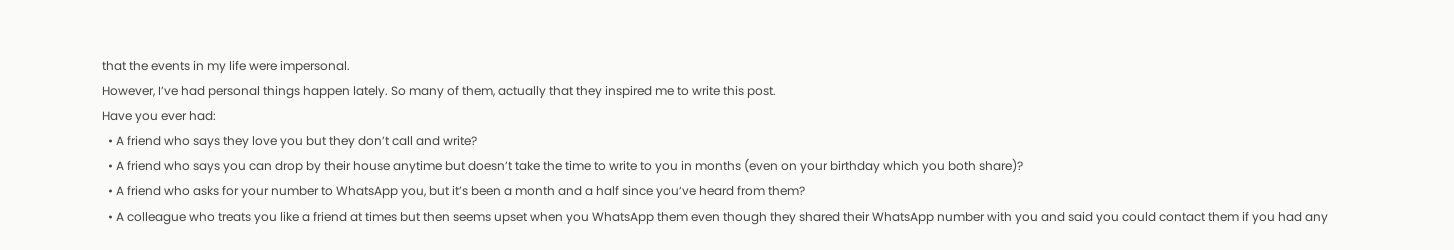that the events in my life were impersonal.
However, I’ve had personal things happen lately. So many of them, actually that they inspired me to write this post.
Have you ever had:
  • A friend who says they love you but they don’t call and write?
  • A friend who says you can drop by their house anytime but doesn’t take the time to write to you in months (even on your birthday which you both share)?
  • A friend who asks for your number to WhatsApp you, but it’s been a month and a half since you‘ve heard from them?
  • A colleague who treats you like a friend at times but then seems upset when you WhatsApp them even though they shared their WhatsApp number with you and said you could contact them if you had any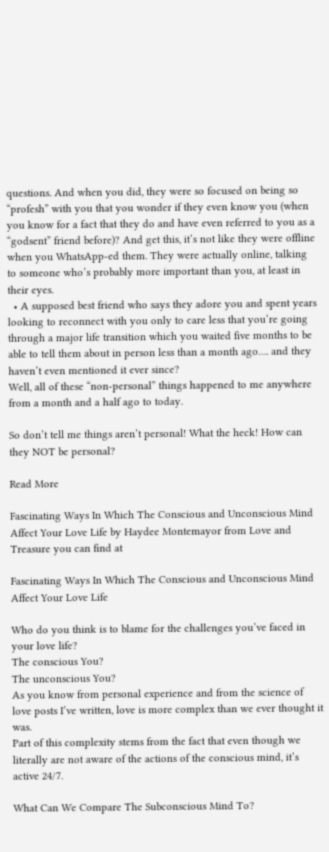questions. And when you did, they were so focused on being so “profesh” with you that you wonder if they even know you (when you know for a fact that they do and have even referred to you as a “godsent” friend before)? And get this, it’s not like they were offline when you WhatsApp-ed them. They were actually online, talking to someone who’s probably more important than you, at least in their eyes.
  • A supposed best friend who says they adore you and spent years looking to reconnect with you only to care less that you‘re going through a major life transition which you waited five months to be able to tell them about in person less than a month ago…. and they haven’t even mentioned it ever since?
Well, all of these “non-personal” things happened to me anywhere from a month and a half ago to today.

So don’t tell me things aren’t personal! What the heck! How can they NOT be personal?

Read More

Fascinating Ways In Which The Conscious and Unconscious Mind Affect Your Love Life by Haydee Montemayor from Love and Treasure you can find at

Fascinating Ways In Which The Conscious and Unconscious Mind Affect Your Love Life

Who do you think is to blame for the challenges you’ve faced in your love life?
The conscious You?
The unconscious You?
As you know from personal experience and from the science of love posts I’ve written, love is more complex than we ever thought it was.
Part of this complexity stems from the fact that even though we literally are not aware of the actions of the conscious mind, it’s active 24/7.

What Can We Compare The Subconscious Mind To?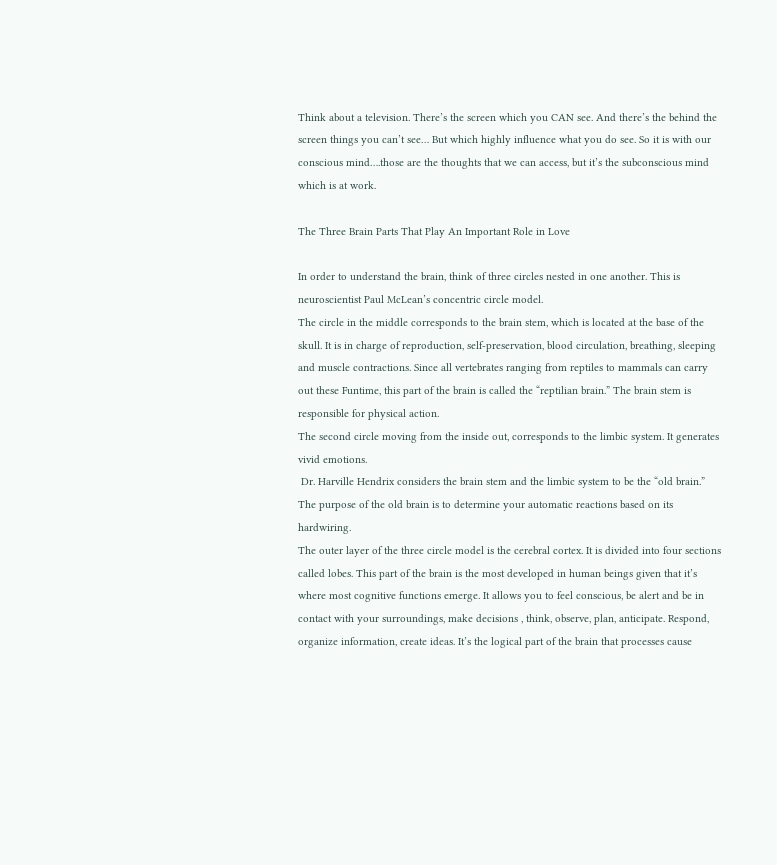Think about a television. There’s the screen which you CAN see. And there’s the behind the screen things you can’t see… But which highly influence what you do see. So it is with our conscious mind….those are the thoughts that we can access, but it’s the subconscious mind which is at work.

The Three Brain Parts That Play An Important Role in Love

In order to understand the brain, think of three circles nested in one another. This is neuroscientist Paul McLean’s concentric circle model.
The circle in the middle corresponds to the brain stem, which is located at the base of the skull. It is in charge of reproduction, self-preservation, blood circulation, breathing, sleeping and muscle contractions. Since all vertebrates ranging from reptiles to mammals can carry out these Funtime, this part of the brain is called the “reptilian brain.” The brain stem is responsible for physical action.
The second circle moving from the inside out, corresponds to the limbic system. It generates vivid emotions.
 Dr. Harville Hendrix considers the brain stem and the limbic system to be the “old brain.” The purpose of the old brain is to determine your automatic reactions based on its hardwiring.
The outer layer of the three circle model is the cerebral cortex. It is divided into four sections called lobes. This part of the brain is the most developed in human beings given that it’s where most cognitive functions emerge. It allows you to feel conscious, be alert and be in contact with your surroundings, make decisions , think, observe, plan, anticipate. Respond, organize information, create ideas. It’s the logical part of the brain that processes cause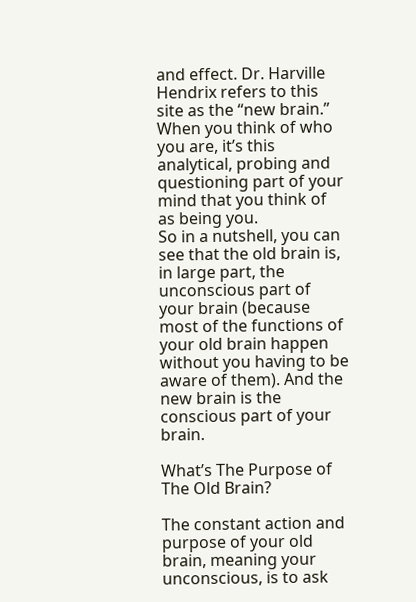and effect. Dr. Harville Hendrix refers to this site as the “new brain.” When you think of who you are, it’s this analytical, probing and questioning part of your mind that you think of as being you.
So in a nutshell, you can see that the old brain is, in large part, the unconscious part of your brain (because most of the functions of your old brain happen without you having to be aware of them). And the new brain is the conscious part of your brain.

What’s The Purpose of The Old Brain?

The constant action and purpose of your old brain, meaning your unconscious, is to ask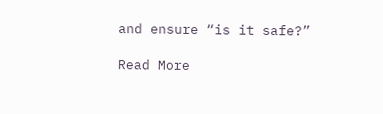and ensure “is it safe?”

Read More